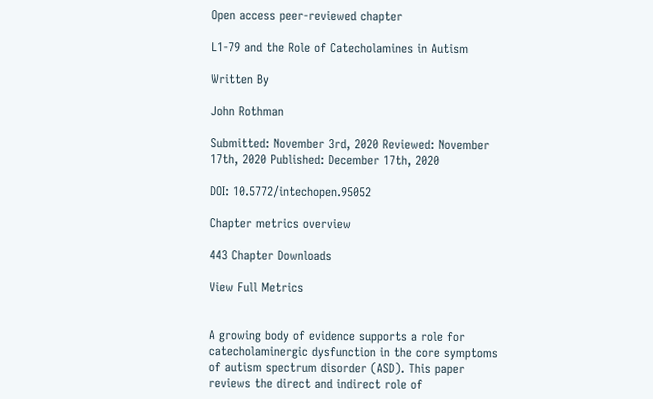Open access peer-reviewed chapter

L1-79 and the Role of Catecholamines in Autism

Written By

John Rothman

Submitted: November 3rd, 2020 Reviewed: November 17th, 2020 Published: December 17th, 2020

DOI: 10.5772/intechopen.95052

Chapter metrics overview

443 Chapter Downloads

View Full Metrics


A growing body of evidence supports a role for catecholaminergic dysfunction in the core symptoms of autism spectrum disorder (ASD). This paper reviews the direct and indirect role of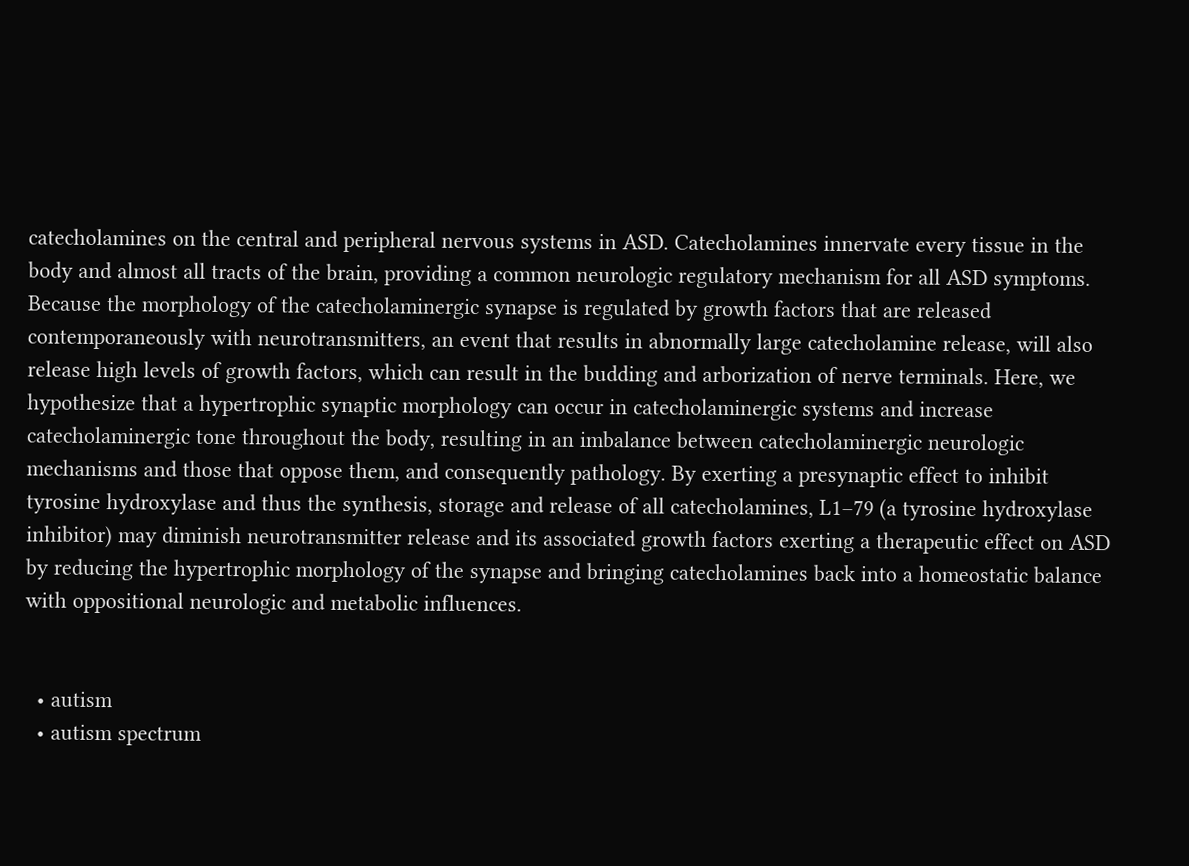catecholamines on the central and peripheral nervous systems in ASD. Catecholamines innervate every tissue in the body and almost all tracts of the brain, providing a common neurologic regulatory mechanism for all ASD symptoms. Because the morphology of the catecholaminergic synapse is regulated by growth factors that are released contemporaneously with neurotransmitters, an event that results in abnormally large catecholamine release, will also release high levels of growth factors, which can result in the budding and arborization of nerve terminals. Here, we hypothesize that a hypertrophic synaptic morphology can occur in catecholaminergic systems and increase catecholaminergic tone throughout the body, resulting in an imbalance between catecholaminergic neurologic mechanisms and those that oppose them, and consequently pathology. By exerting a presynaptic effect to inhibit tyrosine hydroxylase and thus the synthesis, storage and release of all catecholamines, L1–79 (a tyrosine hydroxylase inhibitor) may diminish neurotransmitter release and its associated growth factors exerting a therapeutic effect on ASD by reducing the hypertrophic morphology of the synapse and bringing catecholamines back into a homeostatic balance with oppositional neurologic and metabolic influences.


  • autism
  • autism spectrum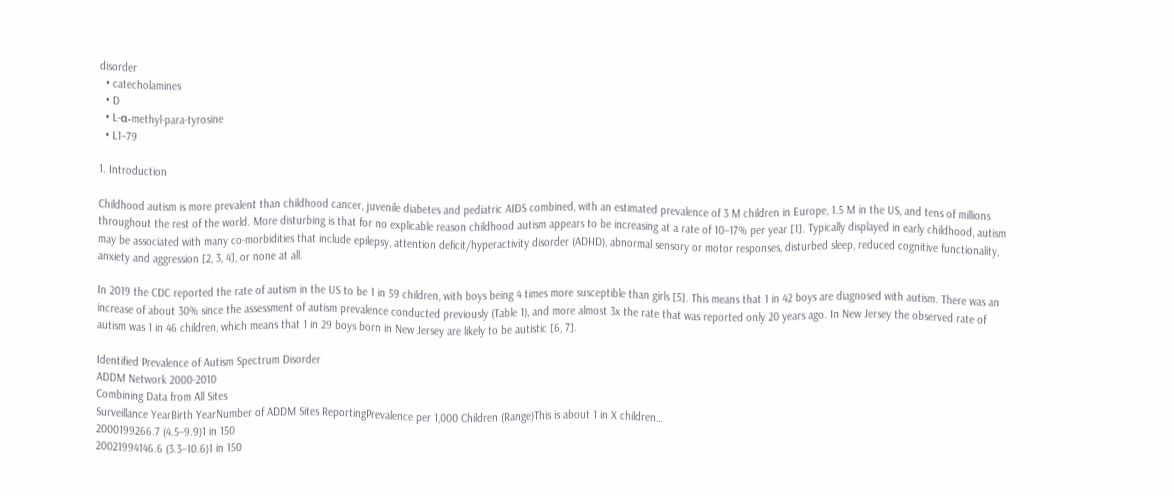disorder
  • catecholamines
  • D
  • L-α-methyl-para-tyrosine
  • L1–79

1. Introduction

Childhood autism is more prevalent than childhood cancer, juvenile diabetes and pediatric AIDS combined, with an estimated prevalence of 3 M children in Europe, 1.5 M in the US, and tens of millions throughout the rest of the world. More disturbing is that for no explicable reason childhood autism appears to be increasing at a rate of 10–17% per year [1]. Typically displayed in early childhood, autism may be associated with many co-morbidities that include epilepsy, attention deficit/hyperactivity disorder (ADHD), abnormal sensory or motor responses, disturbed sleep, reduced cognitive functionality, anxiety and aggression [2, 3, 4], or none at all.

In 2019 the CDC reported the rate of autism in the US to be 1 in 59 children, with boys being 4 times more susceptible than girls [5]. This means that 1 in 42 boys are diagnosed with autism. There was an increase of about 30% since the assessment of autism prevalence conducted previously (Table 1), and more almost 3x the rate that was reported only 20 years ago. In New Jersey the observed rate of autism was 1 in 46 children, which means that 1 in 29 boys born in New Jersey are likely to be autistic [6, 7].

Identified Prevalence of Autism Spectrum Disorder
ADDM Network 2000-2010
Combining Data from All Sites
Surveillance YearBirth YearNumber of ADDM Sites ReportingPrevalence per 1,000 Children (Range)This is about 1 in X children…
2000199266.7 (4.5–9.9)1 in 150
20021994146.6 (3.3–10.6)1 in 150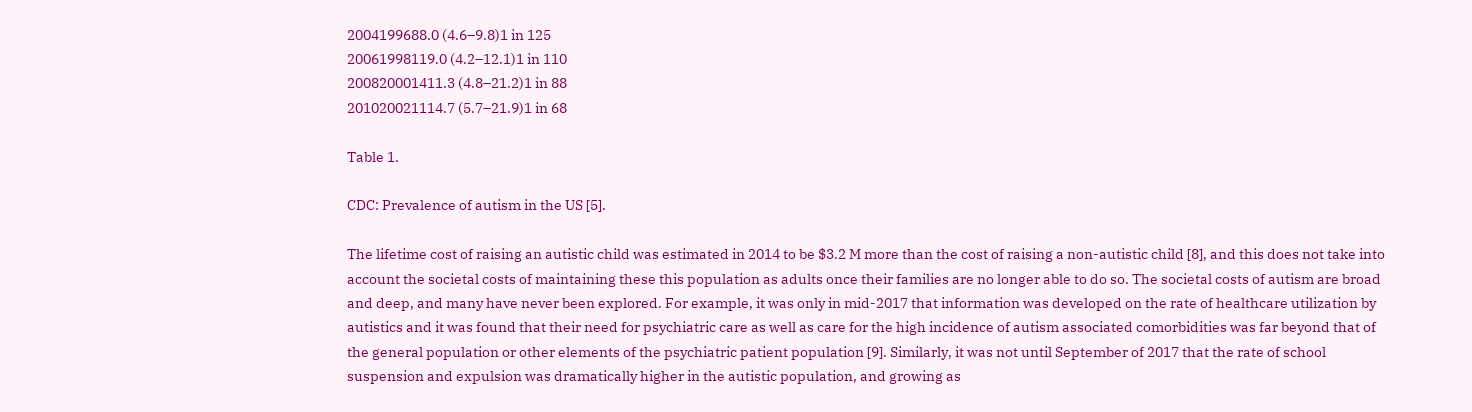2004199688.0 (4.6–9.8)1 in 125
20061998119.0 (4.2–12.1)1 in 110
200820001411.3 (4.8–21.2)1 in 88
201020021114.7 (5.7–21.9)1 in 68

Table 1.

CDC: Prevalence of autism in the US [5].

The lifetime cost of raising an autistic child was estimated in 2014 to be $3.2 M more than the cost of raising a non-autistic child [8], and this does not take into account the societal costs of maintaining these this population as adults once their families are no longer able to do so. The societal costs of autism are broad and deep, and many have never been explored. For example, it was only in mid-2017 that information was developed on the rate of healthcare utilization by autistics and it was found that their need for psychiatric care as well as care for the high incidence of autism associated comorbidities was far beyond that of the general population or other elements of the psychiatric patient population [9]. Similarly, it was not until September of 2017 that the rate of school suspension and expulsion was dramatically higher in the autistic population, and growing as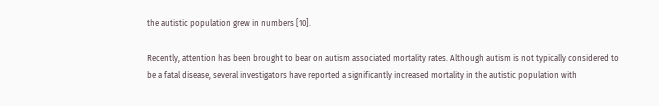the autistic population grew in numbers [10].

Recently, attention has been brought to bear on autism associated mortality rates. Although autism is not typically considered to be a fatal disease, several investigators have reported a significantly increased mortality in the autistic population with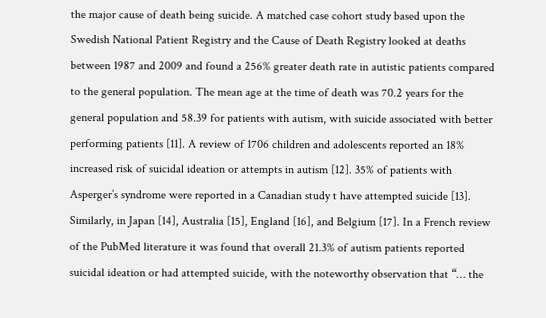the major cause of death being suicide. A matched case cohort study based upon the Swedish National Patient Registry and the Cause of Death Registry looked at deaths between 1987 and 2009 and found a 256% greater death rate in autistic patients compared to the general population. The mean age at the time of death was 70.2 years for the general population and 58.39 for patients with autism, with suicide associated with better performing patients [11]. A review of 1706 children and adolescents reported an 18% increased risk of suicidal ideation or attempts in autism [12]. 35% of patients with Asperger’s syndrome were reported in a Canadian study t have attempted suicide [13]. Similarly, in Japan [14], Australia [15], England [16], and Belgium [17]. In a French review of the PubMed literature it was found that overall 21.3% of autism patients reported suicidal ideation or had attempted suicide, with the noteworthy observation that “… the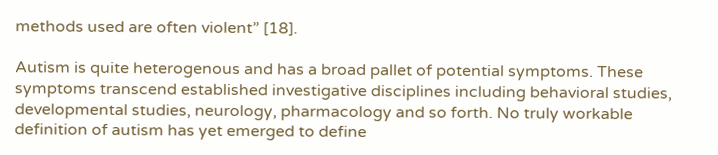methods used are often violent” [18].

Autism is quite heterogenous and has a broad pallet of potential symptoms. These symptoms transcend established investigative disciplines including behavioral studies, developmental studies, neurology, pharmacology and so forth. No truly workable definition of autism has yet emerged to define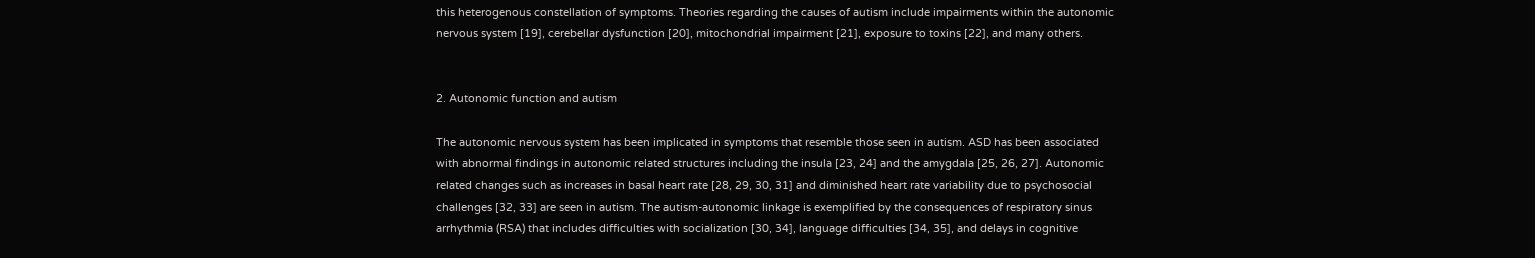this heterogenous constellation of symptoms. Theories regarding the causes of autism include impairments within the autonomic nervous system [19], cerebellar dysfunction [20], mitochondrial impairment [21], exposure to toxins [22], and many others.


2. Autonomic function and autism

The autonomic nervous system has been implicated in symptoms that resemble those seen in autism. ASD has been associated with abnormal findings in autonomic related structures including the insula [23, 24] and the amygdala [25, 26, 27]. Autonomic related changes such as increases in basal heart rate [28, 29, 30, 31] and diminished heart rate variability due to psychosocial challenges [32, 33] are seen in autism. The autism-autonomic linkage is exemplified by the consequences of respiratory sinus arrhythmia (RSA) that includes difficulties with socialization [30, 34], language difficulties [34, 35], and delays in cognitive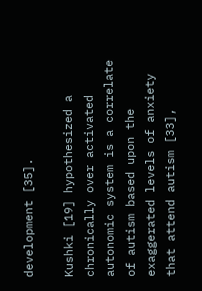development [35].

Kushki [19] hypothesized a chronically over activated autonomic system is a correlate of autism based upon the exaggerated levels of anxiety that attend autism [33],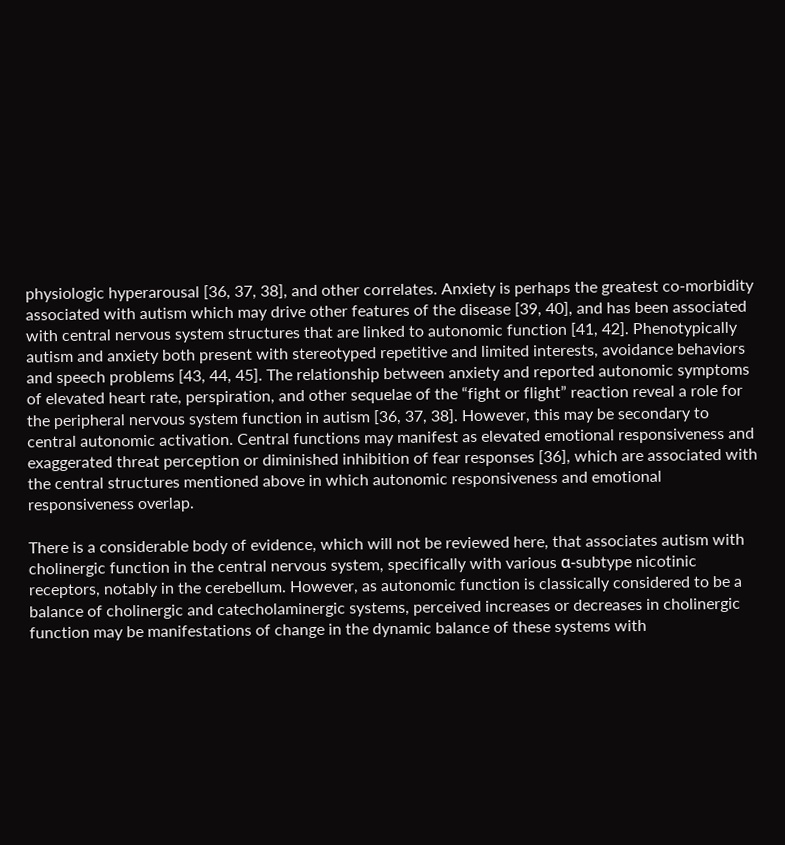physiologic hyperarousal [36, 37, 38], and other correlates. Anxiety is perhaps the greatest co-morbidity associated with autism which may drive other features of the disease [39, 40], and has been associated with central nervous system structures that are linked to autonomic function [41, 42]. Phenotypically autism and anxiety both present with stereotyped repetitive and limited interests, avoidance behaviors and speech problems [43, 44, 45]. The relationship between anxiety and reported autonomic symptoms of elevated heart rate, perspiration, and other sequelae of the “fight or flight” reaction reveal a role for the peripheral nervous system function in autism [36, 37, 38]. However, this may be secondary to central autonomic activation. Central functions may manifest as elevated emotional responsiveness and exaggerated threat perception or diminished inhibition of fear responses [36], which are associated with the central structures mentioned above in which autonomic responsiveness and emotional responsiveness overlap.

There is a considerable body of evidence, which will not be reviewed here, that associates autism with cholinergic function in the central nervous system, specifically with various α-subtype nicotinic receptors, notably in the cerebellum. However, as autonomic function is classically considered to be a balance of cholinergic and catecholaminergic systems, perceived increases or decreases in cholinergic function may be manifestations of change in the dynamic balance of these systems with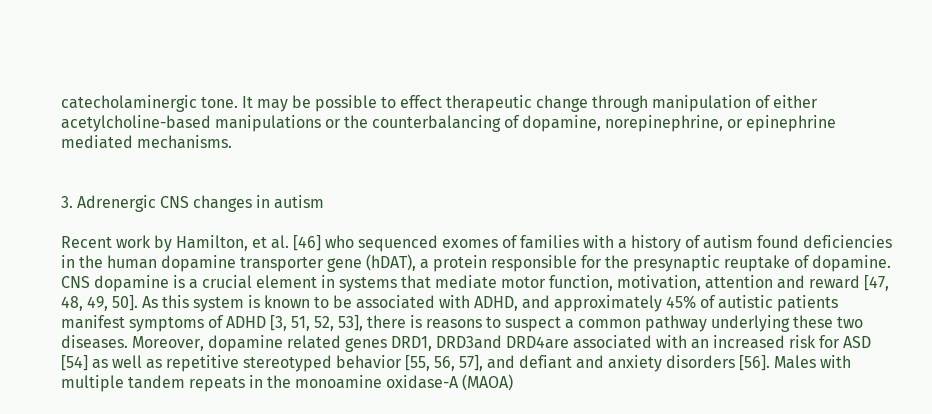catecholaminergic tone. It may be possible to effect therapeutic change through manipulation of either acetylcholine-based manipulations or the counterbalancing of dopamine, norepinephrine, or epinephrine mediated mechanisms.


3. Adrenergic CNS changes in autism

Recent work by Hamilton, et al. [46] who sequenced exomes of families with a history of autism found deficiencies in the human dopamine transporter gene (hDAT), a protein responsible for the presynaptic reuptake of dopamine. CNS dopamine is a crucial element in systems that mediate motor function, motivation, attention and reward [47, 48, 49, 50]. As this system is known to be associated with ADHD, and approximately 45% of autistic patients manifest symptoms of ADHD [3, 51, 52, 53], there is reasons to suspect a common pathway underlying these two diseases. Moreover, dopamine related genes DRD1, DRD3and DRD4are associated with an increased risk for ASD [54] as well as repetitive stereotyped behavior [55, 56, 57], and defiant and anxiety disorders [56]. Males with multiple tandem repeats in the monoamine oxidase-A (MAOA)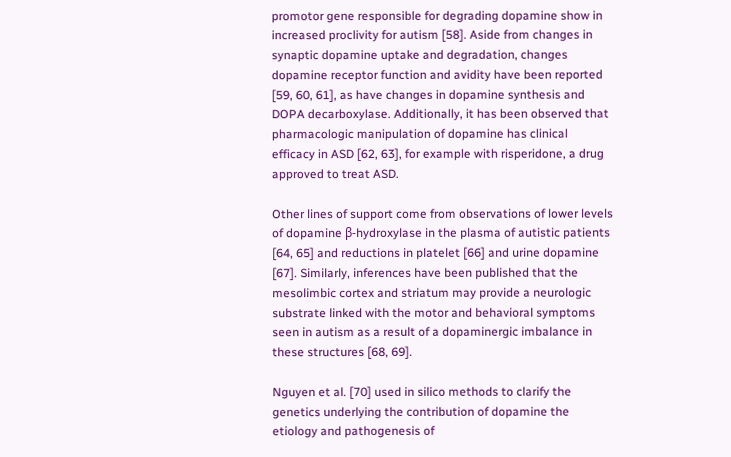promotor gene responsible for degrading dopamine show in increased proclivity for autism [58]. Aside from changes in synaptic dopamine uptake and degradation, changes dopamine receptor function and avidity have been reported [59, 60, 61], as have changes in dopamine synthesis and DOPA decarboxylase. Additionally, it has been observed that pharmacologic manipulation of dopamine has clinical efficacy in ASD [62, 63], for example with risperidone, a drug approved to treat ASD.

Other lines of support come from observations of lower levels of dopamine β-hydroxylase in the plasma of autistic patients [64, 65] and reductions in platelet [66] and urine dopamine [67]. Similarly, inferences have been published that the mesolimbic cortex and striatum may provide a neurologic substrate linked with the motor and behavioral symptoms seen in autism as a result of a dopaminergic imbalance in these structures [68, 69].

Nguyen et al. [70] used in silico methods to clarify the genetics underlying the contribution of dopamine the etiology and pathogenesis of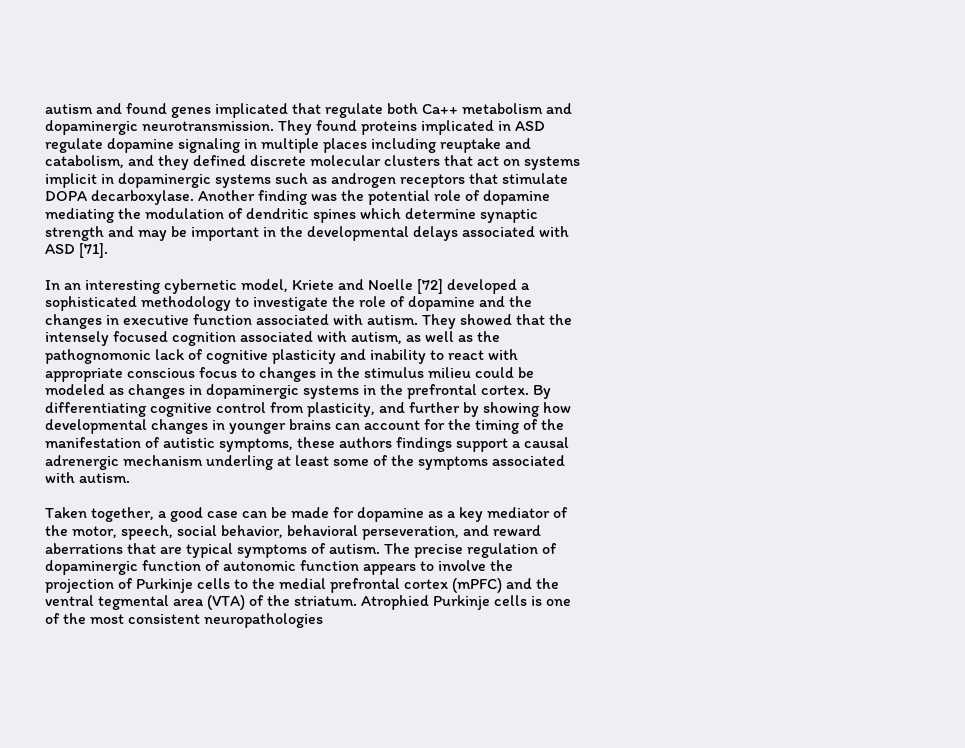autism and found genes implicated that regulate both Ca++ metabolism and dopaminergic neurotransmission. They found proteins implicated in ASD regulate dopamine signaling in multiple places including reuptake and catabolism, and they defined discrete molecular clusters that act on systems implicit in dopaminergic systems such as androgen receptors that stimulate DOPA decarboxylase. Another finding was the potential role of dopamine mediating the modulation of dendritic spines which determine synaptic strength and may be important in the developmental delays associated with ASD [71].

In an interesting cybernetic model, Kriete and Noelle [72] developed a sophisticated methodology to investigate the role of dopamine and the changes in executive function associated with autism. They showed that the intensely focused cognition associated with autism, as well as the pathognomonic lack of cognitive plasticity and inability to react with appropriate conscious focus to changes in the stimulus milieu could be modeled as changes in dopaminergic systems in the prefrontal cortex. By differentiating cognitive control from plasticity, and further by showing how developmental changes in younger brains can account for the timing of the manifestation of autistic symptoms, these authors findings support a causal adrenergic mechanism underling at least some of the symptoms associated with autism.

Taken together, a good case can be made for dopamine as a key mediator of the motor, speech, social behavior, behavioral perseveration, and reward aberrations that are typical symptoms of autism. The precise regulation of dopaminergic function of autonomic function appears to involve the projection of Purkinje cells to the medial prefrontal cortex (mPFC) and the ventral tegmental area (VTA) of the striatum. Atrophied Purkinje cells is one of the most consistent neuropathologies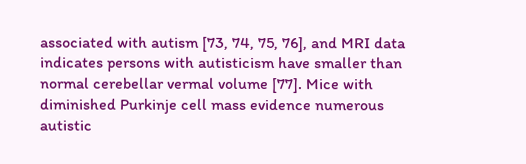associated with autism [73, 74, 75, 76], and MRI data indicates persons with autisticism have smaller than normal cerebellar vermal volume [77]. Mice with diminished Purkinje cell mass evidence numerous autistic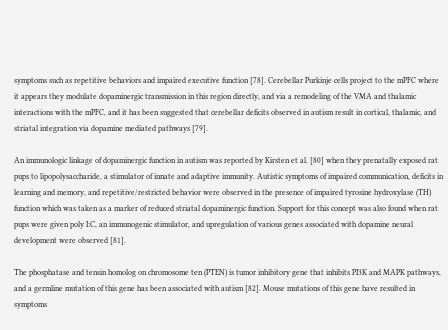symptoms such as repetitive behaviors and impaired executive function [78]. Cerebellar Purkinje cells project to the mPFC where it appears they modulate dopaminergic transmission in this region directly, and via a remodeling of the VMA and thalamic interactions with the mPFC, and it has been suggested that cerebellar deficits observed in autism result in cortical, thalamic, and striatal integration via dopamine mediated pathways [79].

An immunologic linkage of dopaminergic function in autism was reported by Kirsten et al. [80] when they prenatally exposed rat pups to lipopolysaccharide, a stimulator of innate and adaptive immunity. Autistic symptoms of impaired communication, deficits in learning and memory, and repetitive/restricted behavior were observed in the presence of impaired tyrosine hydroxylase (TH) function which was taken as a marker of reduced striatal dopaminergic function. Support for this concept was also found when rat pups were given poly I:C, an immunogenic stimulator, and upregulation of various genes associated with dopamine neural development were observed [81].

The phosphatase and tensin homolog on chromosome ten (PTEN) is tumor inhibitory gene that inhibits PI3K and MAPK pathways, and a germline mutation of this gene has been associated with autism [82]. Mouse mutations of this gene have resulted in symptoms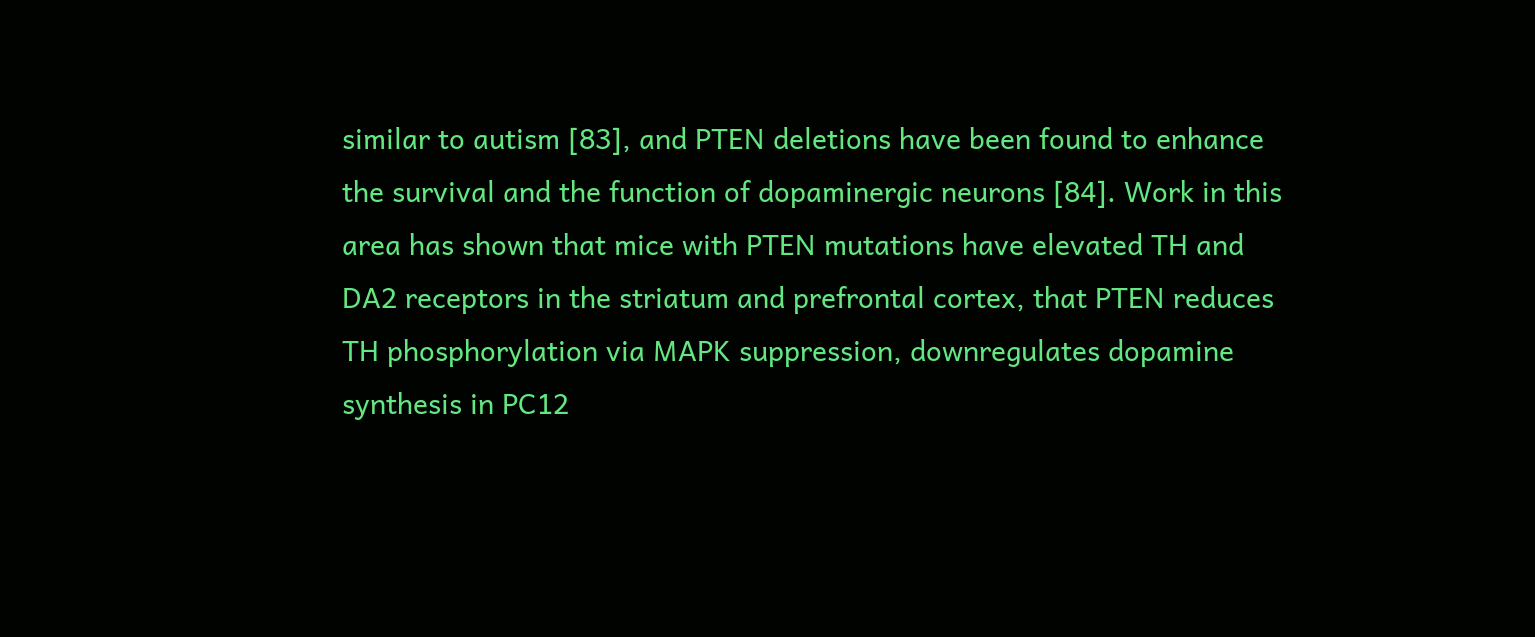similar to autism [83], and PTEN deletions have been found to enhance the survival and the function of dopaminergic neurons [84]. Work in this area has shown that mice with PTEN mutations have elevated TH and DA2 receptors in the striatum and prefrontal cortex, that PTEN reduces TH phosphorylation via MAPK suppression, downregulates dopamine synthesis in PC12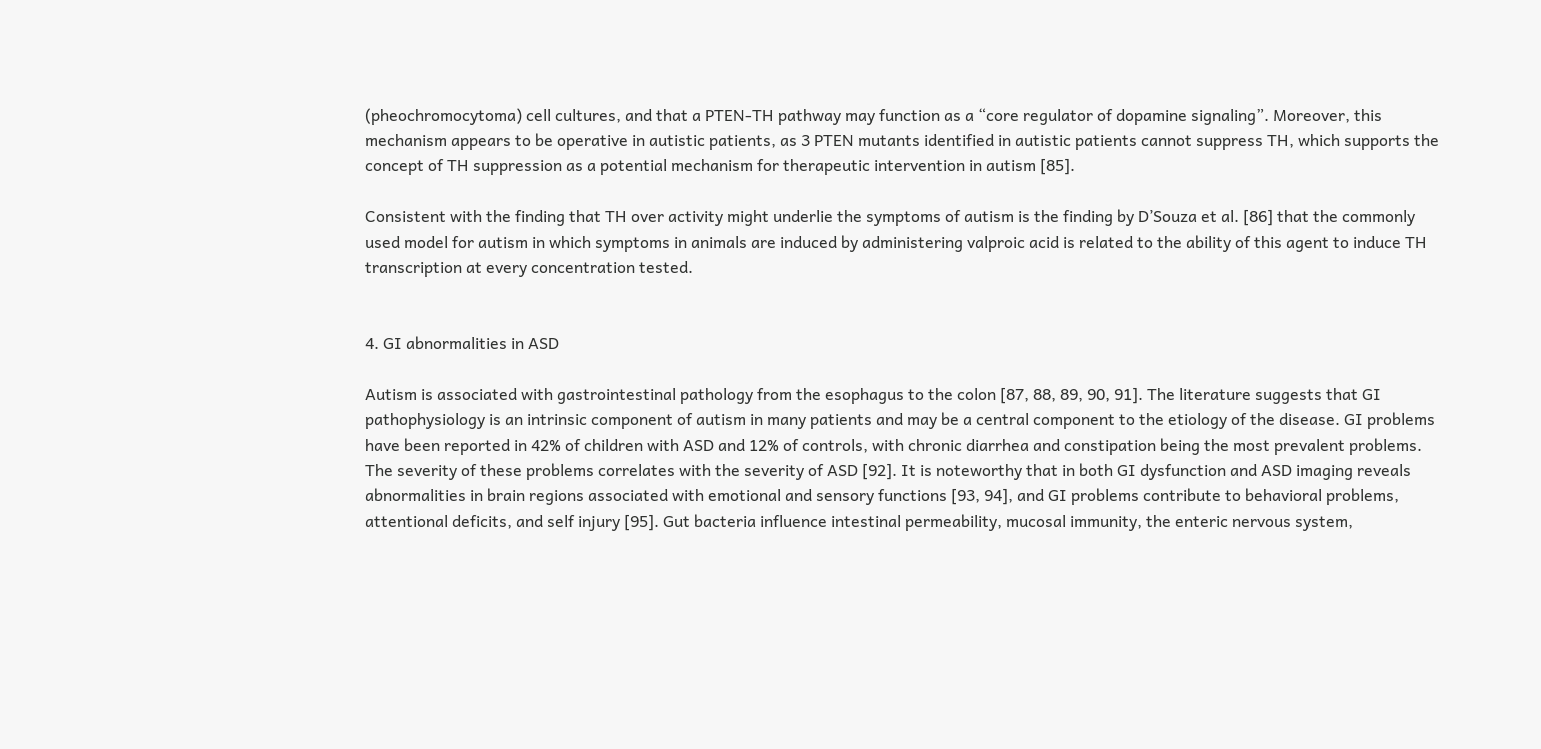(pheochromocytoma) cell cultures, and that a PTEN-TH pathway may function as a “core regulator of dopamine signaling”. Moreover, this mechanism appears to be operative in autistic patients, as 3 PTEN mutants identified in autistic patients cannot suppress TH, which supports the concept of TH suppression as a potential mechanism for therapeutic intervention in autism [85].

Consistent with the finding that TH over activity might underlie the symptoms of autism is the finding by D’Souza et al. [86] that the commonly used model for autism in which symptoms in animals are induced by administering valproic acid is related to the ability of this agent to induce TH transcription at every concentration tested.


4. GI abnormalities in ASD

Autism is associated with gastrointestinal pathology from the esophagus to the colon [87, 88, 89, 90, 91]. The literature suggests that GI pathophysiology is an intrinsic component of autism in many patients and may be a central component to the etiology of the disease. GI problems have been reported in 42% of children with ASD and 12% of controls, with chronic diarrhea and constipation being the most prevalent problems. The severity of these problems correlates with the severity of ASD [92]. It is noteworthy that in both GI dysfunction and ASD imaging reveals abnormalities in brain regions associated with emotional and sensory functions [93, 94], and GI problems contribute to behavioral problems, attentional deficits, and self injury [95]. Gut bacteria influence intestinal permeability, mucosal immunity, the enteric nervous system,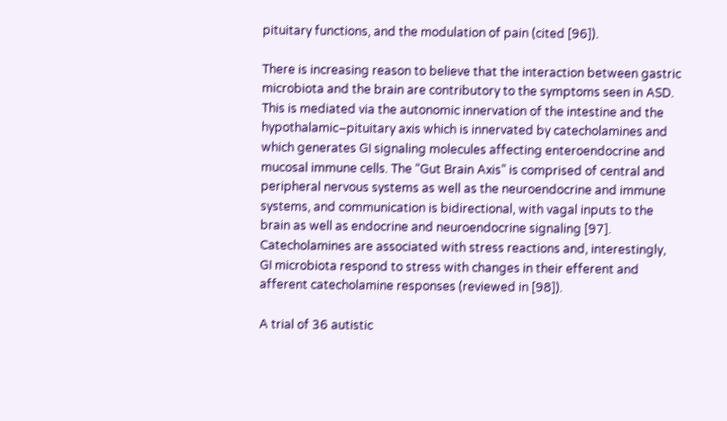pituitary functions, and the modulation of pain (cited [96]).

There is increasing reason to believe that the interaction between gastric microbiota and the brain are contributory to the symptoms seen in ASD. This is mediated via the autonomic innervation of the intestine and the hypothalamic–pituitary axis which is innervated by catecholamines and which generates GI signaling molecules affecting enteroendocrine and mucosal immune cells. The “Gut Brain Axis” is comprised of central and peripheral nervous systems as well as the neuroendocrine and immune systems, and communication is bidirectional, with vagal inputs to the brain as well as endocrine and neuroendocrine signaling [97]. Catecholamines are associated with stress reactions and, interestingly, GI microbiota respond to stress with changes in their efferent and afferent catecholamine responses (reviewed in [98]).

A trial of 36 autistic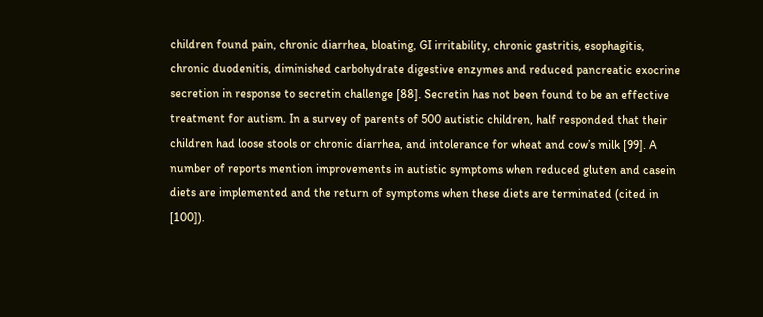children found pain, chronic diarrhea, bloating, GI irritability, chronic gastritis, esophagitis, chronic duodenitis, diminished carbohydrate digestive enzymes and reduced pancreatic exocrine secretion in response to secretin challenge [88]. Secretin has not been found to be an effective treatment for autism. In a survey of parents of 500 autistic children, half responded that their children had loose stools or chronic diarrhea, and intolerance for wheat and cow’s milk [99]. A number of reports mention improvements in autistic symptoms when reduced gluten and casein diets are implemented and the return of symptoms when these diets are terminated (cited in [100]).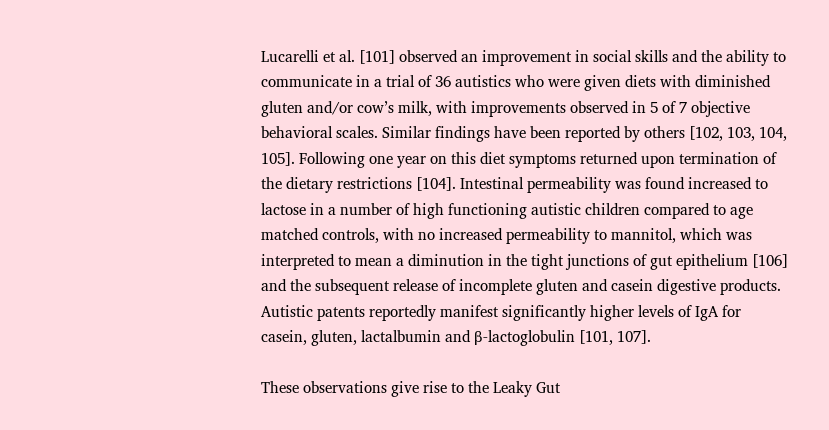Lucarelli et al. [101] observed an improvement in social skills and the ability to communicate in a trial of 36 autistics who were given diets with diminished gluten and/or cow’s milk, with improvements observed in 5 of 7 objective behavioral scales. Similar findings have been reported by others [102, 103, 104, 105]. Following one year on this diet symptoms returned upon termination of the dietary restrictions [104]. Intestinal permeability was found increased to lactose in a number of high functioning autistic children compared to age matched controls, with no increased permeability to mannitol, which was interpreted to mean a diminution in the tight junctions of gut epithelium [106] and the subsequent release of incomplete gluten and casein digestive products. Autistic patents reportedly manifest significantly higher levels of IgA for casein, gluten, lactalbumin and β-lactoglobulin [101, 107].

These observations give rise to the Leaky Gut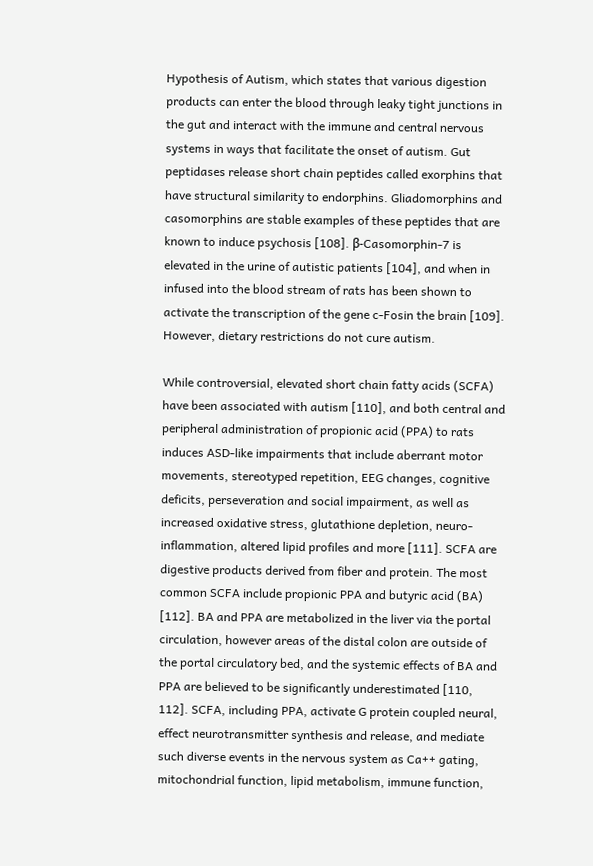Hypothesis of Autism, which states that various digestion products can enter the blood through leaky tight junctions in the gut and interact with the immune and central nervous systems in ways that facilitate the onset of autism. Gut peptidases release short chain peptides called exorphins that have structural similarity to endorphins. Gliadomorphins and casomorphins are stable examples of these peptides that are known to induce psychosis [108]. β-Casomorphin-7 is elevated in the urine of autistic patients [104], and when in infused into the blood stream of rats has been shown to activate the transcription of the gene c-Fosin the brain [109]. However, dietary restrictions do not cure autism.

While controversial, elevated short chain fatty acids (SCFA) have been associated with autism [110], and both central and peripheral administration of propionic acid (PPA) to rats induces ASD-like impairments that include aberrant motor movements, stereotyped repetition, EEG changes, cognitive deficits, perseveration and social impairment, as well as increased oxidative stress, glutathione depletion, neuro-inflammation, altered lipid profiles and more [111]. SCFA are digestive products derived from fiber and protein. The most common SCFA include propionic PPA and butyric acid (BA) [112]. BA and PPA are metabolized in the liver via the portal circulation, however areas of the distal colon are outside of the portal circulatory bed, and the systemic effects of BA and PPA are believed to be significantly underestimated [110, 112]. SCFA, including PPA, activate G protein coupled neural, effect neurotransmitter synthesis and release, and mediate such diverse events in the nervous system as Ca++ gating, mitochondrial function, lipid metabolism, immune function,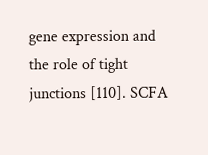gene expression and the role of tight junctions [110]. SCFA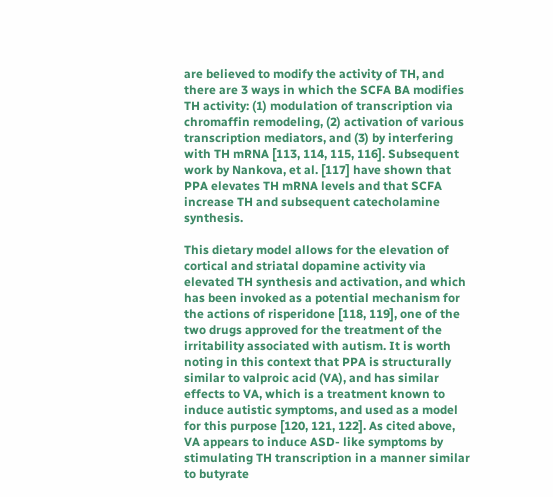are believed to modify the activity of TH, and there are 3 ways in which the SCFA BA modifies TH activity: (1) modulation of transcription via chromaffin remodeling, (2) activation of various transcription mediators, and (3) by interfering with TH mRNA [113, 114, 115, 116]. Subsequent work by Nankova, et al. [117] have shown that PPA elevates TH mRNA levels and that SCFA increase TH and subsequent catecholamine synthesis.

This dietary model allows for the elevation of cortical and striatal dopamine activity via elevated TH synthesis and activation, and which has been invoked as a potential mechanism for the actions of risperidone [118, 119], one of the two drugs approved for the treatment of the irritability associated with autism. It is worth noting in this context that PPA is structurally similar to valproic acid (VA), and has similar effects to VA, which is a treatment known to induce autistic symptoms, and used as a model for this purpose [120, 121, 122]. As cited above, VA appears to induce ASD- like symptoms by stimulating TH transcription in a manner similar to butyrate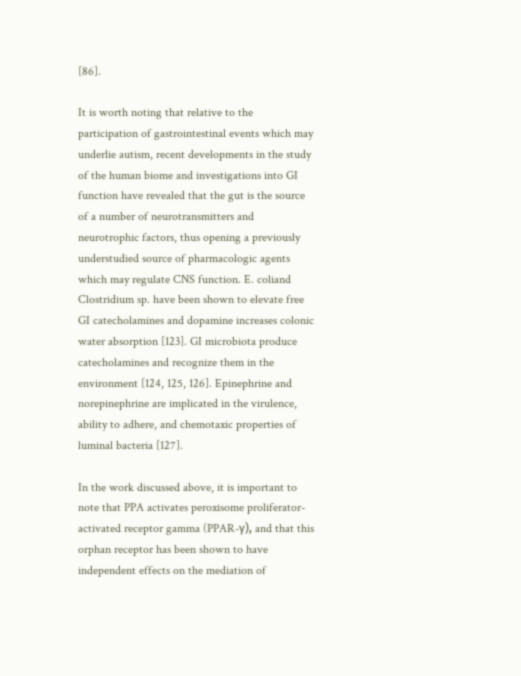[86].

It is worth noting that relative to the participation of gastrointestinal events which may underlie autism, recent developments in the study of the human biome and investigations into GI function have revealed that the gut is the source of a number of neurotransmitters and neurotrophic factors, thus opening a previously understudied source of pharmacologic agents which may regulate CNS function. E. coliand Clostridium sp. have been shown to elevate free GI catecholamines and dopamine increases colonic water absorption [123]. GI microbiota produce catecholamines and recognize them in the environment [124, 125, 126]. Epinephrine and norepinephrine are implicated in the virulence, ability to adhere, and chemotaxic properties of luminal bacteria [127].

In the work discussed above, it is important to note that PPA activates peroxisome proliferator-activated receptor gamma (PPAR-γ), and that this orphan receptor has been shown to have independent effects on the mediation of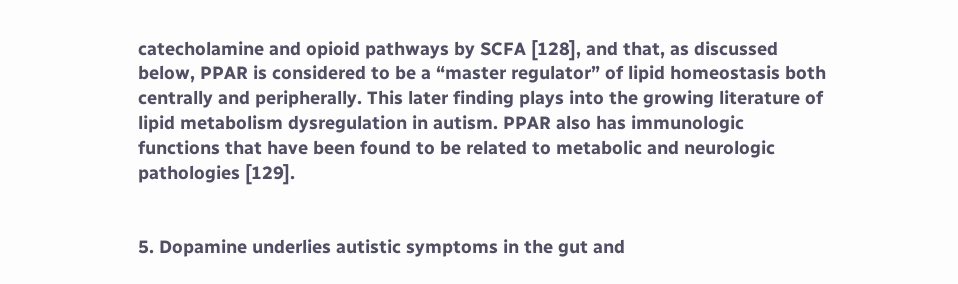catecholamine and opioid pathways by SCFA [128], and that, as discussed below, PPAR is considered to be a “master regulator” of lipid homeostasis both centrally and peripherally. This later finding plays into the growing literature of lipid metabolism dysregulation in autism. PPAR also has immunologic functions that have been found to be related to metabolic and neurologic pathologies [129].


5. Dopamine underlies autistic symptoms in the gut and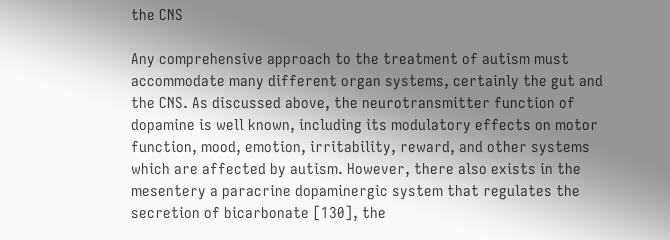the CNS

Any comprehensive approach to the treatment of autism must accommodate many different organ systems, certainly the gut and the CNS. As discussed above, the neurotransmitter function of dopamine is well known, including its modulatory effects on motor function, mood, emotion, irritability, reward, and other systems which are affected by autism. However, there also exists in the mesentery a paracrine dopaminergic system that regulates the secretion of bicarbonate [130], the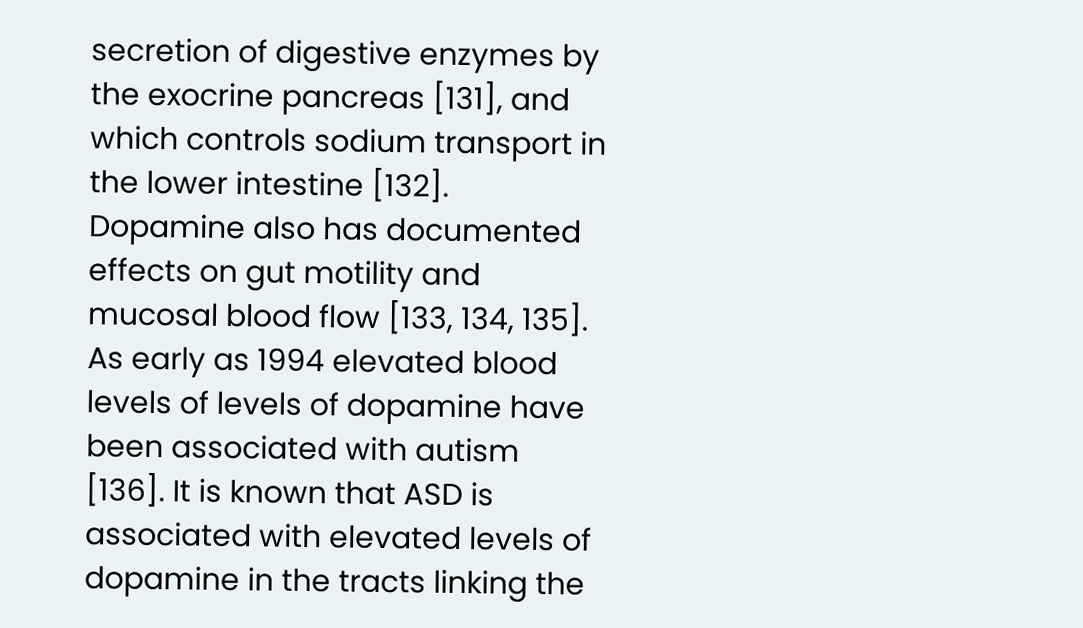secretion of digestive enzymes by the exocrine pancreas [131], and which controls sodium transport in the lower intestine [132]. Dopamine also has documented effects on gut motility and mucosal blood flow [133, 134, 135]. As early as 1994 elevated blood levels of levels of dopamine have been associated with autism [136]. It is known that ASD is associated with elevated levels of dopamine in the tracts linking the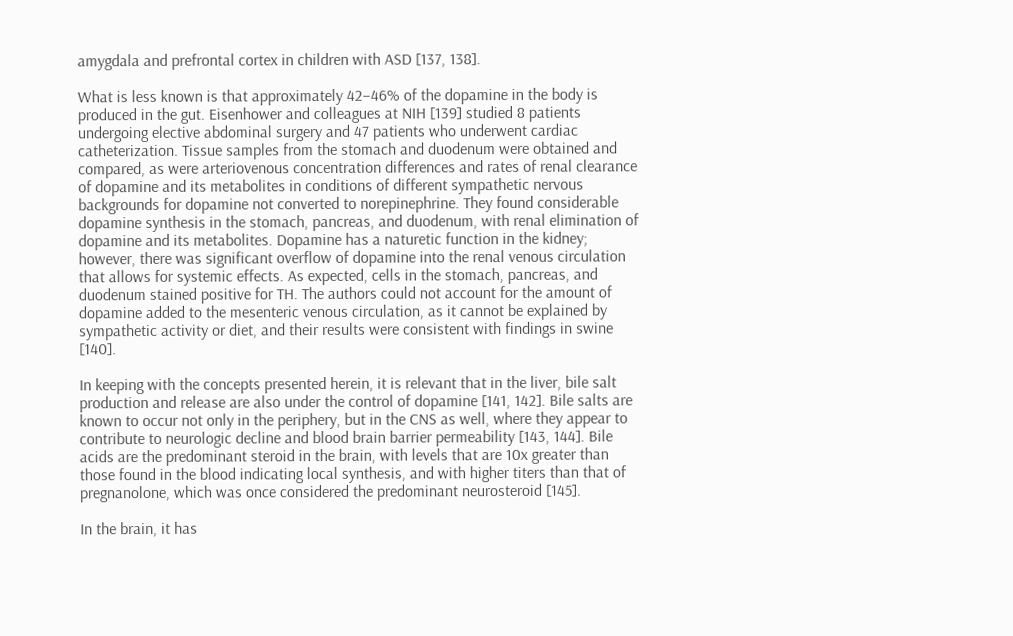amygdala and prefrontal cortex in children with ASD [137, 138].

What is less known is that approximately 42–46% of the dopamine in the body is produced in the gut. Eisenhower and colleagues at NIH [139] studied 8 patients undergoing elective abdominal surgery and 47 patients who underwent cardiac catheterization. Tissue samples from the stomach and duodenum were obtained and compared, as were arteriovenous concentration differences and rates of renal clearance of dopamine and its metabolites in conditions of different sympathetic nervous backgrounds for dopamine not converted to norepinephrine. They found considerable dopamine synthesis in the stomach, pancreas, and duodenum, with renal elimination of dopamine and its metabolites. Dopamine has a naturetic function in the kidney; however, there was significant overflow of dopamine into the renal venous circulation that allows for systemic effects. As expected, cells in the stomach, pancreas, and duodenum stained positive for TH. The authors could not account for the amount of dopamine added to the mesenteric venous circulation, as it cannot be explained by sympathetic activity or diet, and their results were consistent with findings in swine [140].

In keeping with the concepts presented herein, it is relevant that in the liver, bile salt production and release are also under the control of dopamine [141, 142]. Bile salts are known to occur not only in the periphery, but in the CNS as well, where they appear to contribute to neurologic decline and blood brain barrier permeability [143, 144]. Bile acids are the predominant steroid in the brain, with levels that are 10x greater than those found in the blood indicating local synthesis, and with higher titers than that of pregnanolone, which was once considered the predominant neurosteroid [145].

In the brain, it has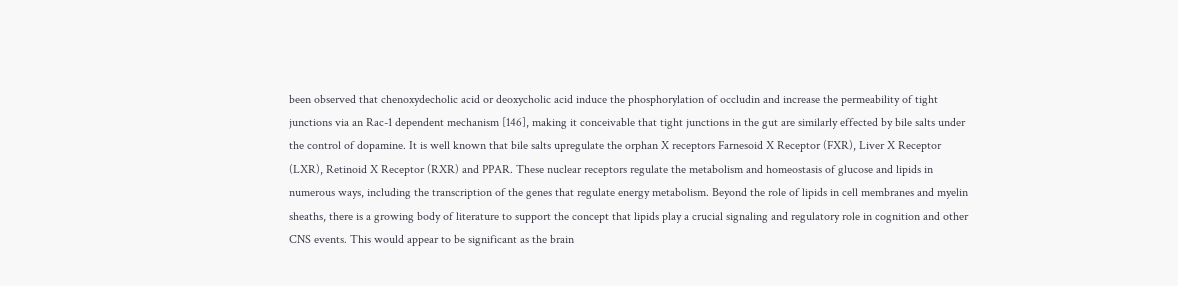been observed that chenoxydecholic acid or deoxycholic acid induce the phosphorylation of occludin and increase the permeability of tight junctions via an Rac-1 dependent mechanism [146], making it conceivable that tight junctions in the gut are similarly effected by bile salts under the control of dopamine. It is well known that bile salts upregulate the orphan X receptors Farnesoid X Receptor (FXR), Liver X Receptor (LXR), Retinoid X Receptor (RXR) and PPAR. These nuclear receptors regulate the metabolism and homeostasis of glucose and lipids in numerous ways, including the transcription of the genes that regulate energy metabolism. Beyond the role of lipids in cell membranes and myelin sheaths, there is a growing body of literature to support the concept that lipids play a crucial signaling and regulatory role in cognition and other CNS events. This would appear to be significant as the brain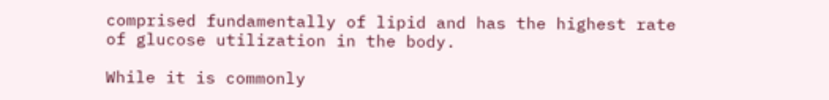comprised fundamentally of lipid and has the highest rate of glucose utilization in the body.

While it is commonly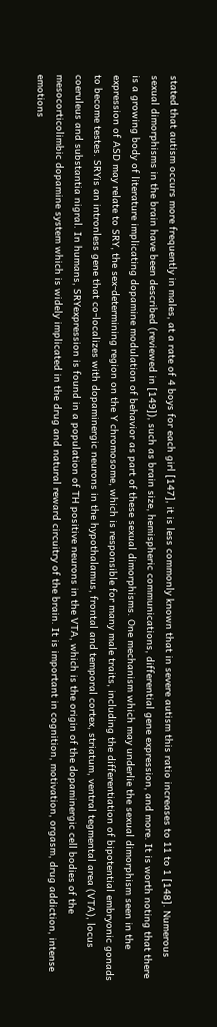stated that autism occurs more frequently in males, at a rate of 4 boys for each girl [147], it is less commonly known that in severe autism this ratio increases to 11 to 1 [148]. Numerous sexual dimorphisms in the brain have been described (reviewed in [149]), such as brain size, hemispheric communications, differential gene expression, and more. It is worth noting that there is a growing body of literature implicating dopamine modulation of behavior as part of these sexual dimorphisms. One mechanism which may underlie the sexual dimorphism seen in the expression of ASD may relate to SRY, the sex-determining region on the Y chromosome, which is responsible for many male traits, including the differentiation of bipotential embryonic gonads to become testes. SRYis an intronless gene that co-localizes with dopaminergic neurons in the hypothalamus, frontal and temporal cortex, striatum, ventral tegmental area (VTA), locus coeruleus and substantia nigral. In humans, SRYexpression is found in a population of TH positive neurons in the VTA, which is the origin of the dopaminergic cell bodies of the mesocorticolimbic dopamine system which is widely implicated in the drug and natural reward circuitry of the brain. It is important in cognition, motivation, orgasm, drug addiction, intense emotions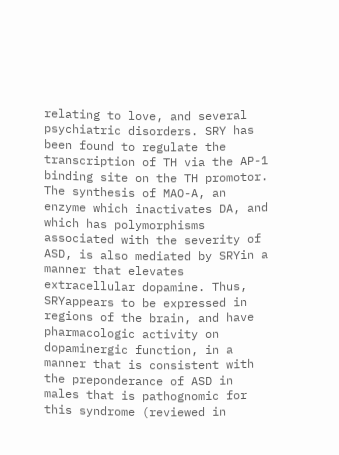relating to love, and several psychiatric disorders. SRY has been found to regulate the transcription of TH via the AP-1 binding site on the TH promotor. The synthesis of MAO-A, an enzyme which inactivates DA, and which has polymorphisms associated with the severity of ASD, is also mediated by SRYin a manner that elevates extracellular dopamine. Thus, SRYappears to be expressed in regions of the brain, and have pharmacologic activity on dopaminergic function, in a manner that is consistent with the preponderance of ASD in males that is pathognomic for this syndrome (reviewed in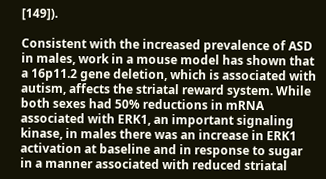[149]).

Consistent with the increased prevalence of ASD in males, work in a mouse model has shown that a 16p11.2 gene deletion, which is associated with autism, affects the striatal reward system. While both sexes had 50% reductions in mRNA associated with ERK1, an important signaling kinase, in males there was an increase in ERK1 activation at baseline and in response to sugar in a manner associated with reduced striatal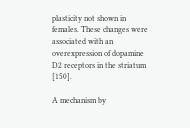plasticity not shown in females. These changes were associated with an overexpression of dopamine D2 receptors in the striatum [150].

A mechanism by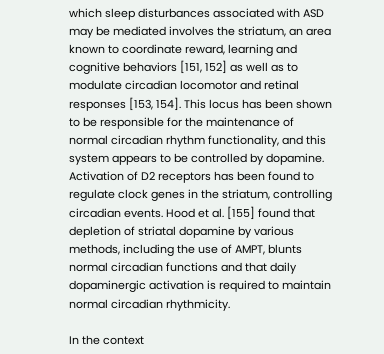which sleep disturbances associated with ASD may be mediated involves the striatum, an area known to coordinate reward, learning and cognitive behaviors [151, 152] as well as to modulate circadian locomotor and retinal responses [153, 154]. This locus has been shown to be responsible for the maintenance of normal circadian rhythm functionality, and this system appears to be controlled by dopamine. Activation of D2 receptors has been found to regulate clock genes in the striatum, controlling circadian events. Hood et al. [155] found that depletion of striatal dopamine by various methods, including the use of AMPT, blunts normal circadian functions and that daily dopaminergic activation is required to maintain normal circadian rhythmicity.

In the context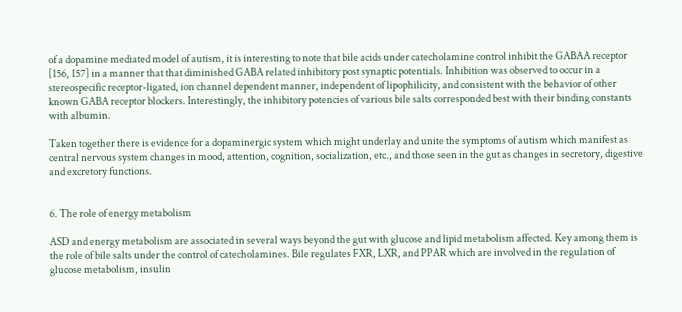of a dopamine mediated model of autism, it is interesting to note that bile acids under catecholamine control inhibit the GABAA receptor [156, 157] in a manner that that diminished GABA related inhibitory post synaptic potentials. Inhibition was observed to occur in a stereospecific receptor-ligated, ion channel dependent manner, independent of lipophilicity, and consistent with the behavior of other known GABA receptor blockers. Interestingly, the inhibitory potencies of various bile salts corresponded best with their binding constants with albumin.

Taken together there is evidence for a dopaminergic system which might underlay and unite the symptoms of autism which manifest as central nervous system changes in mood, attention, cognition, socialization, etc., and those seen in the gut as changes in secretory, digestive and excretory functions.


6. The role of energy metabolism

ASD and energy metabolism are associated in several ways beyond the gut with glucose and lipid metabolism affected. Key among them is the role of bile salts under the control of catecholamines. Bile regulates FXR, LXR, and PPAR which are involved in the regulation of glucose metabolism, insulin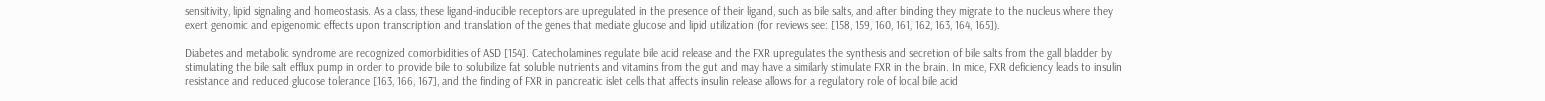sensitivity, lipid signaling and homeostasis. As a class, these ligand-inducible receptors are upregulated in the presence of their ligand, such as bile salts, and after binding they migrate to the nucleus where they exert genomic and epigenomic effects upon transcription and translation of the genes that mediate glucose and lipid utilization (for reviews see: [158, 159, 160, 161, 162, 163, 164, 165]).

Diabetes and metabolic syndrome are recognized comorbidities of ASD [154]. Catecholamines regulate bile acid release and the FXR upregulates the synthesis and secretion of bile salts from the gall bladder by stimulating the bile salt efflux pump in order to provide bile to solubilize fat soluble nutrients and vitamins from the gut and may have a similarly stimulate FXR in the brain. In mice, FXR deficiency leads to insulin resistance and reduced glucose tolerance [163, 166, 167], and the finding of FXR in pancreatic islet cells that affects insulin release allows for a regulatory role of local bile acid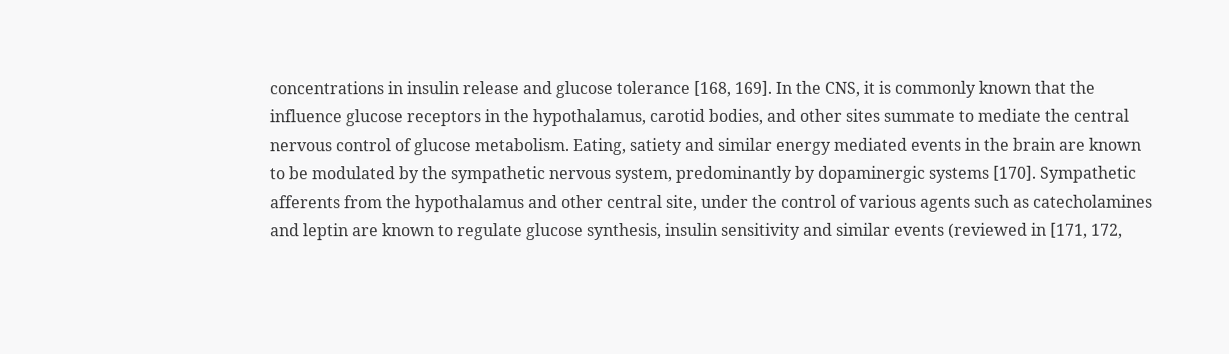concentrations in insulin release and glucose tolerance [168, 169]. In the CNS, it is commonly known that the influence glucose receptors in the hypothalamus, carotid bodies, and other sites summate to mediate the central nervous control of glucose metabolism. Eating, satiety and similar energy mediated events in the brain are known to be modulated by the sympathetic nervous system, predominantly by dopaminergic systems [170]. Sympathetic afferents from the hypothalamus and other central site, under the control of various agents such as catecholamines and leptin are known to regulate glucose synthesis, insulin sensitivity and similar events (reviewed in [171, 172,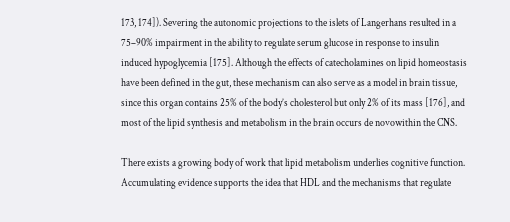173, 174]). Severing the autonomic projections to the islets of Langerhans resulted in a 75–90% impairment in the ability to regulate serum glucose in response to insulin induced hypoglycemia [175]. Although the effects of catecholamines on lipid homeostasis have been defined in the gut, these mechanism can also serve as a model in brain tissue, since this organ contains 25% of the body’s cholesterol but only 2% of its mass [176], and most of the lipid synthesis and metabolism in the brain occurs de novowithin the CNS.

There exists a growing body of work that lipid metabolism underlies cognitive function. Accumulating evidence supports the idea that HDL and the mechanisms that regulate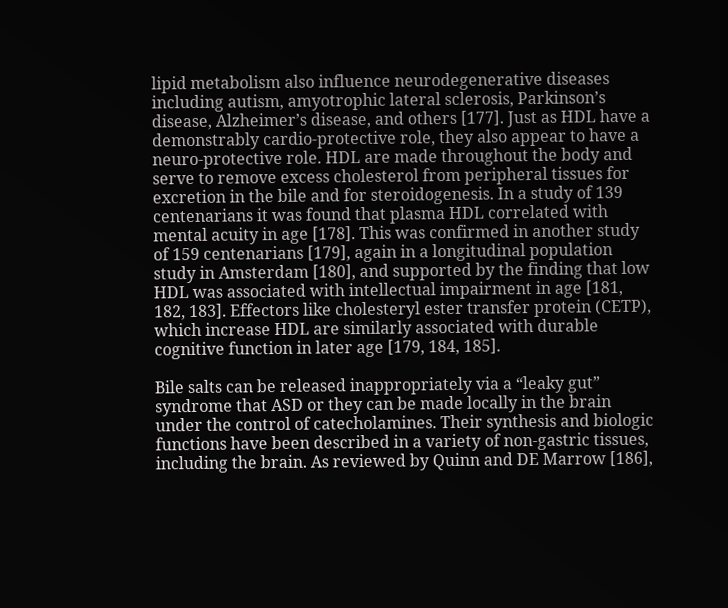lipid metabolism also influence neurodegenerative diseases including autism, amyotrophic lateral sclerosis, Parkinson’s disease, Alzheimer’s disease, and others [177]. Just as HDL have a demonstrably cardio-protective role, they also appear to have a neuro-protective role. HDL are made throughout the body and serve to remove excess cholesterol from peripheral tissues for excretion in the bile and for steroidogenesis. In a study of 139 centenarians it was found that plasma HDL correlated with mental acuity in age [178]. This was confirmed in another study of 159 centenarians [179], again in a longitudinal population study in Amsterdam [180], and supported by the finding that low HDL was associated with intellectual impairment in age [181, 182, 183]. Effectors like cholesteryl ester transfer protein (CETP), which increase HDL are similarly associated with durable cognitive function in later age [179, 184, 185].

Bile salts can be released inappropriately via a “leaky gut” syndrome that ASD or they can be made locally in the brain under the control of catecholamines. Their synthesis and biologic functions have been described in a variety of non-gastric tissues, including the brain. As reviewed by Quinn and DE Marrow [186],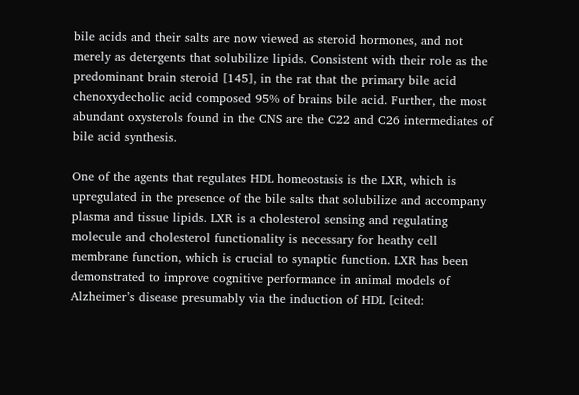bile acids and their salts are now viewed as steroid hormones, and not merely as detergents that solubilize lipids. Consistent with their role as the predominant brain steroid [145], in the rat that the primary bile acid chenoxydecholic acid composed 95% of brains bile acid. Further, the most abundant oxysterols found in the CNS are the C22 and C26 intermediates of bile acid synthesis.

One of the agents that regulates HDL homeostasis is the LXR, which is upregulated in the presence of the bile salts that solubilize and accompany plasma and tissue lipids. LXR is a cholesterol sensing and regulating molecule and cholesterol functionality is necessary for heathy cell membrane function, which is crucial to synaptic function. LXR has been demonstrated to improve cognitive performance in animal models of Alzheimer’s disease presumably via the induction of HDL [cited: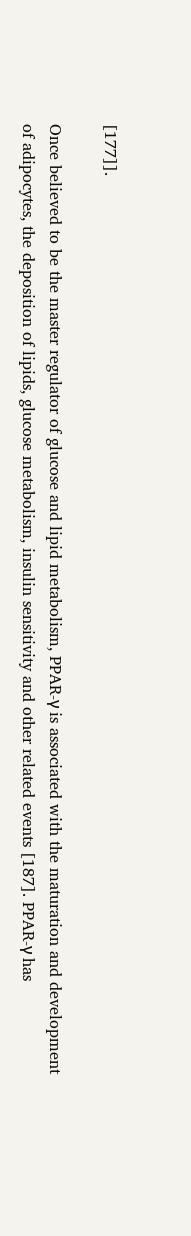[177]].

Once believed to be the master regulator of glucose and lipid metabolism, PPAR-γ is associated with the maturation and development of adipocytes, the deposition of lipids, glucose metabolism, insulin sensitivity and other related events [187]. PPAR-γ has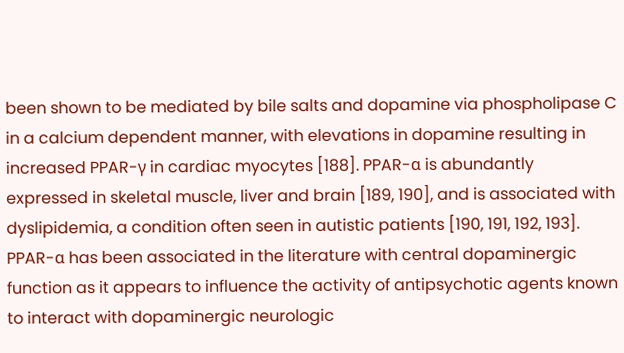been shown to be mediated by bile salts and dopamine via phospholipase C in a calcium dependent manner, with elevations in dopamine resulting in increased PPAR-γ in cardiac myocytes [188]. PPAR-α is abundantly expressed in skeletal muscle, liver and brain [189, 190], and is associated with dyslipidemia, a condition often seen in autistic patients [190, 191, 192, 193]. PPAR-α has been associated in the literature with central dopaminergic function as it appears to influence the activity of antipsychotic agents known to interact with dopaminergic neurologic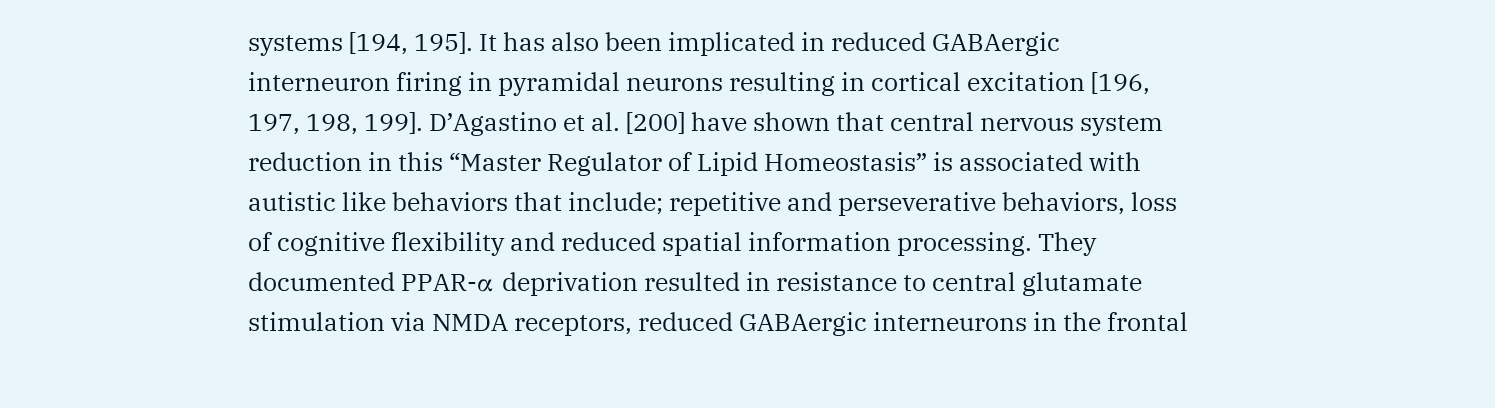systems [194, 195]. It has also been implicated in reduced GABAergic interneuron firing in pyramidal neurons resulting in cortical excitation [196, 197, 198, 199]. D’Agastino et al. [200] have shown that central nervous system reduction in this “Master Regulator of Lipid Homeostasis” is associated with autistic like behaviors that include; repetitive and perseverative behaviors, loss of cognitive flexibility and reduced spatial information processing. They documented PPAR-α deprivation resulted in resistance to central glutamate stimulation via NMDA receptors, reduced GABAergic interneurons in the frontal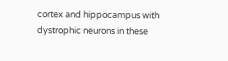cortex and hippocampus with dystrophic neurons in these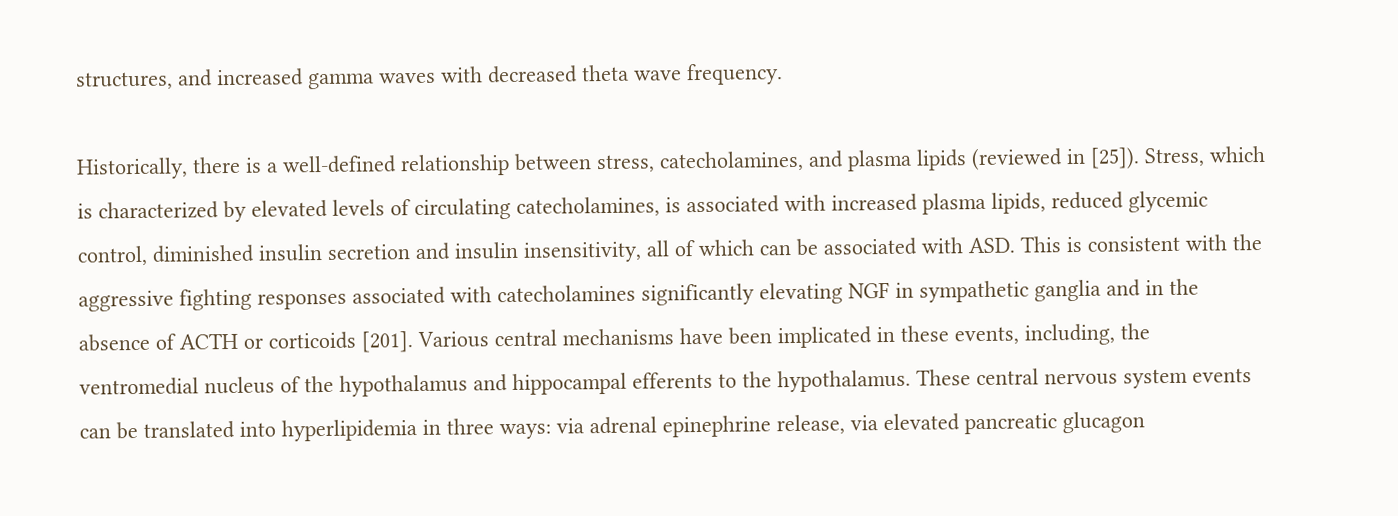structures, and increased gamma waves with decreased theta wave frequency.

Historically, there is a well-defined relationship between stress, catecholamines, and plasma lipids (reviewed in [25]). Stress, which is characterized by elevated levels of circulating catecholamines, is associated with increased plasma lipids, reduced glycemic control, diminished insulin secretion and insulin insensitivity, all of which can be associated with ASD. This is consistent with the aggressive fighting responses associated with catecholamines significantly elevating NGF in sympathetic ganglia and in the absence of ACTH or corticoids [201]. Various central mechanisms have been implicated in these events, including, the ventromedial nucleus of the hypothalamus and hippocampal efferents to the hypothalamus. These central nervous system events can be translated into hyperlipidemia in three ways: via adrenal epinephrine release, via elevated pancreatic glucagon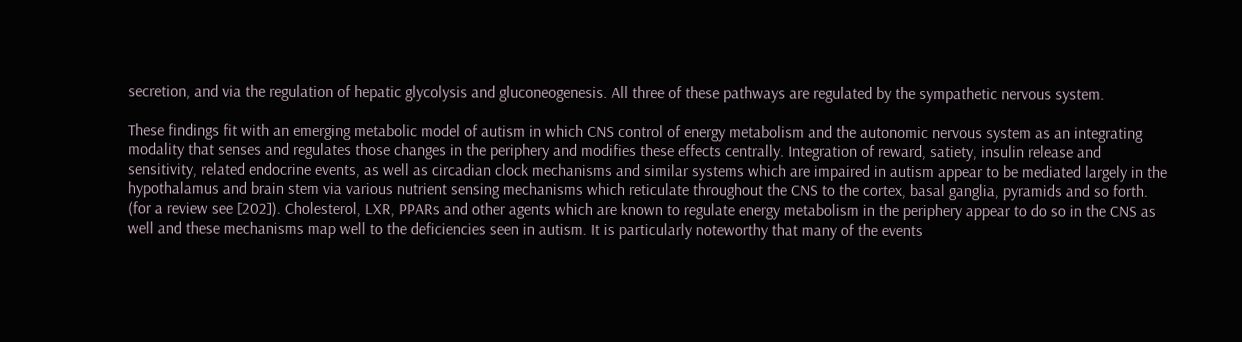secretion, and via the regulation of hepatic glycolysis and gluconeogenesis. All three of these pathways are regulated by the sympathetic nervous system.

These findings fit with an emerging metabolic model of autism in which CNS control of energy metabolism and the autonomic nervous system as an integrating modality that senses and regulates those changes in the periphery and modifies these effects centrally. Integration of reward, satiety, insulin release and sensitivity, related endocrine events, as well as circadian clock mechanisms and similar systems which are impaired in autism appear to be mediated largely in the hypothalamus and brain stem via various nutrient sensing mechanisms which reticulate throughout the CNS to the cortex, basal ganglia, pyramids and so forth. (for a review see [202]). Cholesterol, LXR, PPARs and other agents which are known to regulate energy metabolism in the periphery appear to do so in the CNS as well and these mechanisms map well to the deficiencies seen in autism. It is particularly noteworthy that many of the events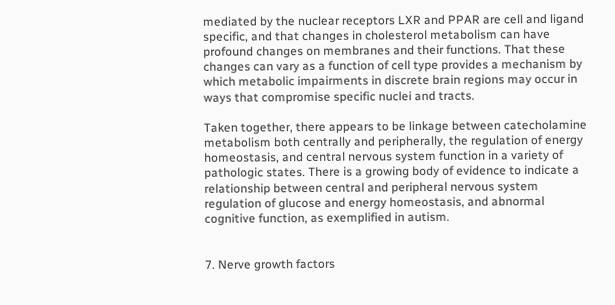mediated by the nuclear receptors LXR and PPAR are cell and ligand specific, and that changes in cholesterol metabolism can have profound changes on membranes and their functions. That these changes can vary as a function of cell type provides a mechanism by which metabolic impairments in discrete brain regions may occur in ways that compromise specific nuclei and tracts.

Taken together, there appears to be linkage between catecholamine metabolism both centrally and peripherally, the regulation of energy homeostasis, and central nervous system function in a variety of pathologic states. There is a growing body of evidence to indicate a relationship between central and peripheral nervous system regulation of glucose and energy homeostasis, and abnormal cognitive function, as exemplified in autism.


7. Nerve growth factors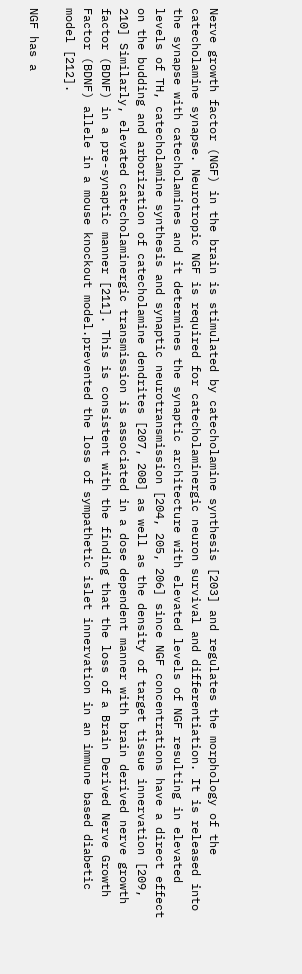Nerve growth factor (NGF) in the brain is stimulated by catecholamine synthesis [203] and regulates the morphology of the catecholamine synapse. Neurotropic NGF is required for catecholaminergic neuron survival and differentiation. It is released into the synapse with catecholamines and it determines the synaptic architecture with elevated levels of NGF resulting in elevated levels of TH, catecholamine synthesis and synaptic neurotransmission [204, 205, 206] since NGF concentrations have a direct effect on the budding and arborization of catecholamine dendrites [207, 208] as well as the density of target tissue innervation [209, 210] Similarly, elevated catecholaminergic transmission is associated in a dose dependent manner with brain derived nerve growth factor (BDNF) in a pre-synaptic manner [211]. This is consistent with the finding that the loss of a Brain Derived Nerve Growth Factor (BDNF) allele in a mouse knockout model.prevented the loss of sympathetic islet innervation in an immune based diabetic model [212].

NGF has a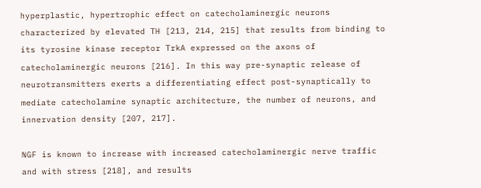hyperplastic, hypertrophic effect on catecholaminergic neurons characterized by elevated TH [213, 214, 215] that results from binding to its tyrosine kinase receptor TrkA expressed on the axons of catecholaminergic neurons [216]. In this way pre-synaptic release of neurotransmitters exerts a differentiating effect post-synaptically to mediate catecholamine synaptic architecture, the number of neurons, and innervation density [207, 217].

NGF is known to increase with increased catecholaminergic nerve traffic and with stress [218], and results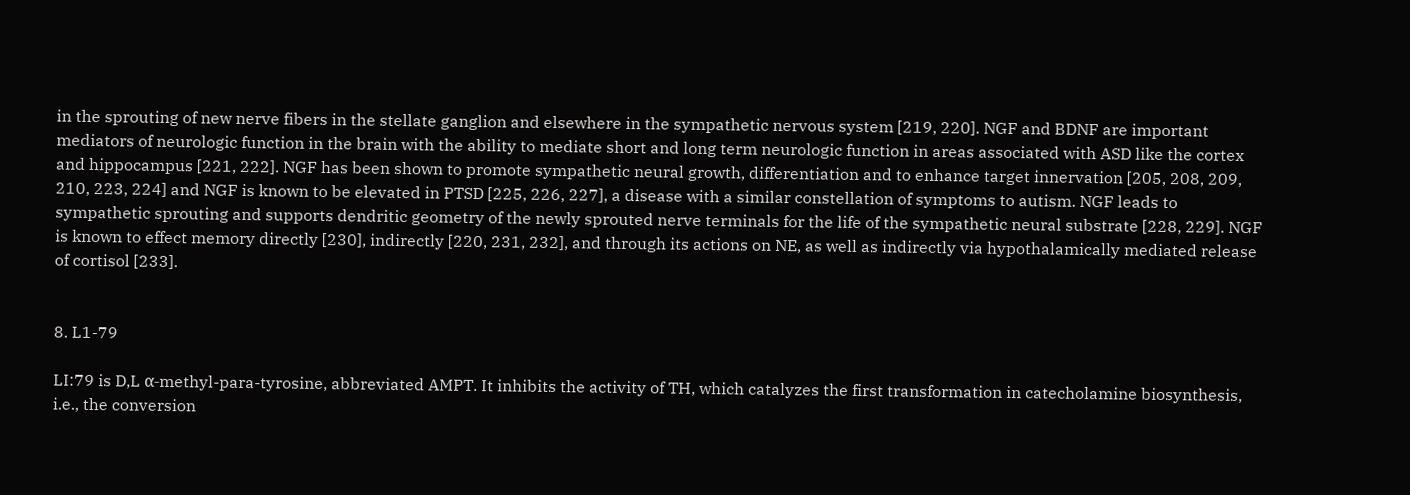in the sprouting of new nerve fibers in the stellate ganglion and elsewhere in the sympathetic nervous system [219, 220]. NGF and BDNF are important mediators of neurologic function in the brain with the ability to mediate short and long term neurologic function in areas associated with ASD like the cortex and hippocampus [221, 222]. NGF has been shown to promote sympathetic neural growth, differentiation and to enhance target innervation [205, 208, 209, 210, 223, 224] and NGF is known to be elevated in PTSD [225, 226, 227], a disease with a similar constellation of symptoms to autism. NGF leads to sympathetic sprouting and supports dendritic geometry of the newly sprouted nerve terminals for the life of the sympathetic neural substrate [228, 229]. NGF is known to effect memory directly [230], indirectly [220, 231, 232], and through its actions on NE, as well as indirectly via hypothalamically mediated release of cortisol [233].


8. L1-79

LI:79 is D,L α-methyl-para-tyrosine, abbreviated AMPT. It inhibits the activity of TH, which catalyzes the first transformation in catecholamine biosynthesis, i.e., the conversion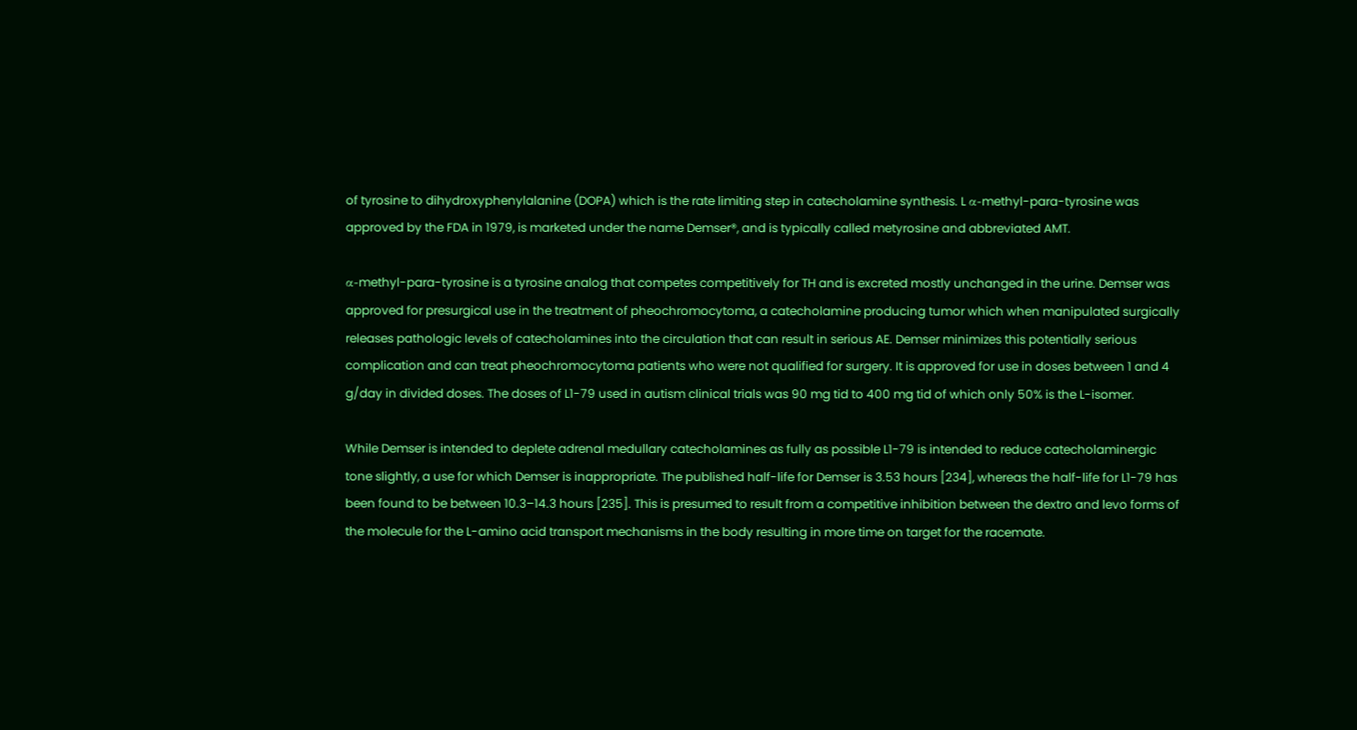of tyrosine to dihydroxyphenylalanine (DOPA) which is the rate limiting step in catecholamine synthesis. L α-methyl-para-tyrosine was approved by the FDA in 1979, is marketed under the name Demser®, and is typically called metyrosine and abbreviated AMT.

α-methyl-para-tyrosine is a tyrosine analog that competes competitively for TH and is excreted mostly unchanged in the urine. Demser was approved for presurgical use in the treatment of pheochromocytoma, a catecholamine producing tumor which when manipulated surgically releases pathologic levels of catecholamines into the circulation that can result in serious AE. Demser minimizes this potentially serious complication and can treat pheochromocytoma patients who were not qualified for surgery. It is approved for use in doses between 1 and 4 g/day in divided doses. The doses of L1-79 used in autism clinical trials was 90 mg tid to 400 mg tid of which only 50% is the L-isomer.

While Demser is intended to deplete adrenal medullary catecholamines as fully as possible L1-79 is intended to reduce catecholaminergic tone slightly, a use for which Demser is inappropriate. The published half-life for Demser is 3.53 hours [234], whereas the half-life for L1-79 has been found to be between 10.3–14.3 hours [235]. This is presumed to result from a competitive inhibition between the dextro and levo forms of the molecule for the L-amino acid transport mechanisms in the body resulting in more time on target for the racemate.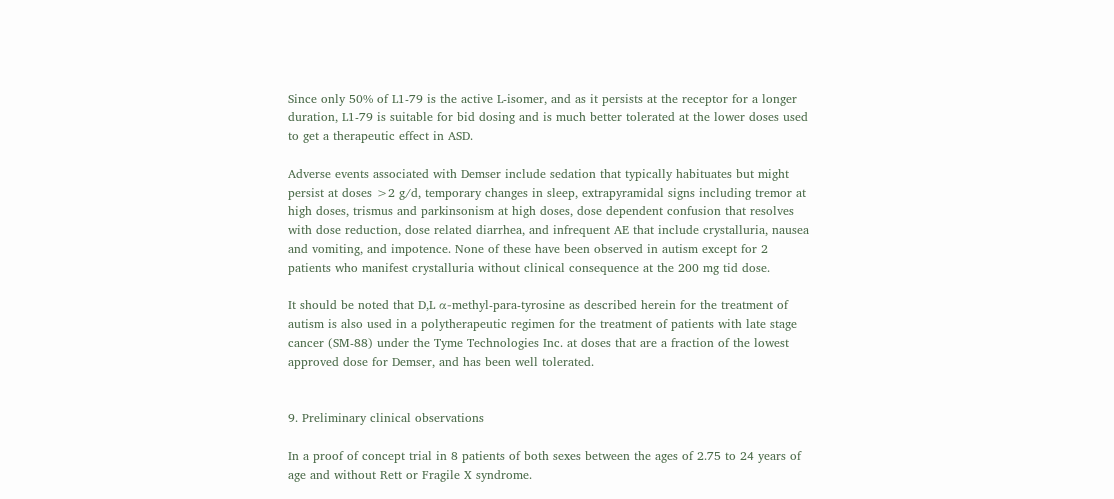Since only 50% of L1-79 is the active L-isomer, and as it persists at the receptor for a longer duration, L1-79 is suitable for bid dosing and is much better tolerated at the lower doses used to get a therapeutic effect in ASD.

Adverse events associated with Demser include sedation that typically habituates but might persist at doses >2 g/d, temporary changes in sleep, extrapyramidal signs including tremor at high doses, trismus and parkinsonism at high doses, dose dependent confusion that resolves with dose reduction, dose related diarrhea, and infrequent AE that include crystalluria, nausea and vomiting, and impotence. None of these have been observed in autism except for 2 patients who manifest crystalluria without clinical consequence at the 200 mg tid dose.

It should be noted that D,L α-methyl-para-tyrosine as described herein for the treatment of autism is also used in a polytherapeutic regimen for the treatment of patients with late stage cancer (SM-88) under the Tyme Technologies Inc. at doses that are a fraction of the lowest approved dose for Demser, and has been well tolerated.


9. Preliminary clinical observations

In a proof of concept trial in 8 patients of both sexes between the ages of 2.75 to 24 years of age and without Rett or Fragile X syndrome.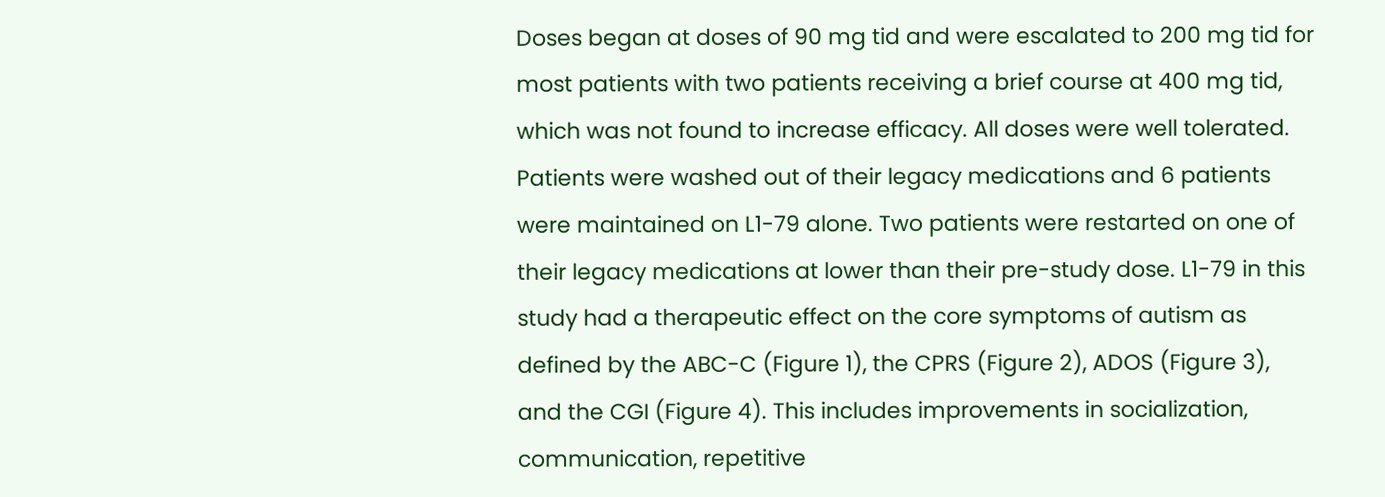Doses began at doses of 90 mg tid and were escalated to 200 mg tid for most patients with two patients receiving a brief course at 400 mg tid, which was not found to increase efficacy. All doses were well tolerated. Patients were washed out of their legacy medications and 6 patients were maintained on L1-79 alone. Two patients were restarted on one of their legacy medications at lower than their pre-study dose. L1-79 in this study had a therapeutic effect on the core symptoms of autism as defined by the ABC-C (Figure 1), the CPRS (Figure 2), ADOS (Figure 3), and the CGI (Figure 4). This includes improvements in socialization, communication, repetitive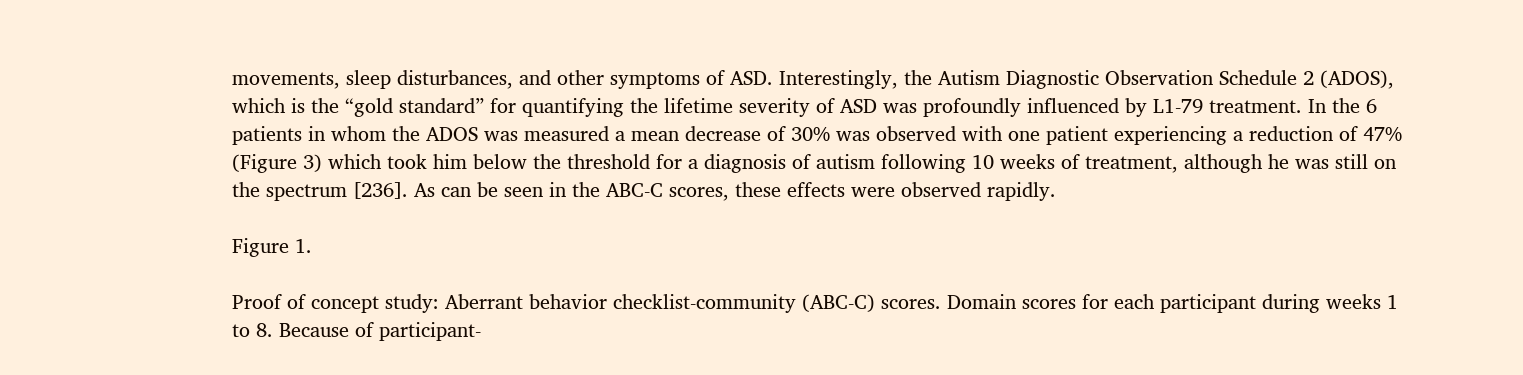movements, sleep disturbances, and other symptoms of ASD. Interestingly, the Autism Diagnostic Observation Schedule 2 (ADOS), which is the “gold standard” for quantifying the lifetime severity of ASD was profoundly influenced by L1-79 treatment. In the 6 patients in whom the ADOS was measured a mean decrease of 30% was observed with one patient experiencing a reduction of 47% (Figure 3) which took him below the threshold for a diagnosis of autism following 10 weeks of treatment, although he was still on the spectrum [236]. As can be seen in the ABC-C scores, these effects were observed rapidly.

Figure 1.

Proof of concept study: Aberrant behavior checklist-community (ABC-C) scores. Domain scores for each participant during weeks 1 to 8. Because of participant-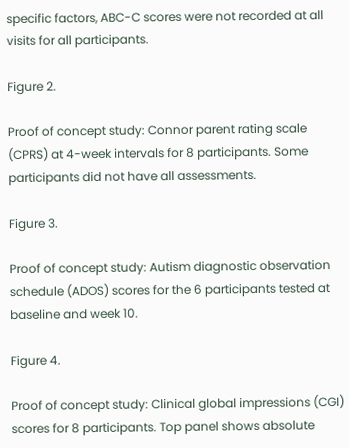specific factors, ABC-C scores were not recorded at all visits for all participants.

Figure 2.

Proof of concept study: Connor parent rating scale (CPRS) at 4-week intervals for 8 participants. Some participants did not have all assessments.

Figure 3.

Proof of concept study: Autism diagnostic observation schedule (ADOS) scores for the 6 participants tested at baseline and week 10.

Figure 4.

Proof of concept study: Clinical global impressions (CGI) scores for 8 participants. Top panel shows absolute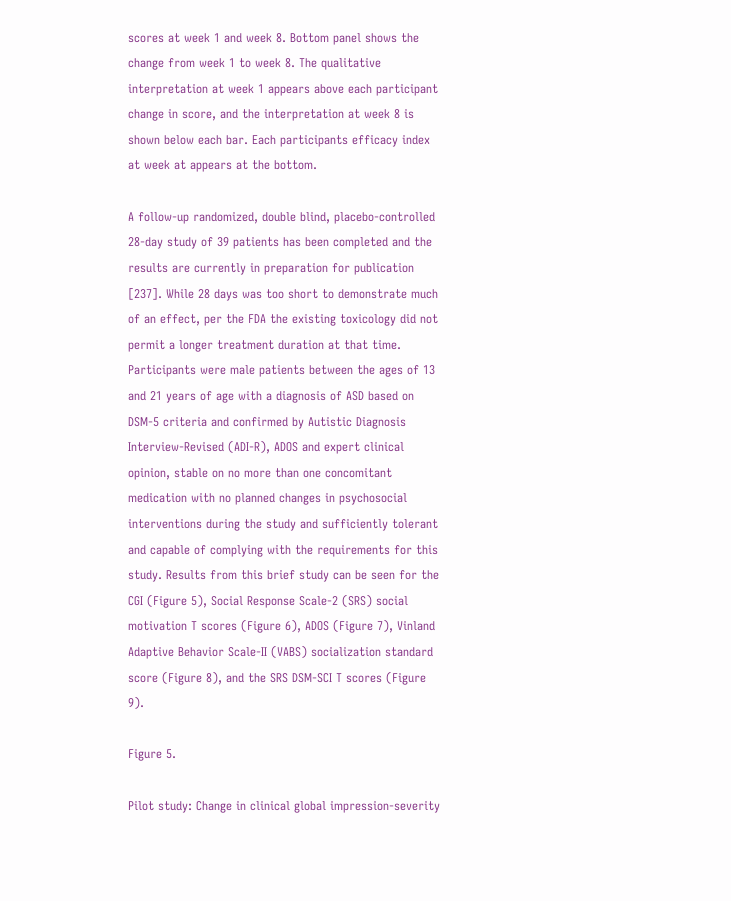scores at week 1 and week 8. Bottom panel shows the change from week 1 to week 8. The qualitative interpretation at week 1 appears above each participant change in score, and the interpretation at week 8 is shown below each bar. Each participants efficacy index at week at appears at the bottom.

A follow-up randomized, double blind, placebo-controlled 28-day study of 39 patients has been completed and the results are currently in preparation for publication [237]. While 28 days was too short to demonstrate much of an effect, per the FDA the existing toxicology did not permit a longer treatment duration at that time. Participants were male patients between the ages of 13 and 21 years of age with a diagnosis of ASD based on DSM-5 criteria and confirmed by Autistic Diagnosis Interview-Revised (ADI-R), ADOS and expert clinical opinion, stable on no more than one concomitant medication with no planned changes in psychosocial interventions during the study and sufficiently tolerant and capable of complying with the requirements for this study. Results from this brief study can be seen for the CGI (Figure 5), Social Response Scale-2 (SRS) social motivation T scores (Figure 6), ADOS (Figure 7), Vinland Adaptive Behavior Scale-II (VABS) socialization standard score (Figure 8), and the SRS DSM-SCI T scores (Figure 9).

Figure 5.

Pilot study: Change in clinical global impression-severity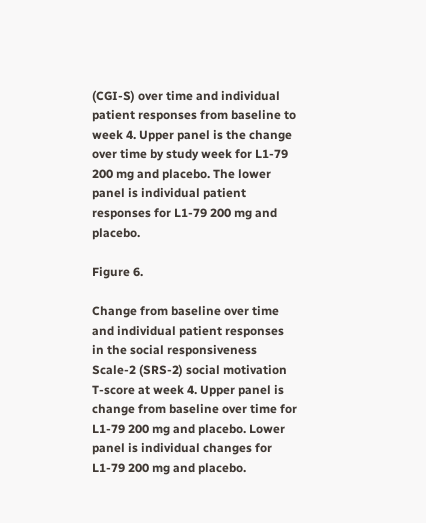(CGI-S) over time and individual patient responses from baseline to week 4. Upper panel is the change over time by study week for L1-79 200 mg and placebo. The lower panel is individual patient responses for L1-79 200 mg and placebo.

Figure 6.

Change from baseline over time and individual patient responses in the social responsiveness Scale-2 (SRS-2) social motivation T-score at week 4. Upper panel is change from baseline over time for L1-79 200 mg and placebo. Lower panel is individual changes for L1-79 200 mg and placebo.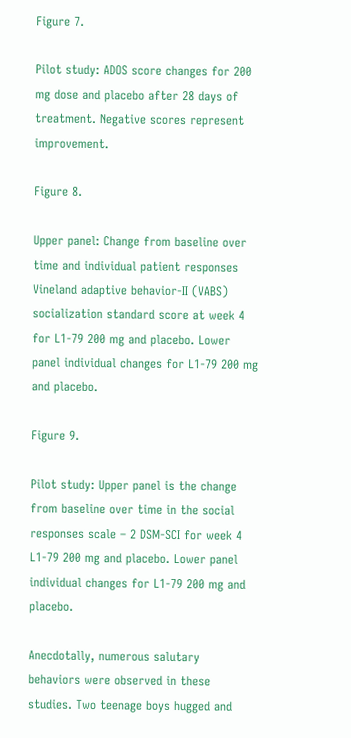Figure 7.

Pilot study: ADOS score changes for 200 mg dose and placebo after 28 days of treatment. Negative scores represent improvement.

Figure 8.

Upper panel: Change from baseline over time and individual patient responses Vineland adaptive behavior-II (VABS) socialization standard score at week 4 for L1-79 200 mg and placebo. Lower panel individual changes for L1-79 200 mg and placebo.

Figure 9.

Pilot study: Upper panel is the change from baseline over time in the social responses scale – 2 DSM-SCI for week 4 L1-79 200 mg and placebo. Lower panel individual changes for L1-79 200 mg and placebo.

Anecdotally, numerous salutary behaviors were observed in these studies. Two teenage boys hugged and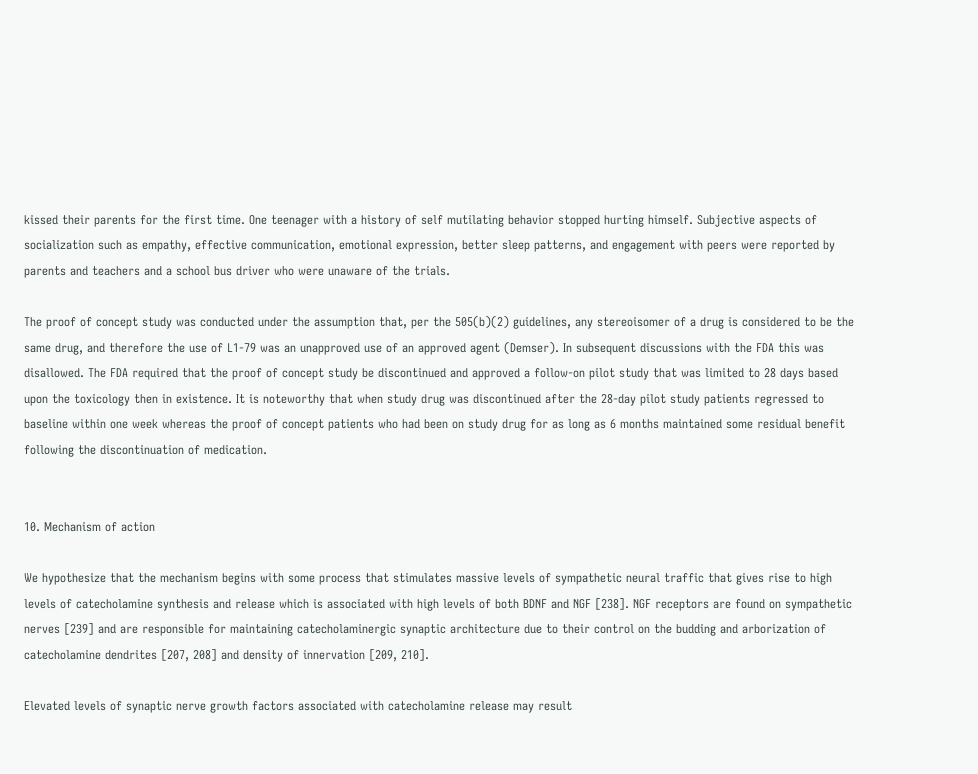kissed their parents for the first time. One teenager with a history of self mutilating behavior stopped hurting himself. Subjective aspects of socialization such as empathy, effective communication, emotional expression, better sleep patterns, and engagement with peers were reported by parents and teachers and a school bus driver who were unaware of the trials.

The proof of concept study was conducted under the assumption that, per the 505(b)(2) guidelines, any stereoisomer of a drug is considered to be the same drug, and therefore the use of L1-79 was an unapproved use of an approved agent (Demser). In subsequent discussions with the FDA this was disallowed. The FDA required that the proof of concept study be discontinued and approved a follow-on pilot study that was limited to 28 days based upon the toxicology then in existence. It is noteworthy that when study drug was discontinued after the 28-day pilot study patients regressed to baseline within one week whereas the proof of concept patients who had been on study drug for as long as 6 months maintained some residual benefit following the discontinuation of medication.


10. Mechanism of action

We hypothesize that the mechanism begins with some process that stimulates massive levels of sympathetic neural traffic that gives rise to high levels of catecholamine synthesis and release which is associated with high levels of both BDNF and NGF [238]. NGF receptors are found on sympathetic nerves [239] and are responsible for maintaining catecholaminergic synaptic architecture due to their control on the budding and arborization of catecholamine dendrites [207, 208] and density of innervation [209, 210].

Elevated levels of synaptic nerve growth factors associated with catecholamine release may result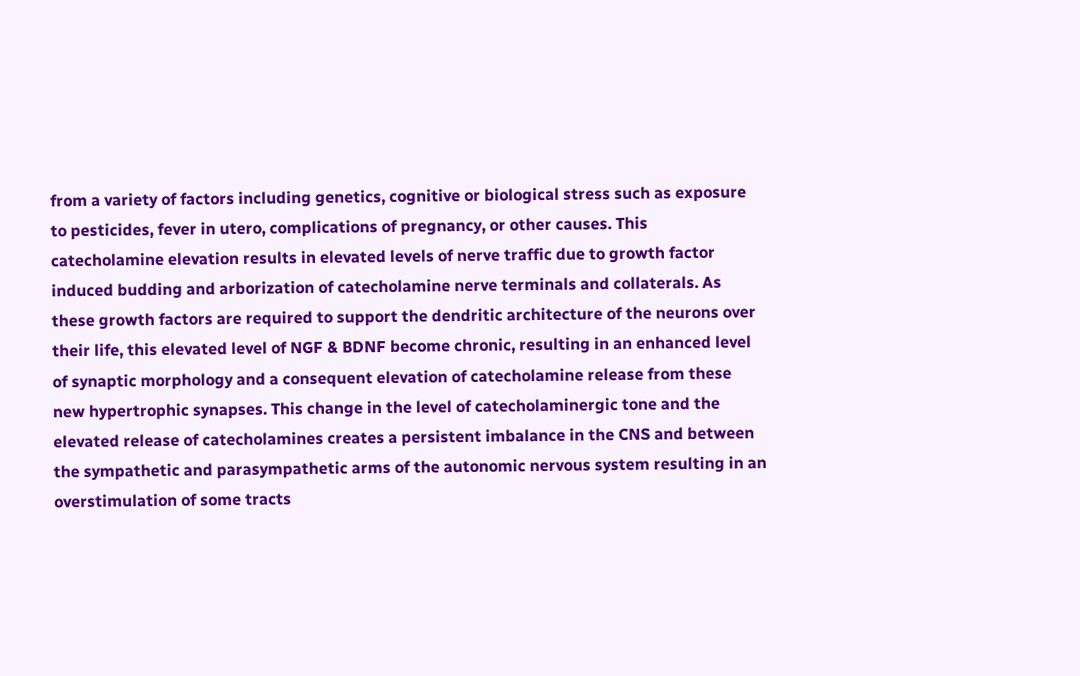from a variety of factors including genetics, cognitive or biological stress such as exposure to pesticides, fever in utero, complications of pregnancy, or other causes. This catecholamine elevation results in elevated levels of nerve traffic due to growth factor induced budding and arborization of catecholamine nerve terminals and collaterals. As these growth factors are required to support the dendritic architecture of the neurons over their life, this elevated level of NGF & BDNF become chronic, resulting in an enhanced level of synaptic morphology and a consequent elevation of catecholamine release from these new hypertrophic synapses. This change in the level of catecholaminergic tone and the elevated release of catecholamines creates a persistent imbalance in the CNS and between the sympathetic and parasympathetic arms of the autonomic nervous system resulting in an overstimulation of some tracts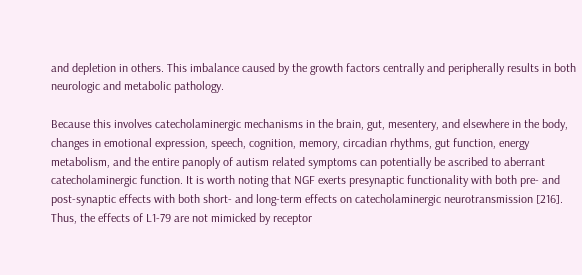and depletion in others. This imbalance caused by the growth factors centrally and peripherally results in both neurologic and metabolic pathology.

Because this involves catecholaminergic mechanisms in the brain, gut, mesentery, and elsewhere in the body, changes in emotional expression, speech, cognition, memory, circadian rhythms, gut function, energy metabolism, and the entire panoply of autism related symptoms can potentially be ascribed to aberrant catecholaminergic function. It is worth noting that NGF exerts presynaptic functionality with both pre- and post-synaptic effects with both short- and long-term effects on catecholaminergic neurotransmission [216]. Thus, the effects of L1-79 are not mimicked by receptor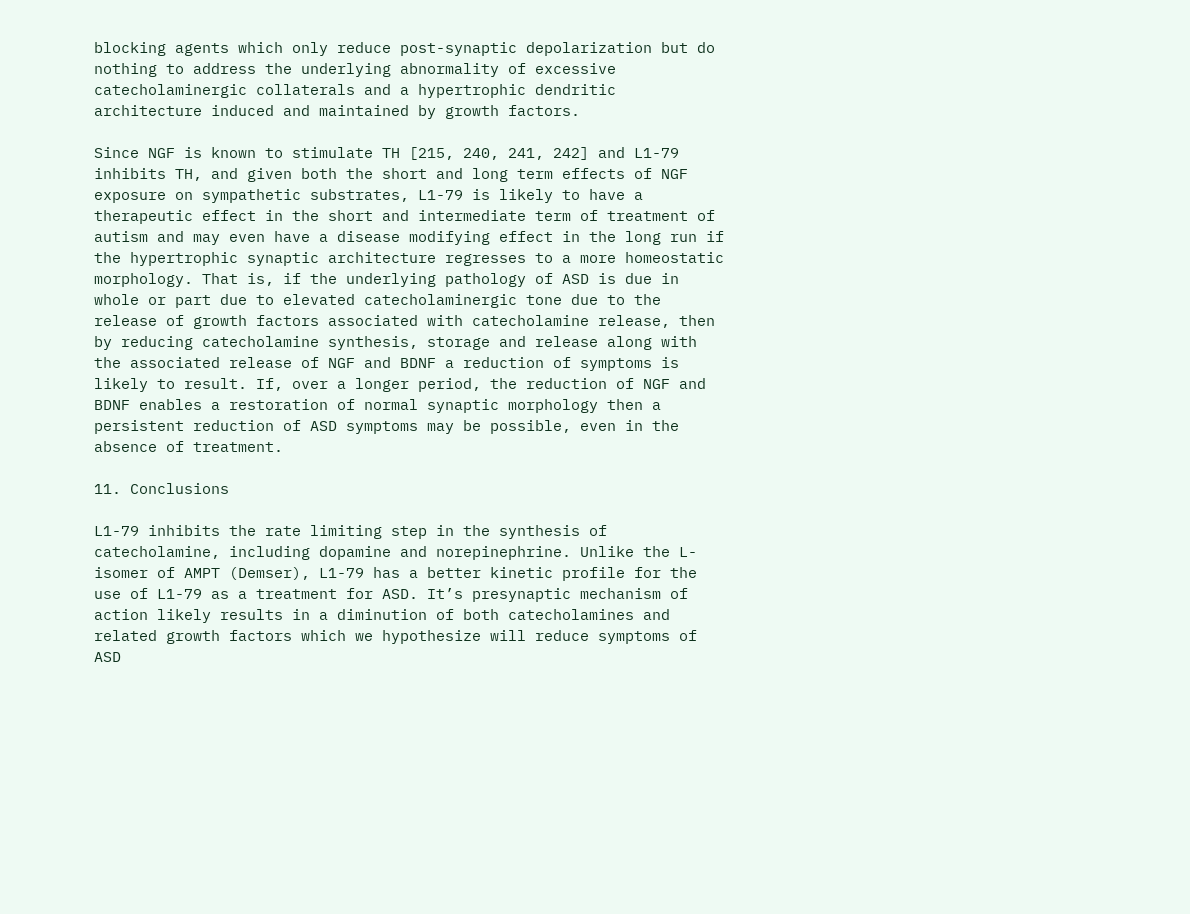blocking agents which only reduce post-synaptic depolarization but do nothing to address the underlying abnormality of excessive catecholaminergic collaterals and a hypertrophic dendritic architecture induced and maintained by growth factors.

Since NGF is known to stimulate TH [215, 240, 241, 242] and L1-79 inhibits TH, and given both the short and long term effects of NGF exposure on sympathetic substrates, L1-79 is likely to have a therapeutic effect in the short and intermediate term of treatment of autism and may even have a disease modifying effect in the long run if the hypertrophic synaptic architecture regresses to a more homeostatic morphology. That is, if the underlying pathology of ASD is due in whole or part due to elevated catecholaminergic tone due to the release of growth factors associated with catecholamine release, then by reducing catecholamine synthesis, storage and release along with the associated release of NGF and BDNF a reduction of symptoms is likely to result. If, over a longer period, the reduction of NGF and BDNF enables a restoration of normal synaptic morphology then a persistent reduction of ASD symptoms may be possible, even in the absence of treatment.

11. Conclusions

L1-79 inhibits the rate limiting step in the synthesis of catecholamine, including dopamine and norepinephrine. Unlike the L-isomer of AMPT (Demser), L1-79 has a better kinetic profile for the use of L1-79 as a treatment for ASD. It’s presynaptic mechanism of action likely results in a diminution of both catecholamines and related growth factors which we hypothesize will reduce symptoms of ASD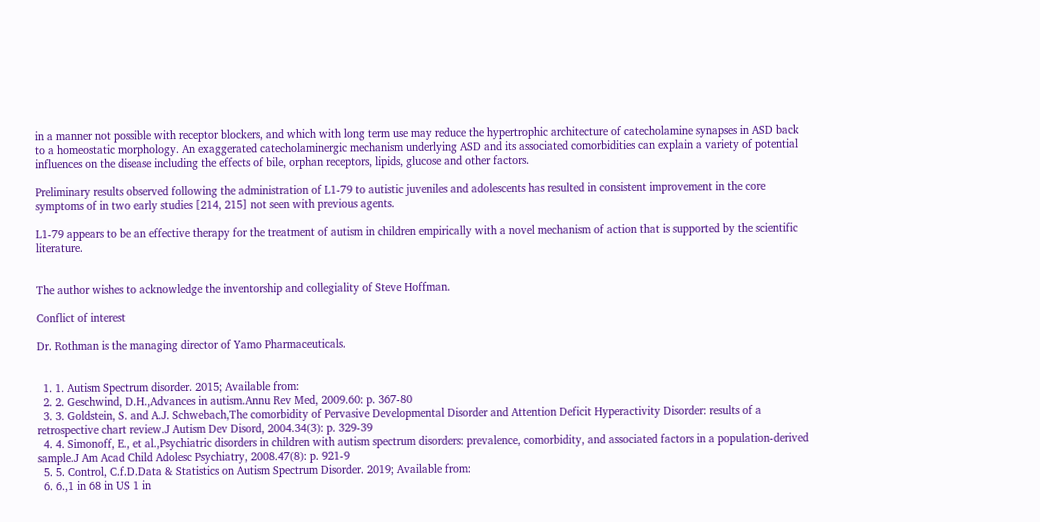in a manner not possible with receptor blockers, and which with long term use may reduce the hypertrophic architecture of catecholamine synapses in ASD back to a homeostatic morphology. An exaggerated catecholaminergic mechanism underlying ASD and its associated comorbidities can explain a variety of potential influences on the disease including the effects of bile, orphan receptors, lipids, glucose and other factors.

Preliminary results observed following the administration of L1-79 to autistic juveniles and adolescents has resulted in consistent improvement in the core symptoms of in two early studies [214, 215] not seen with previous agents.

L1-79 appears to be an effective therapy for the treatment of autism in children empirically with a novel mechanism of action that is supported by the scientific literature.


The author wishes to acknowledge the inventorship and collegiality of Steve Hoffman.

Conflict of interest

Dr. Rothman is the managing director of Yamo Pharmaceuticals.


  1. 1. Autism Spectrum disorder. 2015; Available from:
  2. 2. Geschwind, D.H.,Advances in autism.Annu Rev Med, 2009.60: p. 367-80
  3. 3. Goldstein, S. and A.J. Schwebach,The comorbidity of Pervasive Developmental Disorder and Attention Deficit Hyperactivity Disorder: results of a retrospective chart review.J Autism Dev Disord, 2004.34(3): p. 329-39
  4. 4. Simonoff, E., et al.,Psychiatric disorders in children with autism spectrum disorders: prevalence, comorbidity, and associated factors in a population-derived sample.J Am Acad Child Adolesc Psychiatry, 2008.47(8): p. 921-9
  5. 5. Control, C.f.D.Data & Statistics on Autism Spectrum Disorder. 2019; Available from:
  6. 6.,1 in 68 in US 1 in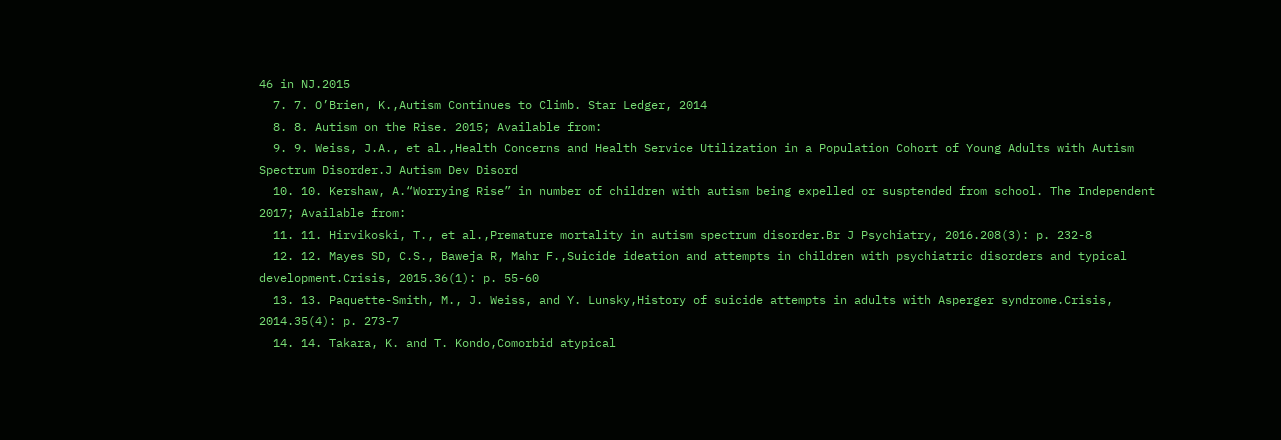46 in NJ.2015
  7. 7. O’Brien, K.,Autism Continues to Climb. Star Ledger, 2014
  8. 8. Autism on the Rise. 2015; Available from:
  9. 9. Weiss, J.A., et al.,Health Concerns and Health Service Utilization in a Population Cohort of Young Adults with Autism Spectrum Disorder.J Autism Dev Disord
  10. 10. Kershaw, A.“Worrying Rise” in number of children with autism being expelled or susptended from school. The Independent 2017; Available from:
  11. 11. Hirvikoski, T., et al.,Premature mortality in autism spectrum disorder.Br J Psychiatry, 2016.208(3): p. 232-8
  12. 12. Mayes SD, C.S., Baweja R, Mahr F.,Suicide ideation and attempts in children with psychiatric disorders and typical development.Crisis, 2015.36(1): p. 55-60
  13. 13. Paquette-Smith, M., J. Weiss, and Y. Lunsky,History of suicide attempts in adults with Asperger syndrome.Crisis, 2014.35(4): p. 273-7
  14. 14. Takara, K. and T. Kondo,Comorbid atypical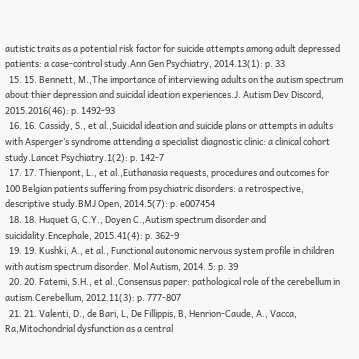autistic traits as a potential risk factor for suicide attempts among adult depressed patients: a case-control study.Ann Gen Psychiatry, 2014.13(1): p. 33
  15. 15. Bennett, M.,The importance of interviewing adults on the autism spectrum about thier depression and suicidal ideation experiences.J. Autism Dev Discord, 2015.2016(46): p. 1492-93
  16. 16. Cassidy, S., et al.,Suicidal ideation and suicide plans or attempts in adults with Asperger’s syndrome attending a specialist diagnostic clinic: a clinical cohort study.Lancet Psychiatry.1(2): p. 142-7
  17. 17. Thienpont, L., et al.,Euthanasia requests, procedures and outcomes for 100 Belgian patients suffering from psychiatric disorders: a retrospective, descriptive study.BMJ Open, 2014.5(7): p. e007454
  18. 18. Huquet G, C.Y., Doyen C.,Autism spectrum disorder and suicidality.Encephale, 2015.41(4): p. 362-9
  19. 19. Kushki, A., et al., Functional autonomic nervous system profile in children with autism spectrum disorder. Mol Autism, 2014. 5: p. 39
  20. 20. Fatemi, S.H., et al.,Consensus paper: pathological role of the cerebellum in autism.Cerebellum, 2012.11(3): p. 777-807
  21. 21. Valenti, D., de Bari, L, De Fillippis, B, Henrion-Caude, A., Vacca, Ra,Mitochondrial dysfunction as a central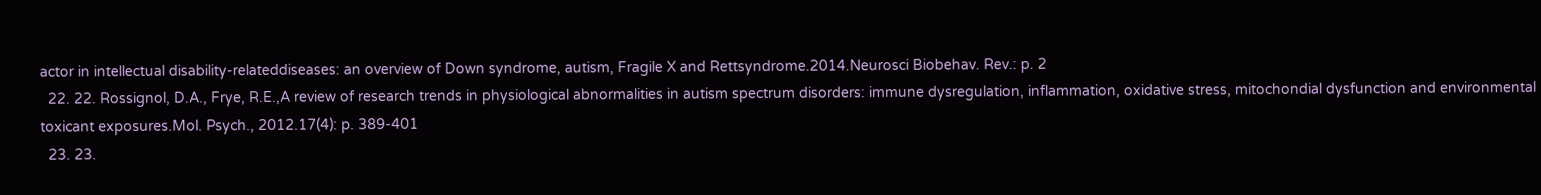actor in intellectual disability-relateddiseases: an overview of Down syndrome, autism, Fragile X and Rettsyndrome.2014.Neurosci Biobehav. Rev.: p. 2
  22. 22. Rossignol, D.A., Frye, R.E.,A review of research trends in physiological abnormalities in autism spectrum disorders: immune dysregulation, inflammation, oxidative stress, mitochondial dysfunction and environmental toxicant exposures.Mol. Psych., 2012.17(4): p. 389-401
  23. 23.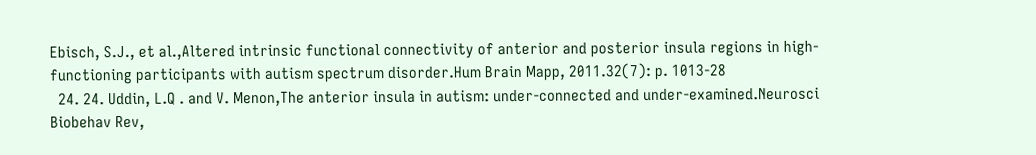Ebisch, S.J., et al.,Altered intrinsic functional connectivity of anterior and posterior insula regions in high-functioning participants with autism spectrum disorder.Hum Brain Mapp, 2011.32(7): p. 1013-28
  24. 24. Uddin, L.Q . and V. Menon,The anterior insula in autism: under-connected and under-examined.Neurosci Biobehav Rev,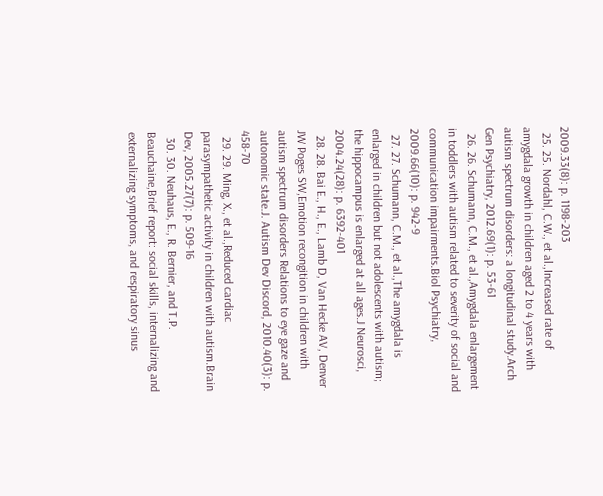2009.33(8): p. 1198-203
  25. 25. Nordahl, C.W., et al.,Increased rate of amygdala growth in children aged 2 to 4 years with autism spectrum disorders: a longitudinal study.Arch Gen Psychiatry, 2012.69(1): p. 53-61
  26. 26. Schumann, C.M., et al.,Amygdala enlargement in toddlers with autism related to severity of social and communication impairments.Biol Psychiatry, 2009.66(10): p. 942-9
  27. 27. Schumann, C.M., et al.,The amygdala is enlarged in children but not adolescents with autism; the hippocampus is enlarged at all ages.J Neurosci, 2004.24(28): p. 6392-401
  28. 28. Bai E., H., E., Lamb D, Van Hecke AV, Denver JW Poges SW,Emotion recongition in children with autism spectrum disorders Relations to eye gaze and autonomic state.J. Autism Dev Discord, 2010.40(3): p. 458-70
  29. 29. Ming, X., et al.,Reduced cardiac parasympathetic activity in children with autism.Brain Dev, 2005.27(7): p. 509-16
  30. 30. Neuhaus, E., R. Bernier, and T.P. Beauchaine,Brief report: social skills, internalizing and externalizing symptoms, and respiratory sinus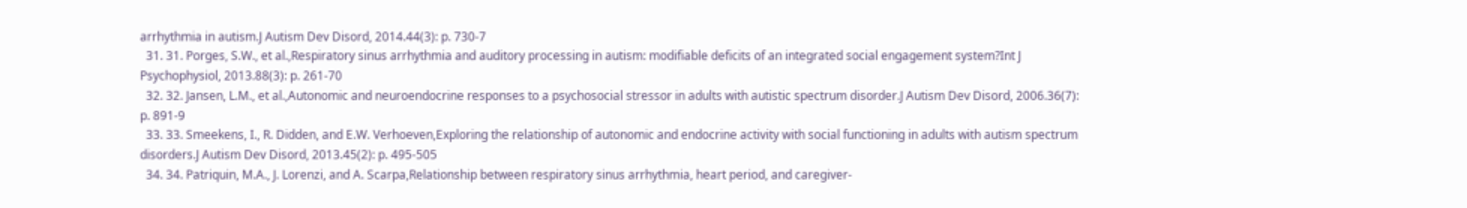arrhythmia in autism.J Autism Dev Disord, 2014.44(3): p. 730-7
  31. 31. Porges, S.W., et al.,Respiratory sinus arrhythmia and auditory processing in autism: modifiable deficits of an integrated social engagement system?Int J Psychophysiol, 2013.88(3): p. 261-70
  32. 32. Jansen, L.M., et al.,Autonomic and neuroendocrine responses to a psychosocial stressor in adults with autistic spectrum disorder.J Autism Dev Disord, 2006.36(7): p. 891-9
  33. 33. Smeekens, I., R. Didden, and E.W. Verhoeven,Exploring the relationship of autonomic and endocrine activity with social functioning in adults with autism spectrum disorders.J Autism Dev Disord, 2013.45(2): p. 495-505
  34. 34. Patriquin, M.A., J. Lorenzi, and A. Scarpa,Relationship between respiratory sinus arrhythmia, heart period, and caregiver-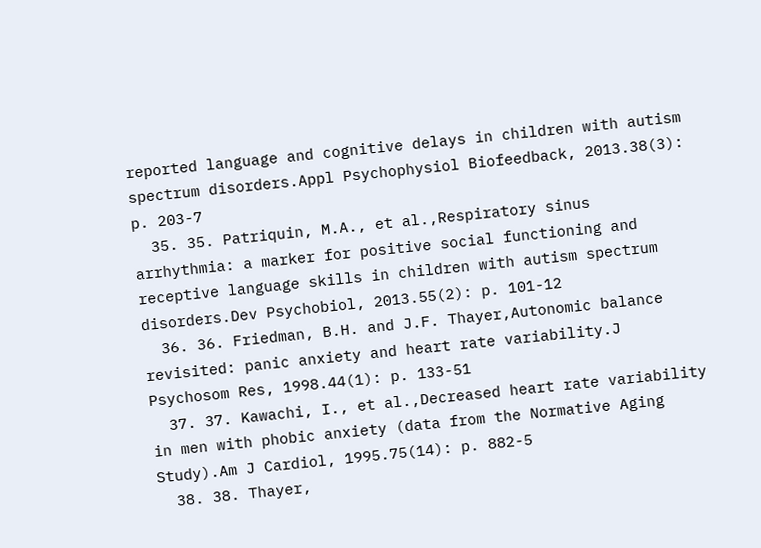reported language and cognitive delays in children with autism spectrum disorders.Appl Psychophysiol Biofeedback, 2013.38(3): p. 203-7
  35. 35. Patriquin, M.A., et al.,Respiratory sinus arrhythmia: a marker for positive social functioning and receptive language skills in children with autism spectrum disorders.Dev Psychobiol, 2013.55(2): p. 101-12
  36. 36. Friedman, B.H. and J.F. Thayer,Autonomic balance revisited: panic anxiety and heart rate variability.J Psychosom Res, 1998.44(1): p. 133-51
  37. 37. Kawachi, I., et al.,Decreased heart rate variability in men with phobic anxiety (data from the Normative Aging Study).Am J Cardiol, 1995.75(14): p. 882-5
  38. 38. Thayer,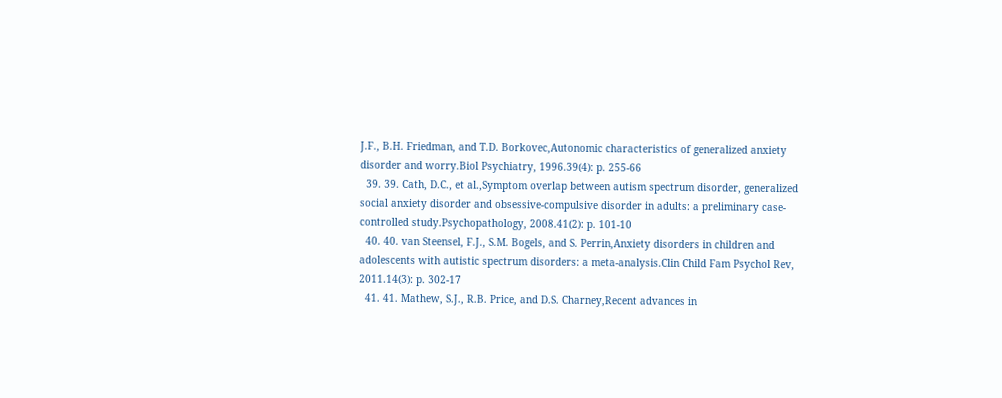J.F., B.H. Friedman, and T.D. Borkovec,Autonomic characteristics of generalized anxiety disorder and worry.Biol Psychiatry, 1996.39(4): p. 255-66
  39. 39. Cath, D.C., et al.,Symptom overlap between autism spectrum disorder, generalized social anxiety disorder and obsessive-compulsive disorder in adults: a preliminary case-controlled study.Psychopathology, 2008.41(2): p. 101-10
  40. 40. van Steensel, F.J., S.M. Bogels, and S. Perrin,Anxiety disorders in children and adolescents with autistic spectrum disorders: a meta-analysis.Clin Child Fam Psychol Rev, 2011.14(3): p. 302-17
  41. 41. Mathew, S.J., R.B. Price, and D.S. Charney,Recent advances in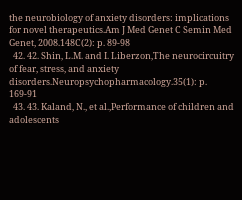the neurobiology of anxiety disorders: implications for novel therapeutics.Am J Med Genet C Semin Med Genet, 2008.148C(2): p. 89-98
  42. 42. Shin, L.M. and I. Liberzon,The neurocircuitry of fear, stress, and anxiety disorders.Neuropsychopharmacology.35(1): p. 169-91
  43. 43. Kaland, N., et al.,Performance of children and adolescents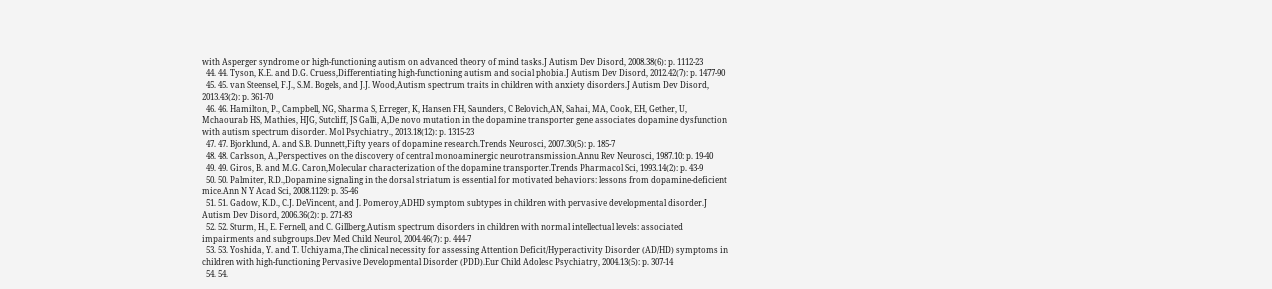with Asperger syndrome or high-functioning autism on advanced theory of mind tasks.J Autism Dev Disord, 2008.38(6): p. 1112-23
  44. 44. Tyson, K.E. and D.G. Cruess,Differentiating high-functioning autism and social phobia.J Autism Dev Disord, 2012.42(7): p. 1477-90
  45. 45. van Steensel, F.J., S.M. Bogels, and J.J. Wood,Autism spectrum traits in children with anxiety disorders.J Autism Dev Disord, 2013.43(2): p. 361-70
  46. 46. Hamilton, P., Campbell, NG, Sharma S, Erreger, K, Hansen FH, Saunders, C Belovich,AN, Sahai, MA, Cook, EH, Gether, U, Mchaourab HS, Mathies, HJG, Sutcliff, JS Galli, A,De novo mutation in the dopamine transporter gene associates dopamine dysfunction with autism spectrum disorder. Mol Psychiatry., 2013.18(12): p. 1315-23
  47. 47. Bjorklund, A. and S.B. Dunnett,Fifty years of dopamine research.Trends Neurosci, 2007.30(5): p. 185-7
  48. 48. Carlsson, A.,Perspectives on the discovery of central monoaminergic neurotransmission.Annu Rev Neurosci, 1987.10: p. 19-40
  49. 49. Giros, B. and M.G. Caron,Molecular characterization of the dopamine transporter.Trends Pharmacol Sci, 1993.14(2): p. 43-9
  50. 50. Palmiter, R.D.,Dopamine signaling in the dorsal striatum is essential for motivated behaviors: lessons from dopamine-deficient mice.Ann N Y Acad Sci, 2008.1129: p. 35-46
  51. 51. Gadow, K.D., C.J. DeVincent, and J. Pomeroy,ADHD symptom subtypes in children with pervasive developmental disorder.J Autism Dev Disord, 2006.36(2): p. 271-83
  52. 52. Sturm, H., E. Fernell, and C. Gillberg,Autism spectrum disorders in children with normal intellectual levels: associated impairments and subgroups.Dev Med Child Neurol, 2004.46(7): p. 444-7
  53. 53. Yoshida, Y. and T. Uchiyama,The clinical necessity for assessing Attention Deficit/Hyperactivity Disorder (AD/HD) symptoms in children with high-functioning Pervasive Developmental Disorder (PDD).Eur Child Adolesc Psychiatry, 2004.13(5): p. 307-14
  54. 54.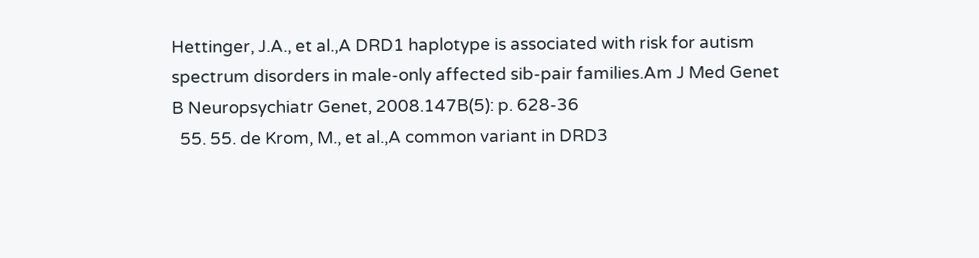Hettinger, J.A., et al.,A DRD1 haplotype is associated with risk for autism spectrum disorders in male-only affected sib-pair families.Am J Med Genet B Neuropsychiatr Genet, 2008.147B(5): p. 628-36
  55. 55. de Krom, M., et al.,A common variant in DRD3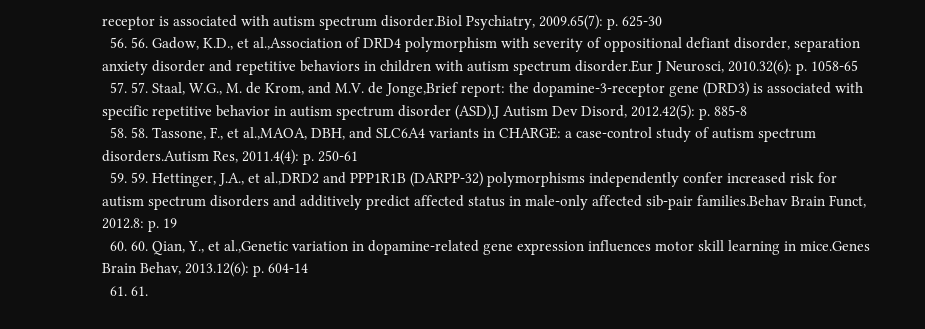receptor is associated with autism spectrum disorder.Biol Psychiatry, 2009.65(7): p. 625-30
  56. 56. Gadow, K.D., et al.,Association of DRD4 polymorphism with severity of oppositional defiant disorder, separation anxiety disorder and repetitive behaviors in children with autism spectrum disorder.Eur J Neurosci, 2010.32(6): p. 1058-65
  57. 57. Staal, W.G., M. de Krom, and M.V. de Jonge,Brief report: the dopamine-3-receptor gene (DRD3) is associated with specific repetitive behavior in autism spectrum disorder (ASD).J Autism Dev Disord, 2012.42(5): p. 885-8
  58. 58. Tassone, F., et al.,MAOA, DBH, and SLC6A4 variants in CHARGE: a case-control study of autism spectrum disorders.Autism Res, 2011.4(4): p. 250-61
  59. 59. Hettinger, J.A., et al.,DRD2 and PPP1R1B (DARPP-32) polymorphisms independently confer increased risk for autism spectrum disorders and additively predict affected status in male-only affected sib-pair families.Behav Brain Funct, 2012.8: p. 19
  60. 60. Qian, Y., et al.,Genetic variation in dopamine-related gene expression influences motor skill learning in mice.Genes Brain Behav, 2013.12(6): p. 604-14
  61. 61.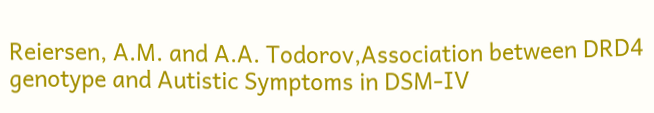Reiersen, A.M. and A.A. Todorov,Association between DRD4 genotype and Autistic Symptoms in DSM-IV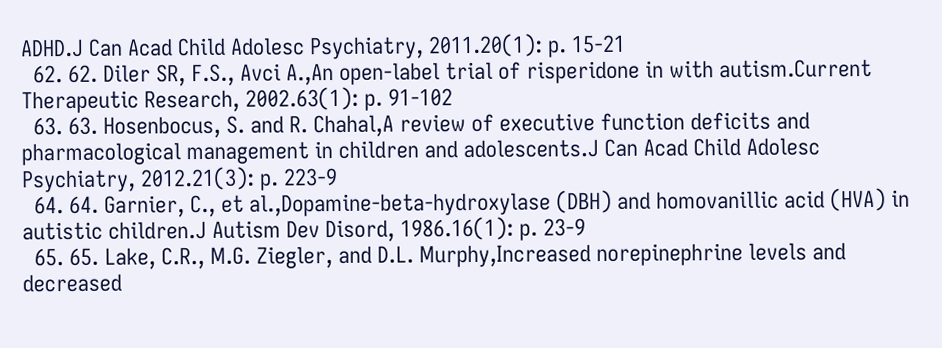ADHD.J Can Acad Child Adolesc Psychiatry, 2011.20(1): p. 15-21
  62. 62. Diler SR, F.S., Avci A.,An open-label trial of risperidone in with autism.Current Therapeutic Research, 2002.63(1): p. 91-102
  63. 63. Hosenbocus, S. and R. Chahal,A review of executive function deficits and pharmacological management in children and adolescents.J Can Acad Child Adolesc Psychiatry, 2012.21(3): p. 223-9
  64. 64. Garnier, C., et al.,Dopamine-beta-hydroxylase (DBH) and homovanillic acid (HVA) in autistic children.J Autism Dev Disord, 1986.16(1): p. 23-9
  65. 65. Lake, C.R., M.G. Ziegler, and D.L. Murphy,Increased norepinephrine levels and decreased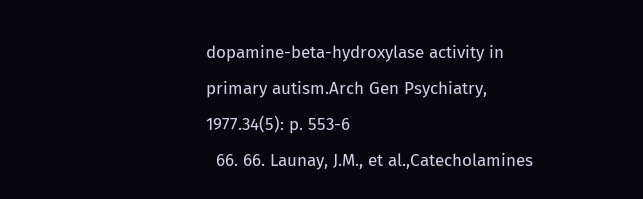dopamine-beta-hydroxylase activity in primary autism.Arch Gen Psychiatry, 1977.34(5): p. 553-6
  66. 66. Launay, J.M., et al.,Catecholamines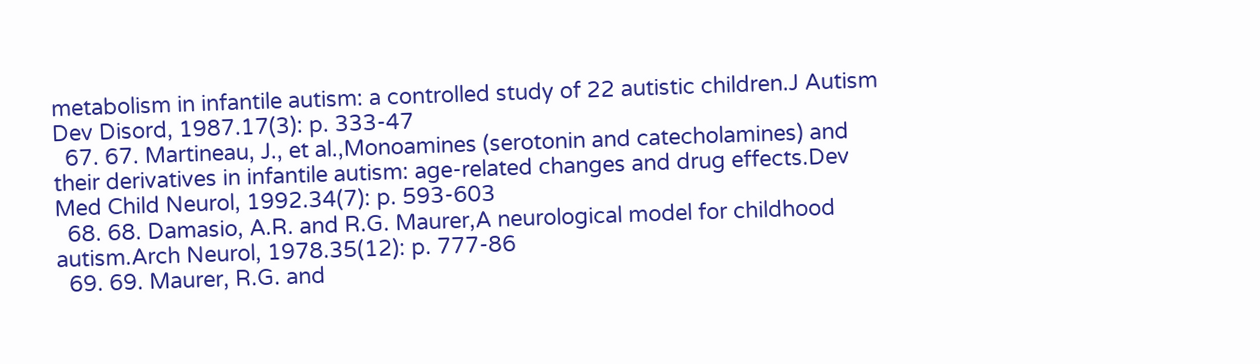metabolism in infantile autism: a controlled study of 22 autistic children.J Autism Dev Disord, 1987.17(3): p. 333-47
  67. 67. Martineau, J., et al.,Monoamines (serotonin and catecholamines) and their derivatives in infantile autism: age-related changes and drug effects.Dev Med Child Neurol, 1992.34(7): p. 593-603
  68. 68. Damasio, A.R. and R.G. Maurer,A neurological model for childhood autism.Arch Neurol, 1978.35(12): p. 777-86
  69. 69. Maurer, R.G. and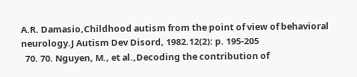A.R. Damasio,Childhood autism from the point of view of behavioral neurology.J Autism Dev Disord, 1982.12(2): p. 195-205
  70. 70. Nguyen, M., et al.,Decoding the contribution of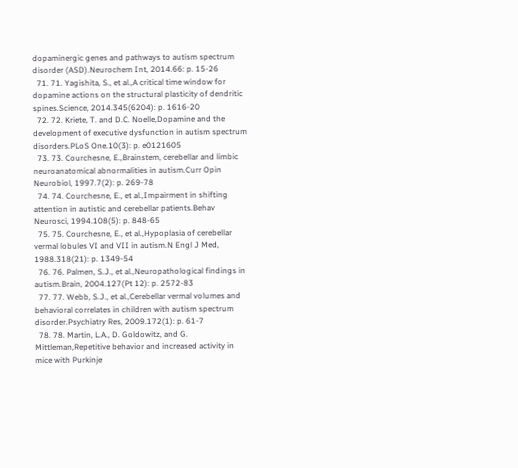dopaminergic genes and pathways to autism spectrum disorder (ASD).Neurochem Int, 2014.66: p. 15-26
  71. 71. Yagishita, S., et al.,A critical time window for dopamine actions on the structural plasticity of dendritic spines.Science, 2014.345(6204): p. 1616-20
  72. 72. Kriete, T. and D.C. Noelle,Dopamine and the development of executive dysfunction in autism spectrum disorders.PLoS One.10(3): p. e0121605
  73. 73. Courchesne, E.,Brainstem, cerebellar and limbic neuroanatomical abnormalities in autism.Curr Opin Neurobiol, 1997.7(2): p. 269-78
  74. 74. Courchesne, E., et al.,Impairment in shifting attention in autistic and cerebellar patients.Behav Neurosci, 1994.108(5): p. 848-65
  75. 75. Courchesne, E., et al.,Hypoplasia of cerebellar vermal lobules VI and VII in autism.N Engl J Med, 1988.318(21): p. 1349-54
  76. 76. Palmen, S.J., et al.,Neuropathological findings in autism.Brain, 2004.127(Pt 12): p. 2572-83
  77. 77. Webb, S.J., et al.,Cerebellar vermal volumes and behavioral correlates in children with autism spectrum disorder.Psychiatry Res, 2009.172(1): p. 61-7
  78. 78. Martin, L.A., D. Goldowitz, and G. Mittleman,Repetitive behavior and increased activity in mice with Purkinje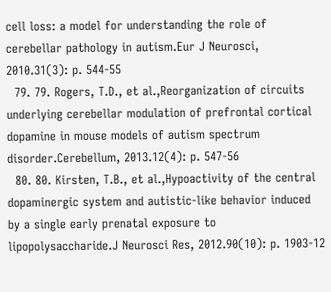cell loss: a model for understanding the role of cerebellar pathology in autism.Eur J Neurosci, 2010.31(3): p. 544-55
  79. 79. Rogers, T.D., et al.,Reorganization of circuits underlying cerebellar modulation of prefrontal cortical dopamine in mouse models of autism spectrum disorder.Cerebellum, 2013.12(4): p. 547-56
  80. 80. Kirsten, T.B., et al.,Hypoactivity of the central dopaminergic system and autistic-like behavior induced by a single early prenatal exposure to lipopolysaccharide.J Neurosci Res, 2012.90(10): p. 1903-12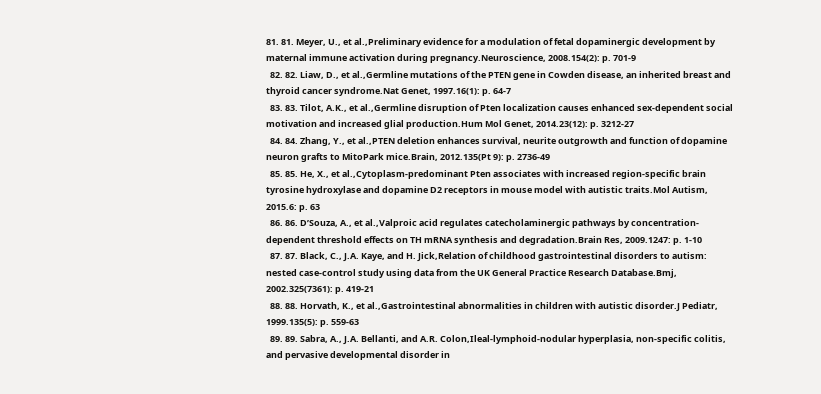81. 81. Meyer, U., et al.,Preliminary evidence for a modulation of fetal dopaminergic development by maternal immune activation during pregnancy.Neuroscience, 2008.154(2): p. 701-9
  82. 82. Liaw, D., et al.,Germline mutations of the PTEN gene in Cowden disease, an inherited breast and thyroid cancer syndrome.Nat Genet, 1997.16(1): p. 64-7
  83. 83. Tilot, A.K., et al.,Germline disruption of Pten localization causes enhanced sex-dependent social motivation and increased glial production.Hum Mol Genet, 2014.23(12): p. 3212-27
  84. 84. Zhang, Y., et al.,PTEN deletion enhances survival, neurite outgrowth and function of dopamine neuron grafts to MitoPark mice.Brain, 2012.135(Pt 9): p. 2736-49
  85. 85. He, X., et al.,Cytoplasm-predominant Pten associates with increased region-specific brain tyrosine hydroxylase and dopamine D2 receptors in mouse model with autistic traits.Mol Autism, 2015.6: p. 63
  86. 86. D’Souza, A., et al.,Valproic acid regulates catecholaminergic pathways by concentration-dependent threshold effects on TH mRNA synthesis and degradation.Brain Res, 2009.1247: p. 1-10
  87. 87. Black, C., J.A. Kaye, and H. Jick,Relation of childhood gastrointestinal disorders to autism: nested case-control study using data from the UK General Practice Research Database.Bmj, 2002.325(7361): p. 419-21
  88. 88. Horvath, K., et al.,Gastrointestinal abnormalities in children with autistic disorder.J Pediatr, 1999.135(5): p. 559-63
  89. 89. Sabra, A., J.A. Bellanti, and A.R. Colon,Ileal-lymphoid-nodular hyperplasia, non-specific colitis, and pervasive developmental disorder in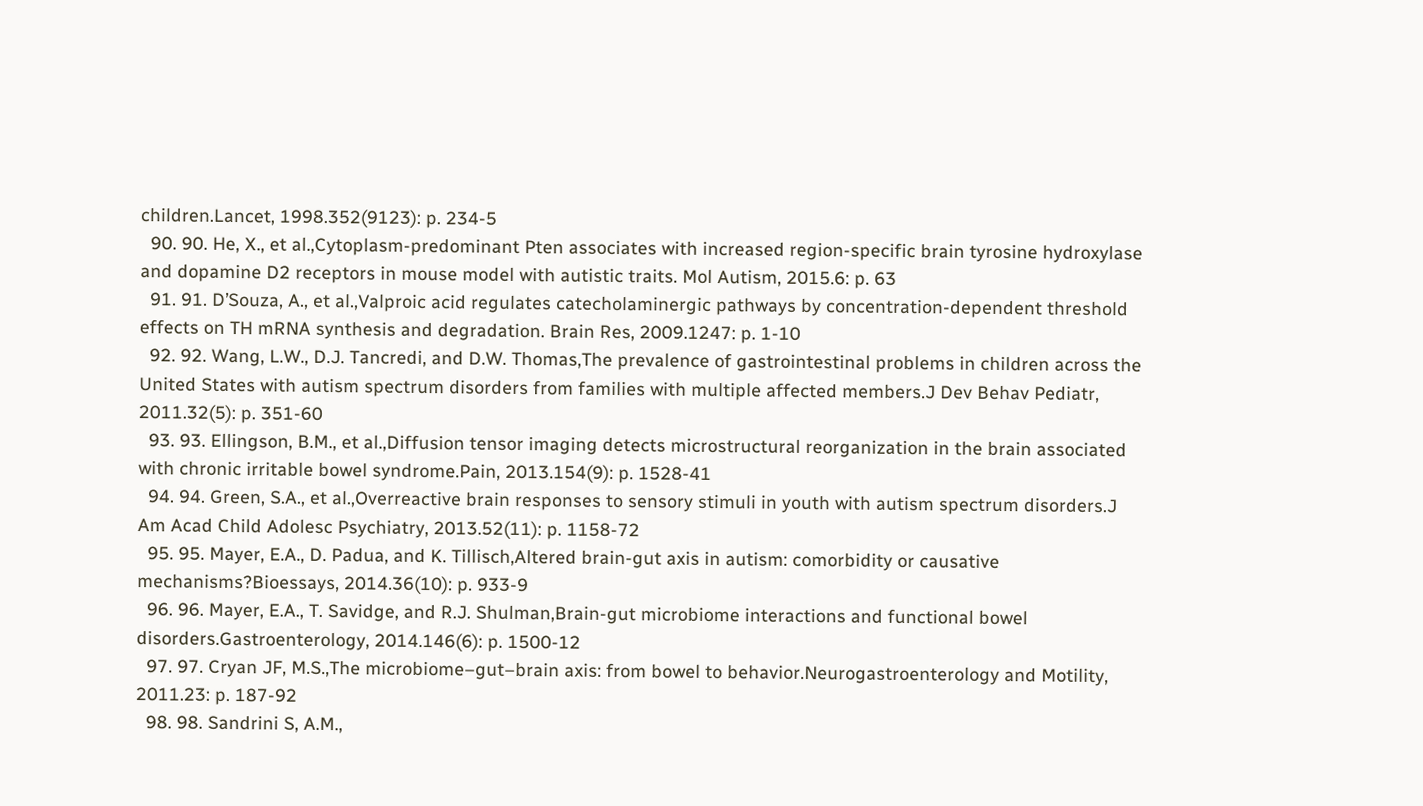children.Lancet, 1998.352(9123): p. 234-5
  90. 90. He, X., et al.,Cytoplasm-predominant Pten associates with increased region-specific brain tyrosine hydroxylase and dopamine D2 receptors in mouse model with autistic traits. Mol Autism, 2015.6: p. 63
  91. 91. D’Souza, A., et al.,Valproic acid regulates catecholaminergic pathways by concentration-dependent threshold effects on TH mRNA synthesis and degradation. Brain Res, 2009.1247: p. 1-10
  92. 92. Wang, L.W., D.J. Tancredi, and D.W. Thomas,The prevalence of gastrointestinal problems in children across the United States with autism spectrum disorders from families with multiple affected members.J Dev Behav Pediatr, 2011.32(5): p. 351-60
  93. 93. Ellingson, B.M., et al.,Diffusion tensor imaging detects microstructural reorganization in the brain associated with chronic irritable bowel syndrome.Pain, 2013.154(9): p. 1528-41
  94. 94. Green, S.A., et al.,Overreactive brain responses to sensory stimuli in youth with autism spectrum disorders.J Am Acad Child Adolesc Psychiatry, 2013.52(11): p. 1158-72
  95. 95. Mayer, E.A., D. Padua, and K. Tillisch,Altered brain-gut axis in autism: comorbidity or causative mechanisms?Bioessays, 2014.36(10): p. 933-9
  96. 96. Mayer, E.A., T. Savidge, and R.J. Shulman,Brain-gut microbiome interactions and functional bowel disorders.Gastroenterology, 2014.146(6): p. 1500-12
  97. 97. Cryan JF, M.S.,The microbiome–gut–brain axis: from bowel to behavior.Neurogastroenterology and Motility, 2011.23: p. 187-92
  98. 98. Sandrini S, A.M.,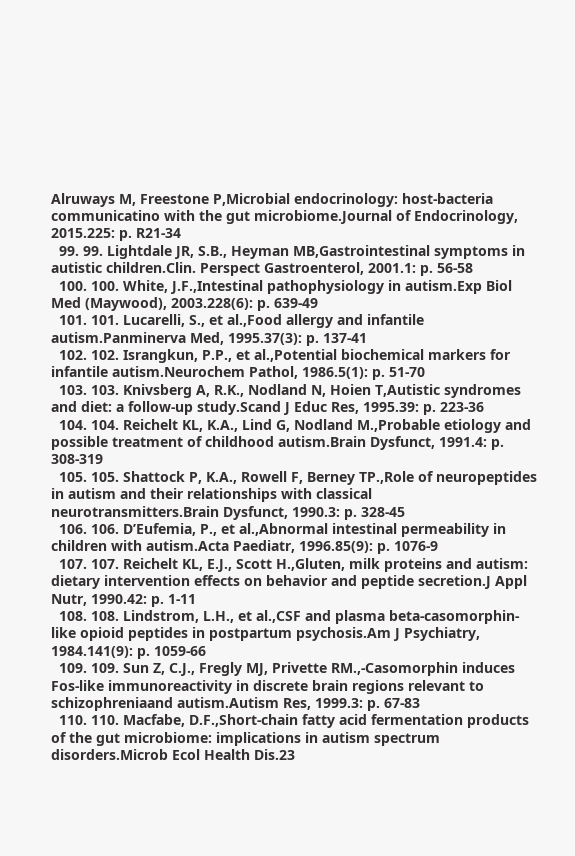Alruways M, Freestone P,Microbial endocrinology: host-bacteria communicatino with the gut microbiome.Journal of Endocrinology, 2015.225: p. R21-34
  99. 99. Lightdale JR, S.B., Heyman MB,Gastrointestinal symptoms in autistic children.Clin. Perspect Gastroenterol, 2001.1: p. 56-58
  100. 100. White, J.F.,Intestinal pathophysiology in autism.Exp Biol Med (Maywood), 2003.228(6): p. 639-49
  101. 101. Lucarelli, S., et al.,Food allergy and infantile autism.Panminerva Med, 1995.37(3): p. 137-41
  102. 102. Israngkun, P.P., et al.,Potential biochemical markers for infantile autism.Neurochem Pathol, 1986.5(1): p. 51-70
  103. 103. Knivsberg A, R.K., Nodland N, Hoien T,Autistic syndromes and diet: a follow-up study.Scand J Educ Res, 1995.39: p. 223-36
  104. 104. Reichelt KL, K.A., Lind G, Nodland M.,Probable etiology and possible treatment of childhood autism.Brain Dysfunct, 1991.4: p. 308-319
  105. 105. Shattock P, K.A., Rowell F, Berney TP.,Role of neuropeptides in autism and their relationships with classical neurotransmitters.Brain Dysfunct, 1990.3: p. 328-45
  106. 106. D’Eufemia, P., et al.,Abnormal intestinal permeability in children with autism.Acta Paediatr, 1996.85(9): p. 1076-9
  107. 107. Reichelt KL, E.J., Scott H.,Gluten, milk proteins and autism: dietary intervention effects on behavior and peptide secretion.J Appl Nutr, 1990.42: p. 1-11
  108. 108. Lindstrom, L.H., et al.,CSF and plasma beta-casomorphin-like opioid peptides in postpartum psychosis.Am J Psychiatry, 1984.141(9): p. 1059-66
  109. 109. Sun Z, C.J., Fregly MJ, Privette RM.,-Casomorphin induces Fos-like immunoreactivity in discrete brain regions relevant to schizophreniaand autism.Autism Res, 1999.3: p. 67-83
  110. 110. Macfabe, D.F.,Short-chain fatty acid fermentation products of the gut microbiome: implications in autism spectrum disorders.Microb Ecol Health Dis.23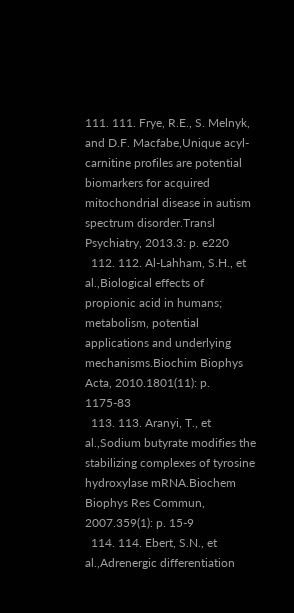111. 111. Frye, R.E., S. Melnyk, and D.F. Macfabe,Unique acyl-carnitine profiles are potential biomarkers for acquired mitochondrial disease in autism spectrum disorder.Transl Psychiatry, 2013.3: p. e220
  112. 112. Al-Lahham, S.H., et al.,Biological effects of propionic acid in humans; metabolism, potential applications and underlying mechanisms.Biochim Biophys Acta, 2010.1801(11): p. 1175-83
  113. 113. Aranyi, T., et al.,Sodium butyrate modifies the stabilizing complexes of tyrosine hydroxylase mRNA.Biochem Biophys Res Commun, 2007.359(1): p. 15-9
  114. 114. Ebert, S.N., et al.,Adrenergic differentiation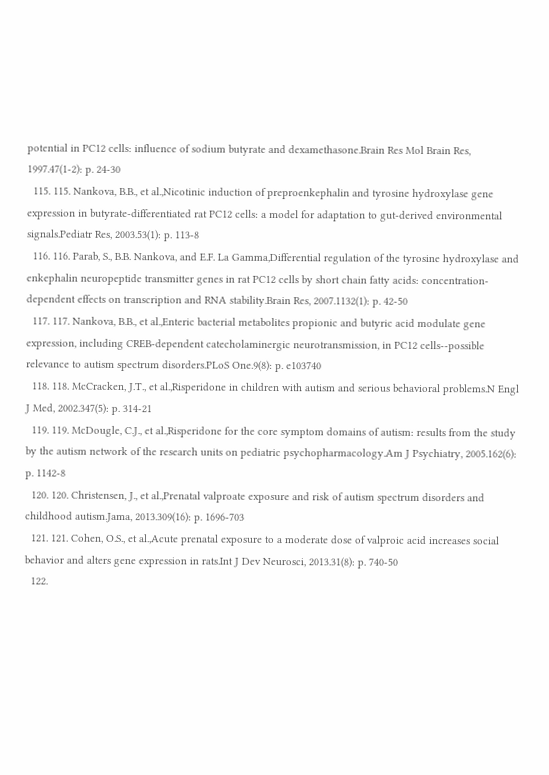potential in PC12 cells: influence of sodium butyrate and dexamethasone.Brain Res Mol Brain Res, 1997.47(1-2): p. 24-30
  115. 115. Nankova, B.B., et al.,Nicotinic induction of preproenkephalin and tyrosine hydroxylase gene expression in butyrate-differentiated rat PC12 cells: a model for adaptation to gut-derived environmental signals.Pediatr Res, 2003.53(1): p. 113-8
  116. 116. Parab, S., B.B. Nankova, and E.F. La Gamma,Differential regulation of the tyrosine hydroxylase and enkephalin neuropeptide transmitter genes in rat PC12 cells by short chain fatty acids: concentration-dependent effects on transcription and RNA stability.Brain Res, 2007.1132(1): p. 42-50
  117. 117. Nankova, B.B., et al.,Enteric bacterial metabolites propionic and butyric acid modulate gene expression, including CREB-dependent catecholaminergic neurotransmission, in PC12 cells--possible relevance to autism spectrum disorders.PLoS One.9(8): p. e103740
  118. 118. McCracken, J.T., et al.,Risperidone in children with autism and serious behavioral problems.N Engl J Med, 2002.347(5): p. 314-21
  119. 119. McDougle, C.J., et al.,Risperidone for the core symptom domains of autism: results from the study by the autism network of the research units on pediatric psychopharmacology.Am J Psychiatry, 2005.162(6): p. 1142-8
  120. 120. Christensen, J., et al.,Prenatal valproate exposure and risk of autism spectrum disorders and childhood autism.Jama, 2013.309(16): p. 1696-703
  121. 121. Cohen, O.S., et al.,Acute prenatal exposure to a moderate dose of valproic acid increases social behavior and alters gene expression in rats.Int J Dev Neurosci, 2013.31(8): p. 740-50
  122.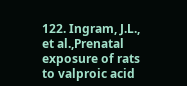122. Ingram, J.L., et al.,Prenatal exposure of rats to valproic acid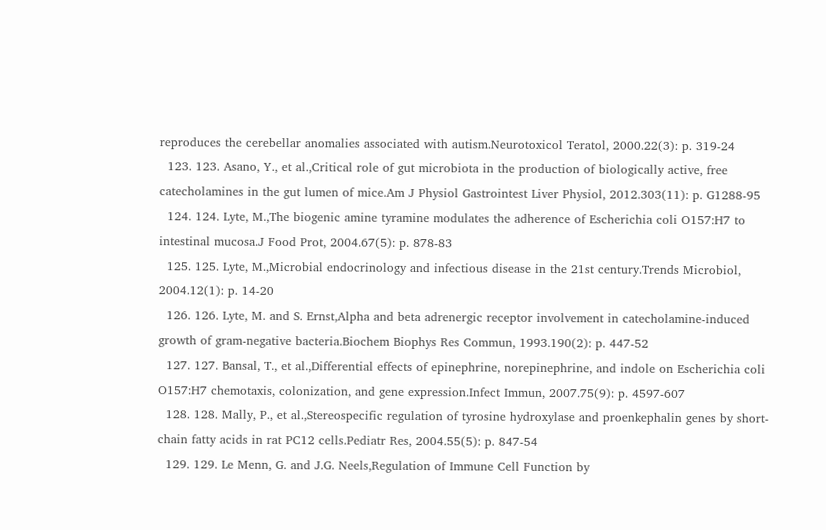reproduces the cerebellar anomalies associated with autism.Neurotoxicol Teratol, 2000.22(3): p. 319-24
  123. 123. Asano, Y., et al.,Critical role of gut microbiota in the production of biologically active, free catecholamines in the gut lumen of mice.Am J Physiol Gastrointest Liver Physiol, 2012.303(11): p. G1288-95
  124. 124. Lyte, M.,The biogenic amine tyramine modulates the adherence of Escherichia coli O157:H7 to intestinal mucosa.J Food Prot, 2004.67(5): p. 878-83
  125. 125. Lyte, M.,Microbial endocrinology and infectious disease in the 21st century.Trends Microbiol, 2004.12(1): p. 14-20
  126. 126. Lyte, M. and S. Ernst,Alpha and beta adrenergic receptor involvement in catecholamine-induced growth of gram-negative bacteria.Biochem Biophys Res Commun, 1993.190(2): p. 447-52
  127. 127. Bansal, T., et al.,Differential effects of epinephrine, norepinephrine, and indole on Escherichia coli O157:H7 chemotaxis, colonization, and gene expression.Infect Immun, 2007.75(9): p. 4597-607
  128. 128. Mally, P., et al.,Stereospecific regulation of tyrosine hydroxylase and proenkephalin genes by short-chain fatty acids in rat PC12 cells.Pediatr Res, 2004.55(5): p. 847-54
  129. 129. Le Menn, G. and J.G. Neels,Regulation of Immune Cell Function by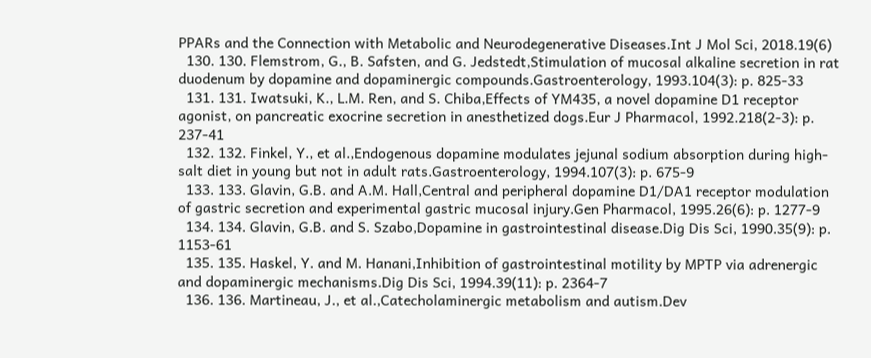PPARs and the Connection with Metabolic and Neurodegenerative Diseases.Int J Mol Sci, 2018.19(6)
  130. 130. Flemstrom, G., B. Safsten, and G. Jedstedt,Stimulation of mucosal alkaline secretion in rat duodenum by dopamine and dopaminergic compounds.Gastroenterology, 1993.104(3): p. 825-33
  131. 131. Iwatsuki, K., L.M. Ren, and S. Chiba,Effects of YM435, a novel dopamine D1 receptor agonist, on pancreatic exocrine secretion in anesthetized dogs.Eur J Pharmacol, 1992.218(2-3): p. 237-41
  132. 132. Finkel, Y., et al.,Endogenous dopamine modulates jejunal sodium absorption during high-salt diet in young but not in adult rats.Gastroenterology, 1994.107(3): p. 675-9
  133. 133. Glavin, G.B. and A.M. Hall,Central and peripheral dopamine D1/DA1 receptor modulation of gastric secretion and experimental gastric mucosal injury.Gen Pharmacol, 1995.26(6): p. 1277-9
  134. 134. Glavin, G.B. and S. Szabo,Dopamine in gastrointestinal disease.Dig Dis Sci, 1990.35(9): p. 1153-61
  135. 135. Haskel, Y. and M. Hanani,Inhibition of gastrointestinal motility by MPTP via adrenergic and dopaminergic mechanisms.Dig Dis Sci, 1994.39(11): p. 2364-7
  136. 136. Martineau, J., et al.,Catecholaminergic metabolism and autism.Dev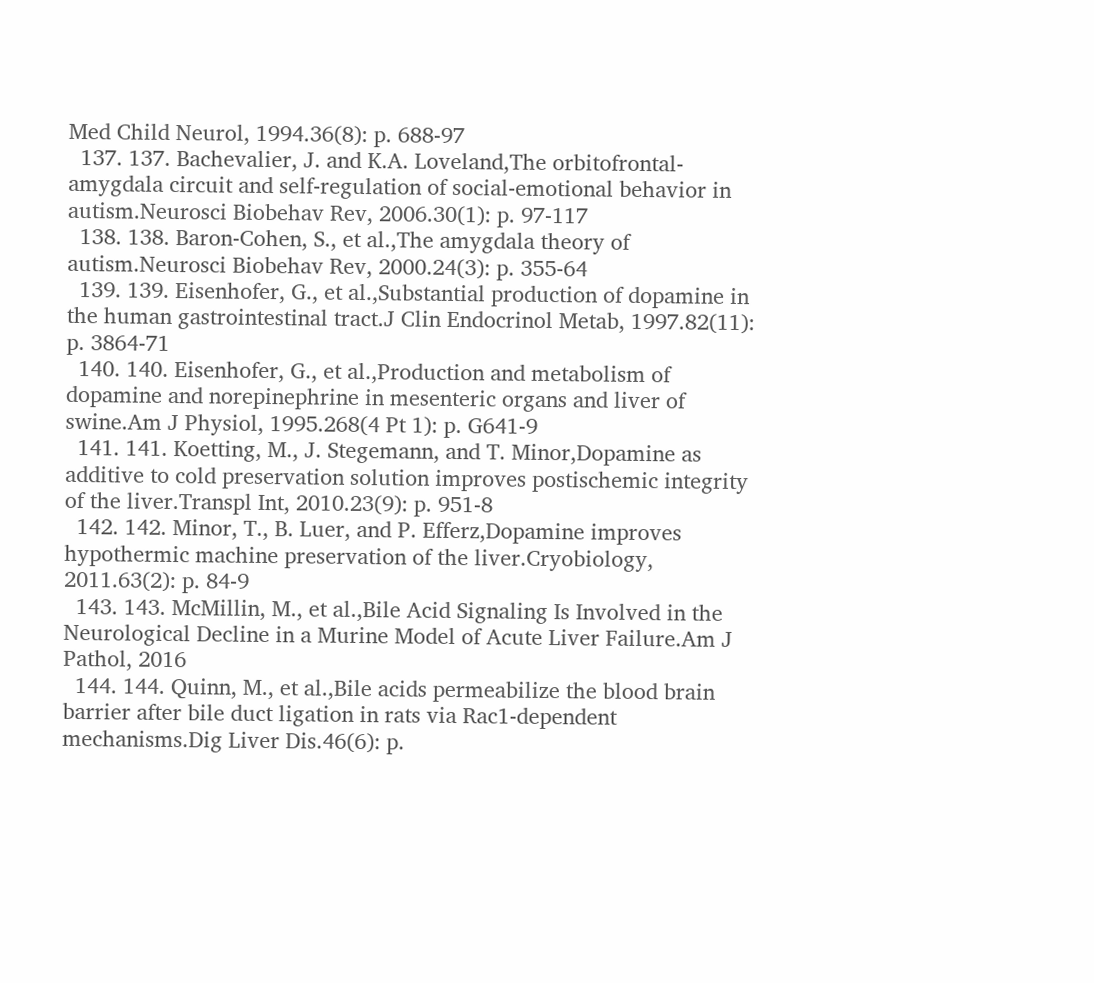Med Child Neurol, 1994.36(8): p. 688-97
  137. 137. Bachevalier, J. and K.A. Loveland,The orbitofrontal-amygdala circuit and self-regulation of social-emotional behavior in autism.Neurosci Biobehav Rev, 2006.30(1): p. 97-117
  138. 138. Baron-Cohen, S., et al.,The amygdala theory of autism.Neurosci Biobehav Rev, 2000.24(3): p. 355-64
  139. 139. Eisenhofer, G., et al.,Substantial production of dopamine in the human gastrointestinal tract.J Clin Endocrinol Metab, 1997.82(11): p. 3864-71
  140. 140. Eisenhofer, G., et al.,Production and metabolism of dopamine and norepinephrine in mesenteric organs and liver of swine.Am J Physiol, 1995.268(4 Pt 1): p. G641-9
  141. 141. Koetting, M., J. Stegemann, and T. Minor,Dopamine as additive to cold preservation solution improves postischemic integrity of the liver.Transpl Int, 2010.23(9): p. 951-8
  142. 142. Minor, T., B. Luer, and P. Efferz,Dopamine improves hypothermic machine preservation of the liver.Cryobiology, 2011.63(2): p. 84-9
  143. 143. McMillin, M., et al.,Bile Acid Signaling Is Involved in the Neurological Decline in a Murine Model of Acute Liver Failure.Am J Pathol, 2016
  144. 144. Quinn, M., et al.,Bile acids permeabilize the blood brain barrier after bile duct ligation in rats via Rac1-dependent mechanisms.Dig Liver Dis.46(6): p.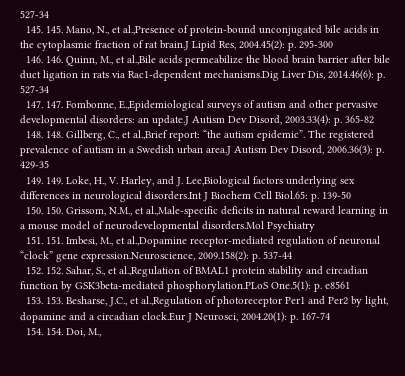527-34
  145. 145. Mano, N., et al.,Presence of protein-bound unconjugated bile acids in the cytoplasmic fraction of rat brain.J Lipid Res, 2004.45(2): p. 295-300
  146. 146. Quinn, M., et al.,Bile acids permeabilize the blood brain barrier after bile duct ligation in rats via Rac1-dependent mechanisms.Dig Liver Dis, 2014.46(6): p. 527-34
  147. 147. Fombonne, E.,Epidemiological surveys of autism and other pervasive developmental disorders: an update.J Autism Dev Disord, 2003.33(4): p. 365-82
  148. 148. Gillberg, C., et al.,Brief report: “the autism epidemic”. The registered prevalence of autism in a Swedish urban area.J Autism Dev Disord, 2006.36(3): p. 429-35
  149. 149. Loke, H., V. Harley, and J. Lee,Biological factors underlying sex differences in neurological disorders.Int J Biochem Cell Biol.65: p. 139-50
  150. 150. Grissom, N.M., et al.,Male-specific deficits in natural reward learning in a mouse model of neurodevelopmental disorders.Mol Psychiatry
  151. 151. Imbesi, M., et al.,Dopamine receptor-mediated regulation of neuronal “clock” gene expression.Neuroscience, 2009.158(2): p. 537-44
  152. 152. Sahar, S., et al.,Regulation of BMAL1 protein stability and circadian function by GSK3beta-mediated phosphorylation.PLoS One.5(1): p. e8561
  153. 153. Besharse, J.C., et al.,Regulation of photoreceptor Per1 and Per2 by light, dopamine and a circadian clock.Eur J Neurosci, 2004.20(1): p. 167-74
  154. 154. Doi, M.,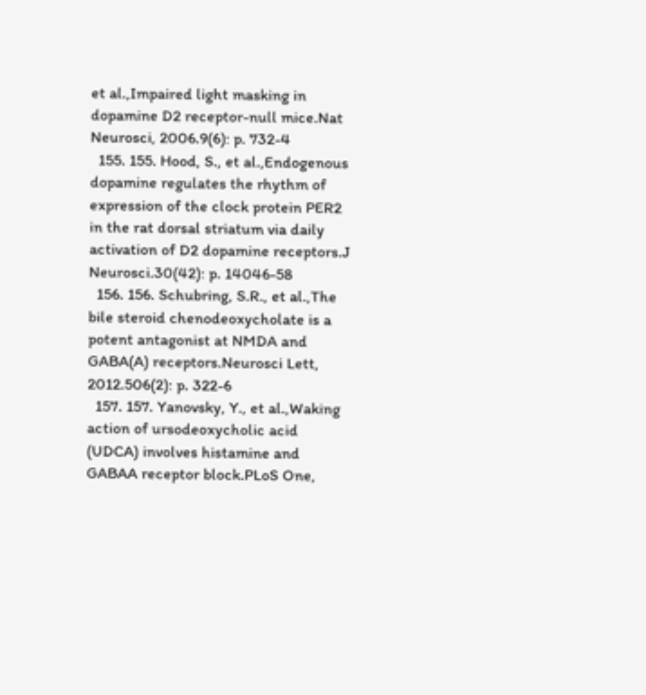et al.,Impaired light masking in dopamine D2 receptor-null mice.Nat Neurosci, 2006.9(6): p. 732-4
  155. 155. Hood, S., et al.,Endogenous dopamine regulates the rhythm of expression of the clock protein PER2 in the rat dorsal striatum via daily activation of D2 dopamine receptors.J Neurosci.30(42): p. 14046-58
  156. 156. Schubring, S.R., et al.,The bile steroid chenodeoxycholate is a potent antagonist at NMDA and GABA(A) receptors.Neurosci Lett, 2012.506(2): p. 322-6
  157. 157. Yanovsky, Y., et al.,Waking action of ursodeoxycholic acid (UDCA) involves histamine and GABAA receptor block.PLoS One,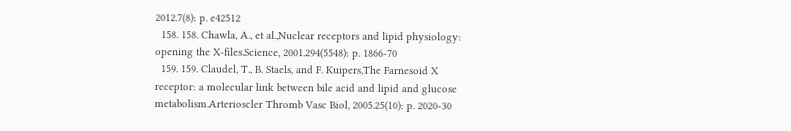2012.7(8): p. e42512
  158. 158. Chawla, A., et al.,Nuclear receptors and lipid physiology: opening the X-files.Science, 2001.294(5548): p. 1866-70
  159. 159. Claudel, T., B. Staels, and F. Kuipers,The Farnesoid X receptor: a molecular link between bile acid and lipid and glucose metabolism.Arterioscler Thromb Vasc Biol, 2005.25(10): p. 2020-30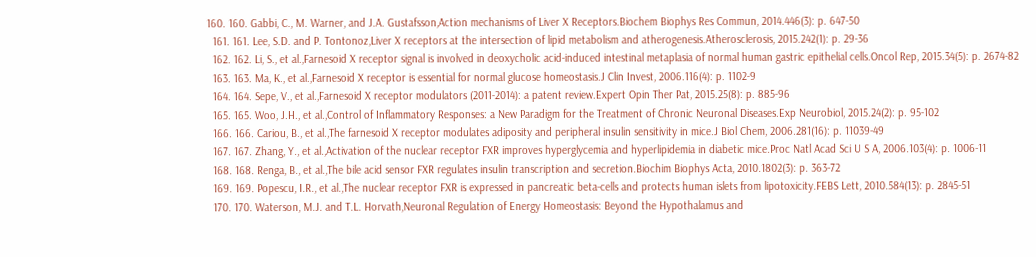160. 160. Gabbi, C., M. Warner, and J.A. Gustafsson,Action mechanisms of Liver X Receptors.Biochem Biophys Res Commun, 2014.446(3): p. 647-50
  161. 161. Lee, S.D. and P. Tontonoz,Liver X receptors at the intersection of lipid metabolism and atherogenesis.Atherosclerosis, 2015.242(1): p. 29-36
  162. 162. Li, S., et al.,Farnesoid X receptor signal is involved in deoxycholic acid-induced intestinal metaplasia of normal human gastric epithelial cells.Oncol Rep, 2015.34(5): p. 2674-82
  163. 163. Ma, K., et al.,Farnesoid X receptor is essential for normal glucose homeostasis.J Clin Invest, 2006.116(4): p. 1102-9
  164. 164. Sepe, V., et al.,Farnesoid X receptor modulators (2011-2014): a patent review.Expert Opin Ther Pat, 2015.25(8): p. 885-96
  165. 165. Woo, J.H., et al.,Control of Inflammatory Responses: a New Paradigm for the Treatment of Chronic Neuronal Diseases.Exp Neurobiol, 2015.24(2): p. 95-102
  166. 166. Cariou, B., et al.,The farnesoid X receptor modulates adiposity and peripheral insulin sensitivity in mice.J Biol Chem, 2006.281(16): p. 11039-49
  167. 167. Zhang, Y., et al.,Activation of the nuclear receptor FXR improves hyperglycemia and hyperlipidemia in diabetic mice.Proc Natl Acad Sci U S A, 2006.103(4): p. 1006-11
  168. 168. Renga, B., et al.,The bile acid sensor FXR regulates insulin transcription and secretion.Biochim Biophys Acta, 2010.1802(3): p. 363-72
  169. 169. Popescu, I.R., et al.,The nuclear receptor FXR is expressed in pancreatic beta-cells and protects human islets from lipotoxicity.FEBS Lett, 2010.584(13): p. 2845-51
  170. 170. Waterson, M.J. and T.L. Horvath,Neuronal Regulation of Energy Homeostasis: Beyond the Hypothalamus and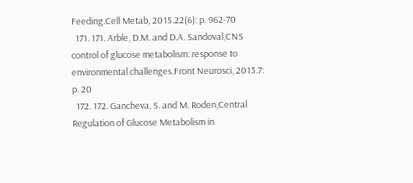Feeding.Cell Metab, 2015.22(6): p. 962-70
  171. 171. Arble, D.M. and D.A. Sandoval,CNS control of glucose metabolism: response to environmental challenges.Front Neurosci, 2013.7: p. 20
  172. 172. Gancheva, S. and M. Roden,Central Regulation of Glucose Metabolism in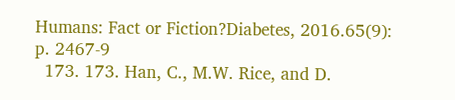Humans: Fact or Fiction?Diabetes, 2016.65(9): p. 2467-9
  173. 173. Han, C., M.W. Rice, and D.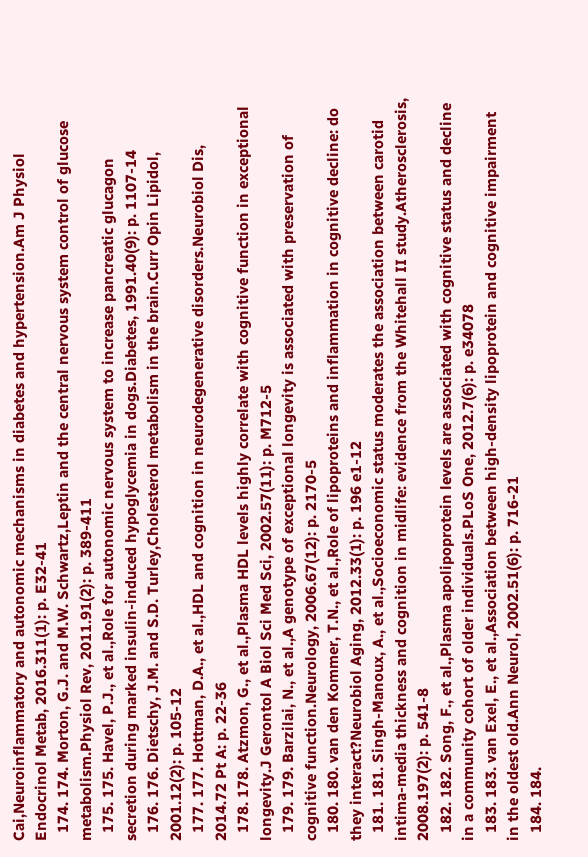Cai,Neuroinflammatory and autonomic mechanisms in diabetes and hypertension.Am J Physiol Endocrinol Metab, 2016.311(1): p. E32-41
  174. 174. Morton, G.J. and M.W. Schwartz,Leptin and the central nervous system control of glucose metabolism.Physiol Rev, 2011.91(2): p. 389-411
  175. 175. Havel, P.J., et al.,Role for autonomic nervous system to increase pancreatic glucagon secretion during marked insulin-induced hypoglycemia in dogs.Diabetes, 1991.40(9): p. 1107-14
  176. 176. Dietschy, J.M. and S.D. Turley,Cholesterol metabolism in the brain.Curr Opin Lipidol, 2001.12(2): p. 105-12
  177. 177. Hottman, D.A., et al.,HDL and cognition in neurodegenerative disorders.Neurobiol Dis, 2014.72 Pt A: p. 22-36
  178. 178. Atzmon, G., et al.,Plasma HDL levels highly correlate with cognitive function in exceptional longevity.J Gerontol A Biol Sci Med Sci, 2002.57(11): p. M712-5
  179. 179. Barzilai, N., et al.,A genotype of exceptional longevity is associated with preservation of cognitive function.Neurology, 2006.67(12): p. 2170-5
  180. 180. van den Kommer, T.N., et al.,Role of lipoproteins and inflammation in cognitive decline: do they interact?Neurobiol Aging, 2012.33(1): p. 196 e1-12
  181. 181. Singh-Manoux, A., et al.,Socioeconomic status moderates the association between carotid intima-media thickness and cognition in midlife: evidence from the Whitehall II study.Atherosclerosis, 2008.197(2): p. 541-8
  182. 182. Song, F., et al.,Plasma apolipoprotein levels are associated with cognitive status and decline in a community cohort of older individuals.PLoS One, 2012.7(6): p. e34078
  183. 183. van Exel, E., et al.,Association between high-density lipoprotein and cognitive impairment in the oldest old.Ann Neurol, 2002.51(6): p. 716-21
  184. 184.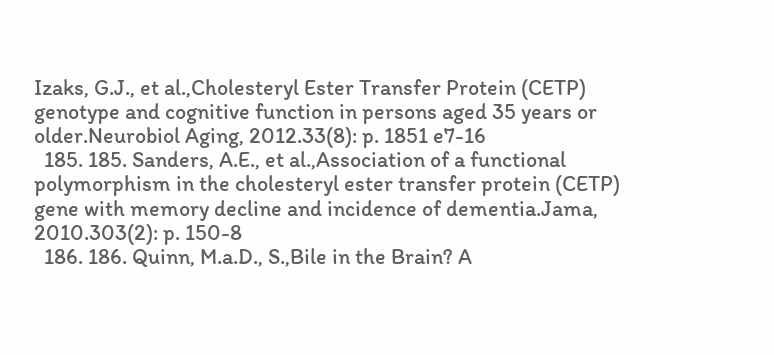Izaks, G.J., et al.,Cholesteryl Ester Transfer Protein (CETP) genotype and cognitive function in persons aged 35 years or older.Neurobiol Aging, 2012.33(8): p. 1851 e7-16
  185. 185. Sanders, A.E., et al.,Association of a functional polymorphism in the cholesteryl ester transfer protein (CETP) gene with memory decline and incidence of dementia.Jama, 2010.303(2): p. 150-8
  186. 186. Quinn, M.a.D., S.,Bile in the Brain? A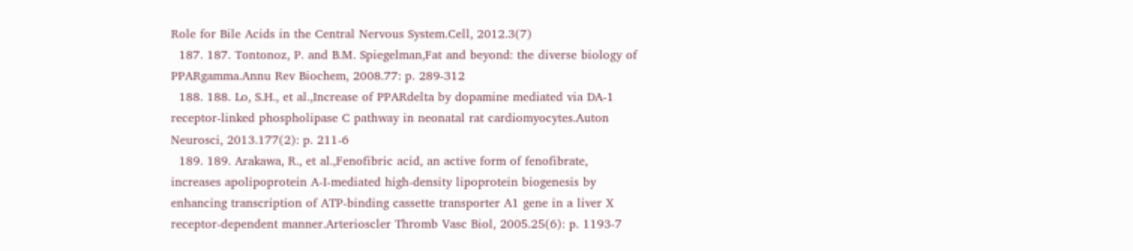Role for Bile Acids in the Central Nervous System.Cell, 2012.3(7)
  187. 187. Tontonoz, P. and B.M. Spiegelman,Fat and beyond: the diverse biology of PPARgamma.Annu Rev Biochem, 2008.77: p. 289-312
  188. 188. Lo, S.H., et al.,Increase of PPARdelta by dopamine mediated via DA-1 receptor-linked phospholipase C pathway in neonatal rat cardiomyocytes.Auton Neurosci, 2013.177(2): p. 211-6
  189. 189. Arakawa, R., et al.,Fenofibric acid, an active form of fenofibrate, increases apolipoprotein A-I-mediated high-density lipoprotein biogenesis by enhancing transcription of ATP-binding cassette transporter A1 gene in a liver X receptor-dependent manner.Arterioscler Thromb Vasc Biol, 2005.25(6): p. 1193-7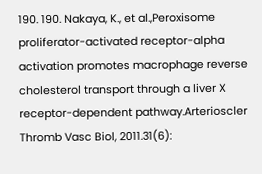190. 190. Nakaya, K., et al.,Peroxisome proliferator-activated receptor-alpha activation promotes macrophage reverse cholesterol transport through a liver X receptor-dependent pathway.Arterioscler Thromb Vasc Biol, 2011.31(6):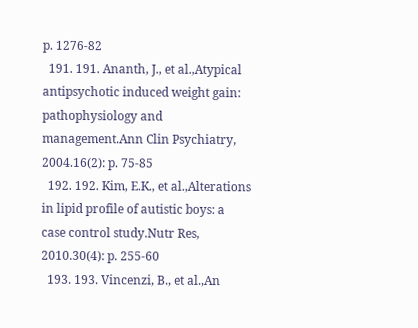p. 1276-82
  191. 191. Ananth, J., et al.,Atypical antipsychotic induced weight gain: pathophysiology and management.Ann Clin Psychiatry, 2004.16(2): p. 75-85
  192. 192. Kim, E.K., et al.,Alterations in lipid profile of autistic boys: a case control study.Nutr Res, 2010.30(4): p. 255-60
  193. 193. Vincenzi, B., et al.,An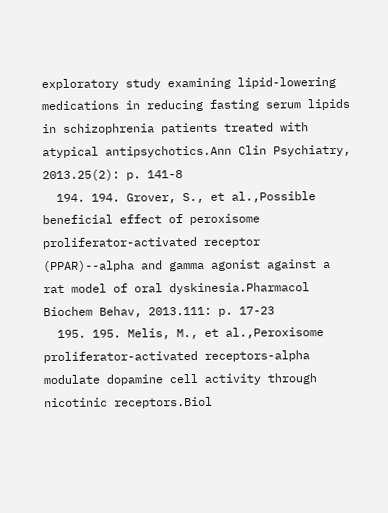exploratory study examining lipid-lowering medications in reducing fasting serum lipids in schizophrenia patients treated with atypical antipsychotics.Ann Clin Psychiatry, 2013.25(2): p. 141-8
  194. 194. Grover, S., et al.,Possible beneficial effect of peroxisome proliferator-activated receptor (PPAR)--alpha and gamma agonist against a rat model of oral dyskinesia.Pharmacol Biochem Behav, 2013.111: p. 17-23
  195. 195. Melis, M., et al.,Peroxisome proliferator-activated receptors-alpha modulate dopamine cell activity through nicotinic receptors.Biol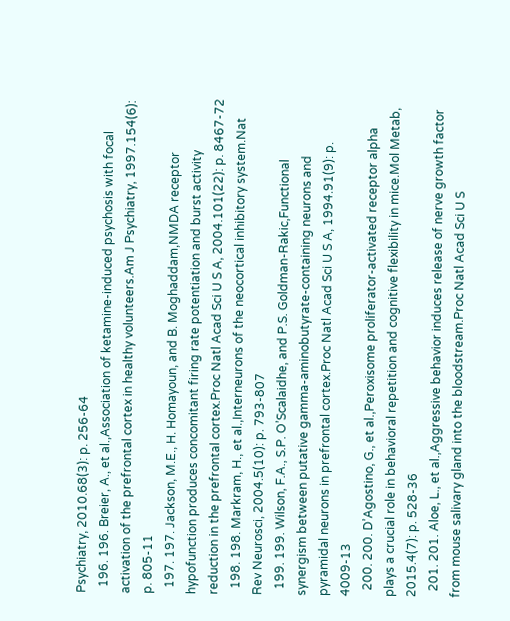Psychiatry, 2010.68(3): p. 256-64
  196. 196. Breier, A., et al.,Association of ketamine-induced psychosis with focal activation of the prefrontal cortex in healthy volunteers.Am J Psychiatry, 1997.154(6): p. 805-11
  197. 197. Jackson, M.E., H. Homayoun, and B. Moghaddam,NMDA receptor hypofunction produces concomitant firing rate potentiation and burst activity reduction in the prefrontal cortex.Proc Natl Acad Sci U S A, 2004.101(22): p. 8467-72
  198. 198. Markram, H., et al.,Interneurons of the neocortical inhibitory system.Nat Rev Neurosci, 2004.5(10): p. 793-807
  199. 199. Wilson, F.A., S.P. O’Scalaidhe, and P.S. Goldman-Rakic,Functional synergism between putative gamma-aminobutyrate-containing neurons and pyramidal neurons in prefrontal cortex.Proc Natl Acad Sci U S A, 1994.91(9): p. 4009-13
  200. 200. D’Agostino, G., et al.,Peroxisome proliferator-activated receptor alpha plays a crucial role in behavioral repetition and cognitive flexibility in mice.Mol Metab, 2015.4(7): p. 528-36
  201. 201. Aloe, L., et al.,Aggressive behavior induces release of nerve growth factor from mouse salivary gland into the bloodstream.Proc Natl Acad Sci U S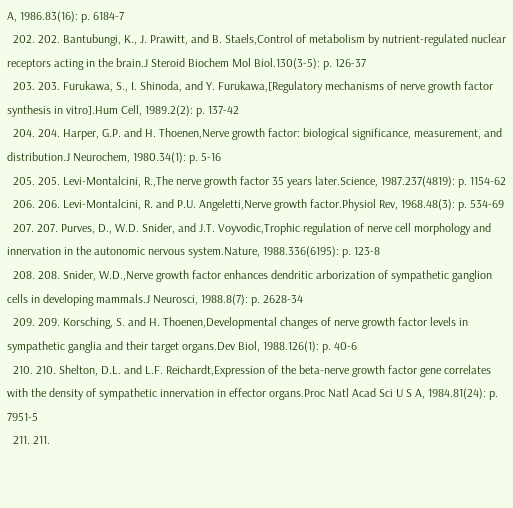A, 1986.83(16): p. 6184-7
  202. 202. Bantubungi, K., J. Prawitt, and B. Staels,Control of metabolism by nutrient-regulated nuclear receptors acting in the brain.J Steroid Biochem Mol Biol.130(3-5): p. 126-37
  203. 203. Furukawa, S., I. Shinoda, and Y. Furukawa,[Regulatory mechanisms of nerve growth factor synthesis in vitro].Hum Cell, 1989.2(2): p. 137-42
  204. 204. Harper, G.P. and H. Thoenen,Nerve growth factor: biological significance, measurement, and distribution.J Neurochem, 1980.34(1): p. 5-16
  205. 205. Levi-Montalcini, R.,The nerve growth factor 35 years later.Science, 1987.237(4819): p. 1154-62
  206. 206. Levi-Montalcini, R. and P.U. Angeletti,Nerve growth factor.Physiol Rev, 1968.48(3): p. 534-69
  207. 207. Purves, D., W.D. Snider, and J.T. Voyvodic,Trophic regulation of nerve cell morphology and innervation in the autonomic nervous system.Nature, 1988.336(6195): p. 123-8
  208. 208. Snider, W.D.,Nerve growth factor enhances dendritic arborization of sympathetic ganglion cells in developing mammals.J Neurosci, 1988.8(7): p. 2628-34
  209. 209. Korsching, S. and H. Thoenen,Developmental changes of nerve growth factor levels in sympathetic ganglia and their target organs.Dev Biol, 1988.126(1): p. 40-6
  210. 210. Shelton, D.L. and L.F. Reichardt,Expression of the beta-nerve growth factor gene correlates with the density of sympathetic innervation in effector organs.Proc Natl Acad Sci U S A, 1984.81(24): p. 7951-5
  211. 211.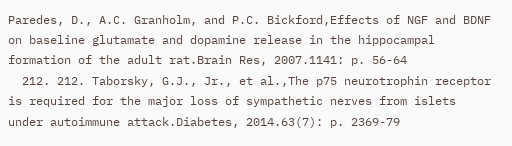Paredes, D., A.C. Granholm, and P.C. Bickford,Effects of NGF and BDNF on baseline glutamate and dopamine release in the hippocampal formation of the adult rat.Brain Res, 2007.1141: p. 56-64
  212. 212. Taborsky, G.J., Jr., et al.,The p75 neurotrophin receptor is required for the major loss of sympathetic nerves from islets under autoimmune attack.Diabetes, 2014.63(7): p. 2369-79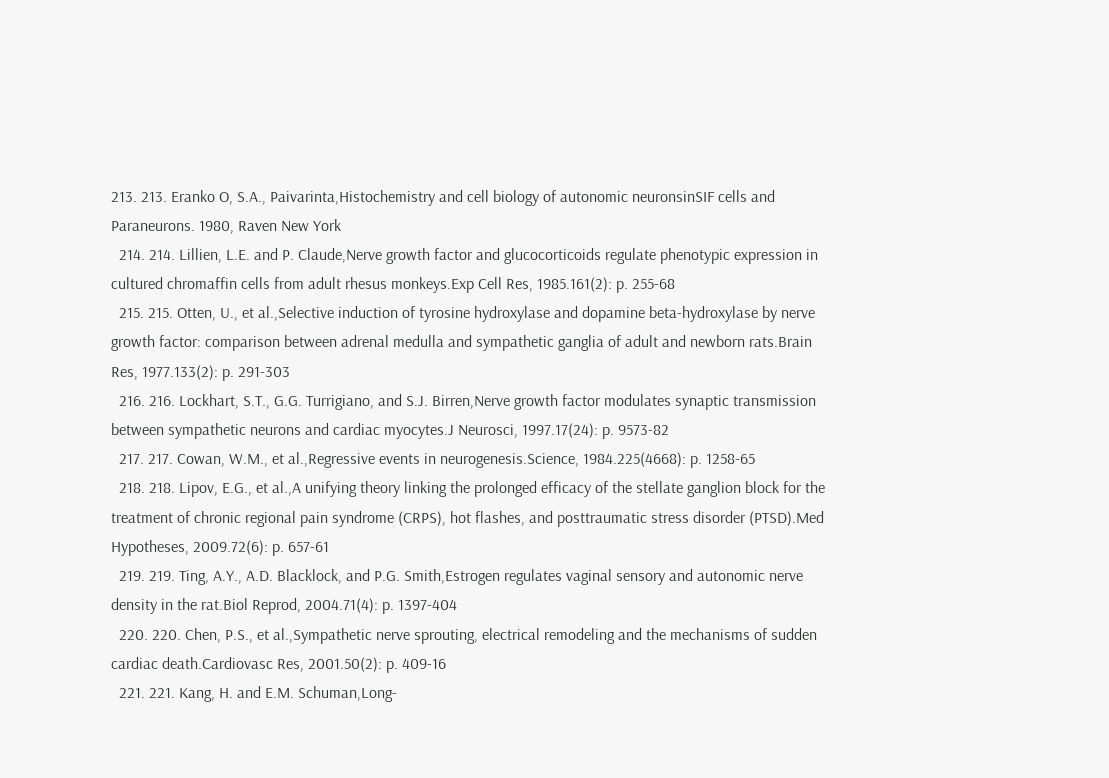213. 213. Eranko O, S.A., Paivarinta,Histochemistry and cell biology of autonomic neuronsinSIF cells and Paraneurons. 1980, Raven New York
  214. 214. Lillien, L.E. and P. Claude,Nerve growth factor and glucocorticoids regulate phenotypic expression in cultured chromaffin cells from adult rhesus monkeys.Exp Cell Res, 1985.161(2): p. 255-68
  215. 215. Otten, U., et al.,Selective induction of tyrosine hydroxylase and dopamine beta-hydroxylase by nerve growth factor: comparison between adrenal medulla and sympathetic ganglia of adult and newborn rats.Brain Res, 1977.133(2): p. 291-303
  216. 216. Lockhart, S.T., G.G. Turrigiano, and S.J. Birren,Nerve growth factor modulates synaptic transmission between sympathetic neurons and cardiac myocytes.J Neurosci, 1997.17(24): p. 9573-82
  217. 217. Cowan, W.M., et al.,Regressive events in neurogenesis.Science, 1984.225(4668): p. 1258-65
  218. 218. Lipov, E.G., et al.,A unifying theory linking the prolonged efficacy of the stellate ganglion block for the treatment of chronic regional pain syndrome (CRPS), hot flashes, and posttraumatic stress disorder (PTSD).Med Hypotheses, 2009.72(6): p. 657-61
  219. 219. Ting, A.Y., A.D. Blacklock, and P.G. Smith,Estrogen regulates vaginal sensory and autonomic nerve density in the rat.Biol Reprod, 2004.71(4): p. 1397-404
  220. 220. Chen, P.S., et al.,Sympathetic nerve sprouting, electrical remodeling and the mechanisms of sudden cardiac death.Cardiovasc Res, 2001.50(2): p. 409-16
  221. 221. Kang, H. and E.M. Schuman,Long-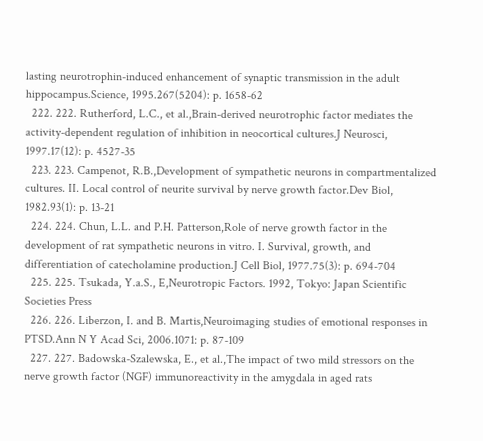lasting neurotrophin-induced enhancement of synaptic transmission in the adult hippocampus.Science, 1995.267(5204): p. 1658-62
  222. 222. Rutherford, L.C., et al.,Brain-derived neurotrophic factor mediates the activity-dependent regulation of inhibition in neocortical cultures.J Neurosci, 1997.17(12): p. 4527-35
  223. 223. Campenot, R.B.,Development of sympathetic neurons in compartmentalized cultures. II. Local control of neurite survival by nerve growth factor.Dev Biol, 1982.93(1): p. 13-21
  224. 224. Chun, L.L. and P.H. Patterson,Role of nerve growth factor in the development of rat sympathetic neurons in vitro. I. Survival, growth, and differentiation of catecholamine production.J Cell Biol, 1977.75(3): p. 694-704
  225. 225. Tsukada, Y.a.S., E,Neurotropic Factors. 1992, Tokyo: Japan Scientific Societies Press
  226. 226. Liberzon, I. and B. Martis,Neuroimaging studies of emotional responses in PTSD.Ann N Y Acad Sci, 2006.1071: p. 87-109
  227. 227. Badowska-Szalewska, E., et al.,The impact of two mild stressors on the nerve growth factor (NGF) immunoreactivity in the amygdala in aged rats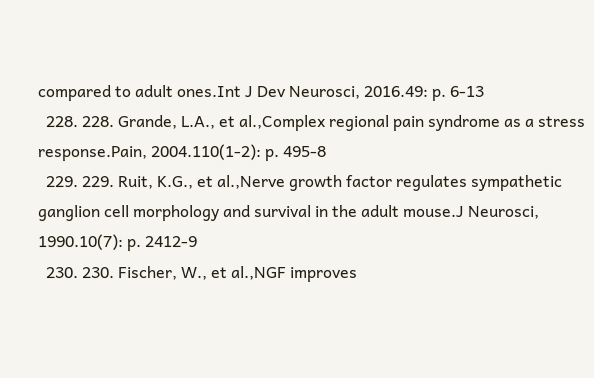compared to adult ones.Int J Dev Neurosci, 2016.49: p. 6-13
  228. 228. Grande, L.A., et al.,Complex regional pain syndrome as a stress response.Pain, 2004.110(1-2): p. 495-8
  229. 229. Ruit, K.G., et al.,Nerve growth factor regulates sympathetic ganglion cell morphology and survival in the adult mouse.J Neurosci, 1990.10(7): p. 2412-9
  230. 230. Fischer, W., et al.,NGF improves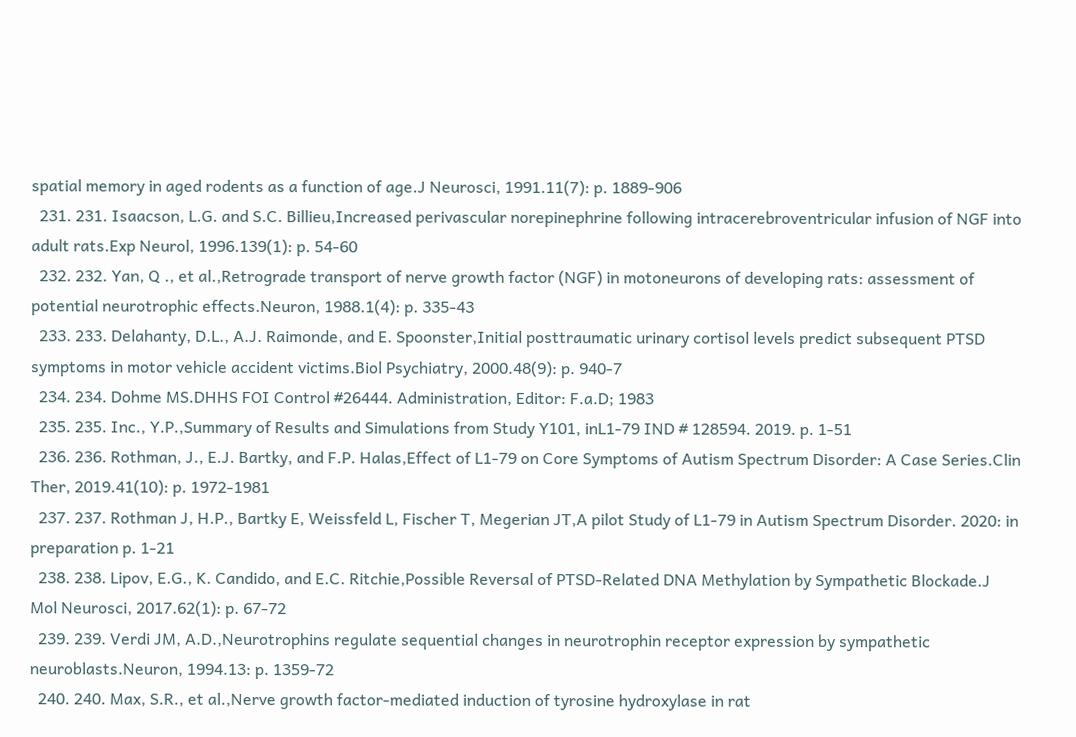spatial memory in aged rodents as a function of age.J Neurosci, 1991.11(7): p. 1889-906
  231. 231. Isaacson, L.G. and S.C. Billieu,Increased perivascular norepinephrine following intracerebroventricular infusion of NGF into adult rats.Exp Neurol, 1996.139(1): p. 54-60
  232. 232. Yan, Q ., et al.,Retrograde transport of nerve growth factor (NGF) in motoneurons of developing rats: assessment of potential neurotrophic effects.Neuron, 1988.1(4): p. 335-43
  233. 233. Delahanty, D.L., A.J. Raimonde, and E. Spoonster,Initial posttraumatic urinary cortisol levels predict subsequent PTSD symptoms in motor vehicle accident victims.Biol Psychiatry, 2000.48(9): p. 940-7
  234. 234. Dohme MS.DHHS FOI Control #26444. Administration, Editor: F.a.D; 1983
  235. 235. Inc., Y.P.,Summary of Results and Simulations from Study Y101, inL1-79 IND # 128594. 2019. p. 1-51
  236. 236. Rothman, J., E.J. Bartky, and F.P. Halas,Effect of L1-79 on Core Symptoms of Autism Spectrum Disorder: A Case Series.Clin Ther, 2019.41(10): p. 1972-1981
  237. 237. Rothman J, H.P., Bartky E, Weissfeld L, Fischer T, Megerian JT,A pilot Study of L1-79 in Autism Spectrum Disorder. 2020: in preparation p. 1-21
  238. 238. Lipov, E.G., K. Candido, and E.C. Ritchie,Possible Reversal of PTSD-Related DNA Methylation by Sympathetic Blockade.J Mol Neurosci, 2017.62(1): p. 67-72
  239. 239. Verdi JM, A.D.,Neurotrophins regulate sequential changes in neurotrophin receptor expression by sympathetic neuroblasts.Neuron, 1994.13: p. 1359-72
  240. 240. Max, S.R., et al.,Nerve growth factor-mediated induction of tyrosine hydroxylase in rat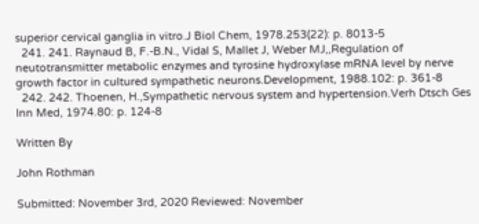superior cervical ganglia in vitro.J Biol Chem, 1978.253(22): p. 8013-5
  241. 241. Raynaud B, F.-B.N., Vidal S, Mallet J, Weber MJ,,Regulation of neutotransmitter metabolic enzymes and tyrosine hydroxylase mRNA level by nerve growth factor in cultured sympathetic neurons.Development, 1988.102: p. 361-8
  242. 242. Thoenen, H.,Sympathetic nervous system and hypertension.Verh Dtsch Ges Inn Med, 1974.80: p. 124-8

Written By

John Rothman

Submitted: November 3rd, 2020 Reviewed: November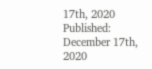17th, 2020 Published: December 17th, 2020